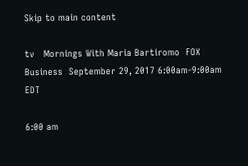Skip to main content

tv   Mornings With Maria Bartiromo  FOX Business  September 29, 2017 6:00am-9:00am EDT

6:00 am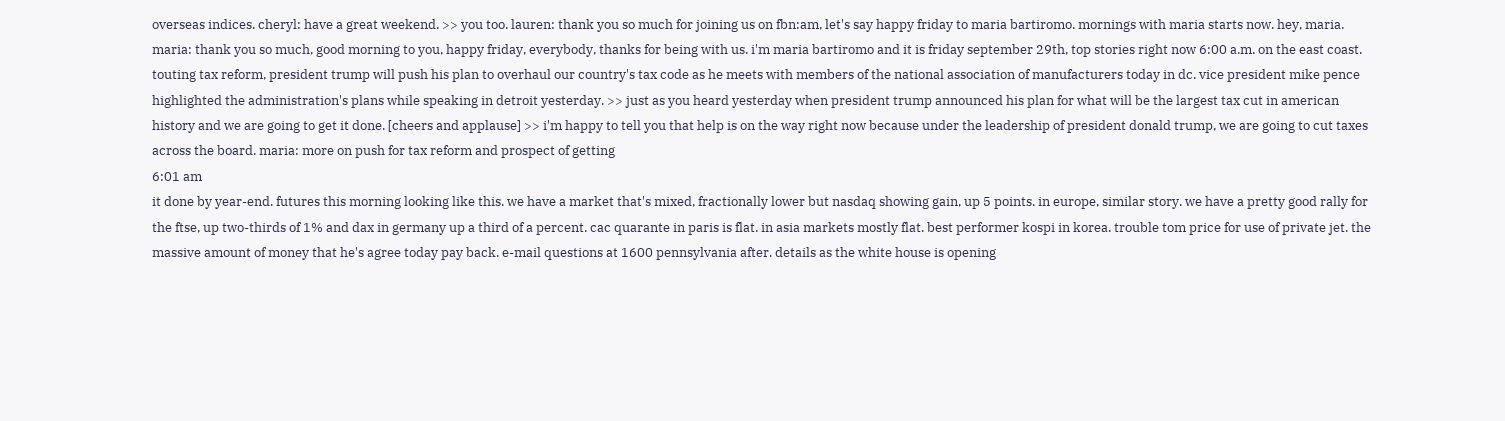overseas indices. cheryl: have a great weekend. >> you too. lauren: thank you so much for joining us on fbn:am, let's say happy friday to maria bartiromo. mornings with maria starts now. hey, maria. maria: thank you so much, good morning to you, happy friday, everybody, thanks for being with us. i'm maria bartiromo and it is friday september 29th, top stories right now 6:00 a.m. on the east coast. touting tax reform, president trump will push his plan to overhaul our country's tax code as he meets with members of the national association of manufacturers today in dc. vice president mike pence highlighted the administration's plans while speaking in detroit yesterday. >> just as you heard yesterday when president trump announced his plan for what will be the largest tax cut in american history and we are going to get it done. [cheers and applause] >> i'm happy to tell you that help is on the way right now because under the leadership of president donald trump, we are going to cut taxes across the board. maria: more on push for tax reform and prospect of getting
6:01 am
it done by year-end. futures this morning looking like this. we have a market that's mixed, fractionally lower but nasdaq showing gain, up 5 points. in europe, similar story. we have a pretty good rally for the ftse, up two-thirds of 1% and dax in germany up a third of a percent. cac quarante in paris is flat. in asia markets mostly flat. best performer kospi in korea. trouble tom price for use of private jet. the massive amount of money that he's agree today pay back. e-mail questions at 1600 pennsylvania after. details as the white house is opening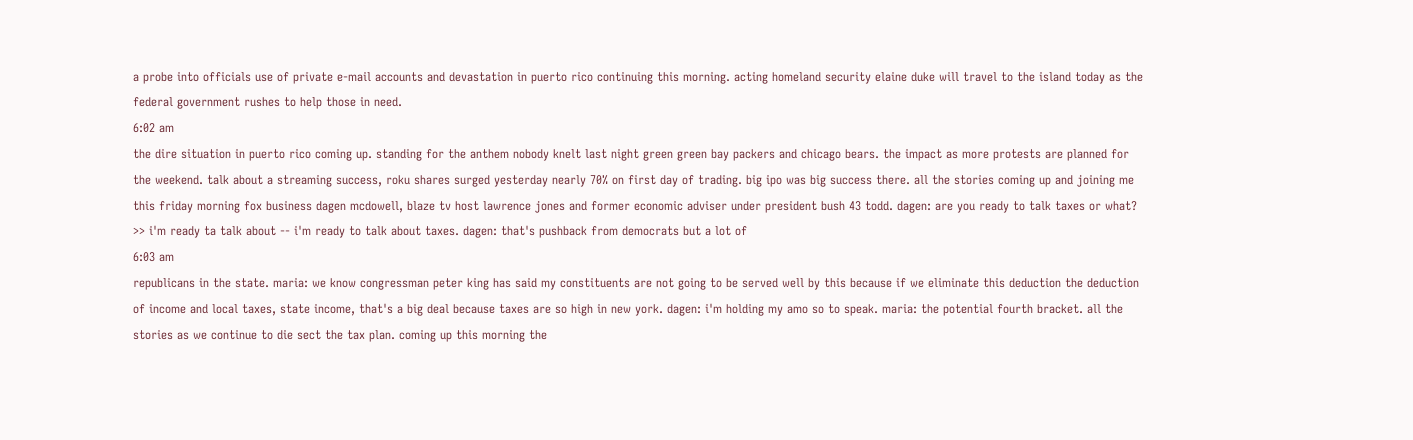a probe into officials use of private e-mail accounts and devastation in puerto rico continuing this morning. acting homeland security elaine duke will travel to the island today as the federal government rushes to help those in need.
6:02 am
the dire situation in puerto rico coming up. standing for the anthem nobody knelt last night green green bay packers and chicago bears. the impact as more protests are planned for the weekend. talk about a streaming success, roku shares surged yesterday nearly 70% on first day of trading. big ipo was big success there. all the stories coming up and joining me this friday morning fox business dagen mcdowell, blaze tv host lawrence jones and former economic adviser under president bush 43 todd. dagen: are you ready to talk taxes or what? >> i'm ready ta talk about -- i'm ready to talk about taxes. dagen: that's pushback from democrats but a lot of
6:03 am
republicans in the state. maria: we know congressman peter king has said my constituents are not going to be served well by this because if we eliminate this deduction the deduction of income and local taxes, state income, that's a big deal because taxes are so high in new york. dagen: i'm holding my amo so to speak. maria: the potential fourth bracket. all the stories as we continue to die sect the tax plan. coming up this morning the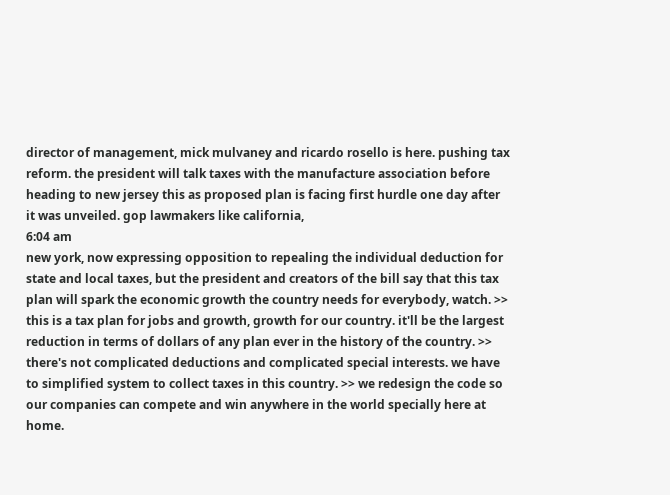director of management, mick mulvaney and ricardo rosello is here. pushing tax reform. the president will talk taxes with the manufacture association before heading to new jersey this as proposed plan is facing first hurdle one day after it was unveiled. gop lawmakers like california,
6:04 am
new york, now expressing opposition to repealing the individual deduction for state and local taxes, but the president and creators of the bill say that this tax plan will spark the economic growth the country needs for everybody, watch. >> this is a tax plan for jobs and growth, growth for our country. it'll be the largest reduction in terms of dollars of any plan ever in the history of the country. >> there's not complicated deductions and complicated special interests. we have to simplified system to collect taxes in this country. >> we redesign the code so our companies can compete and win anywhere in the world specially here at home.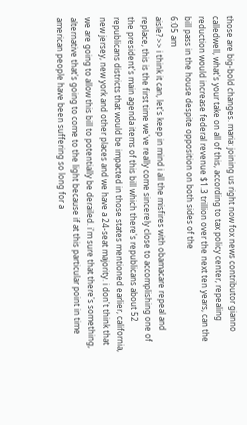those are big-bold changes. maria: joining us right now fox news contributor gianno calledwell, what's your take on all of this, according to tax policy center, repealing reduction would increase federal revenue $1.3 trillion over the next ten years, can the bill pass in the house despite opposition on both sides of the
6:05 am
aisle? >> i think it can, let's keep in mind i all the misfires with obamacare repeal and replace, this is the first time we've really come sincerely close to accomplishing one of the president's main agenda items of this bill which there's republicans about 52 republicans districts that would be impacted in those states mentioned earlier, california, new jersey, new york and other places and we have a 24-seat majority. i don't think that we are going to allow this bill to potentially be derailed. i'm sure that there's something, alternative that's going to come to the light because if at this particular point in time american people have been suffering so long for a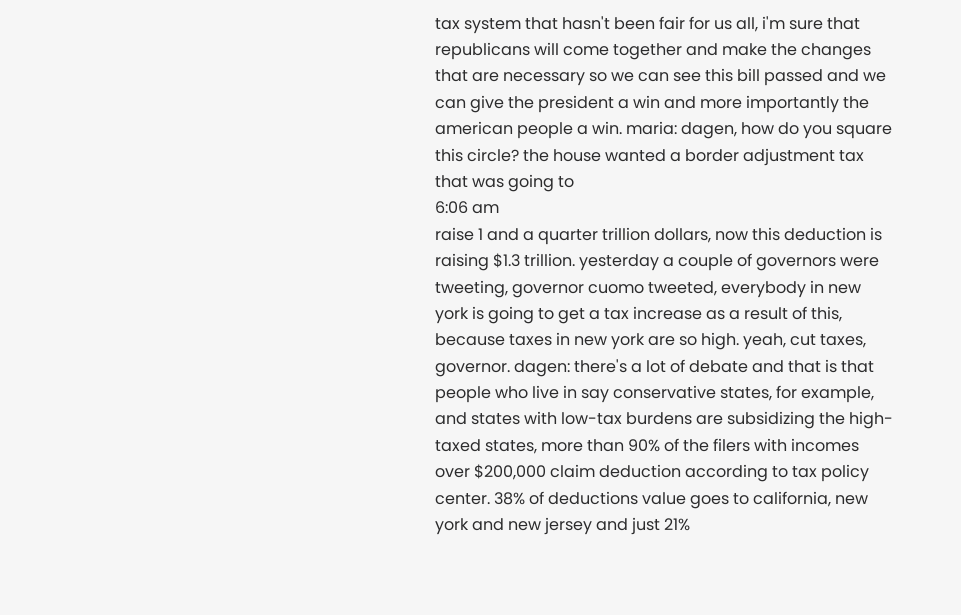tax system that hasn't been fair for us all, i'm sure that republicans will come together and make the changes that are necessary so we can see this bill passed and we can give the president a win and more importantly the american people a win. maria: dagen, how do you square this circle? the house wanted a border adjustment tax that was going to
6:06 am
raise 1 and a quarter trillion dollars, now this deduction is raising $1.3 trillion. yesterday a couple of governors were tweeting, governor cuomo tweeted, everybody in new york is going to get a tax increase as a result of this, because taxes in new york are so high. yeah, cut taxes, governor. dagen: there's a lot of debate and that is that people who live in say conservative states, for example, and states with low-tax burdens are subsidizing the high-taxed states, more than 90% of the filers with incomes over $200,000 claim deduction according to tax policy center. 38% of deductions value goes to california, new york and new jersey and just 21%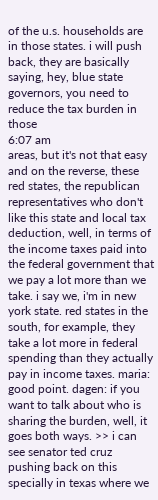of the u.s. households are in those states. i will push back, they are basically saying, hey, blue state governors, you need to reduce the tax burden in those
6:07 am
areas, but it's not that easy and on the reverse, these red states, the republican representatives who don't like this state and local tax deduction, well, in terms of the income taxes paid into the federal government that we pay a lot more than we take. i say we, i'm in new york state. red states in the south, for example, they take a lot more in federal spending than they actually pay in income taxes. maria: good point. dagen: if you want to talk about who is sharing the burden, well, it goes both ways. >> i can see senator ted cruz pushing back on this specially in texas where we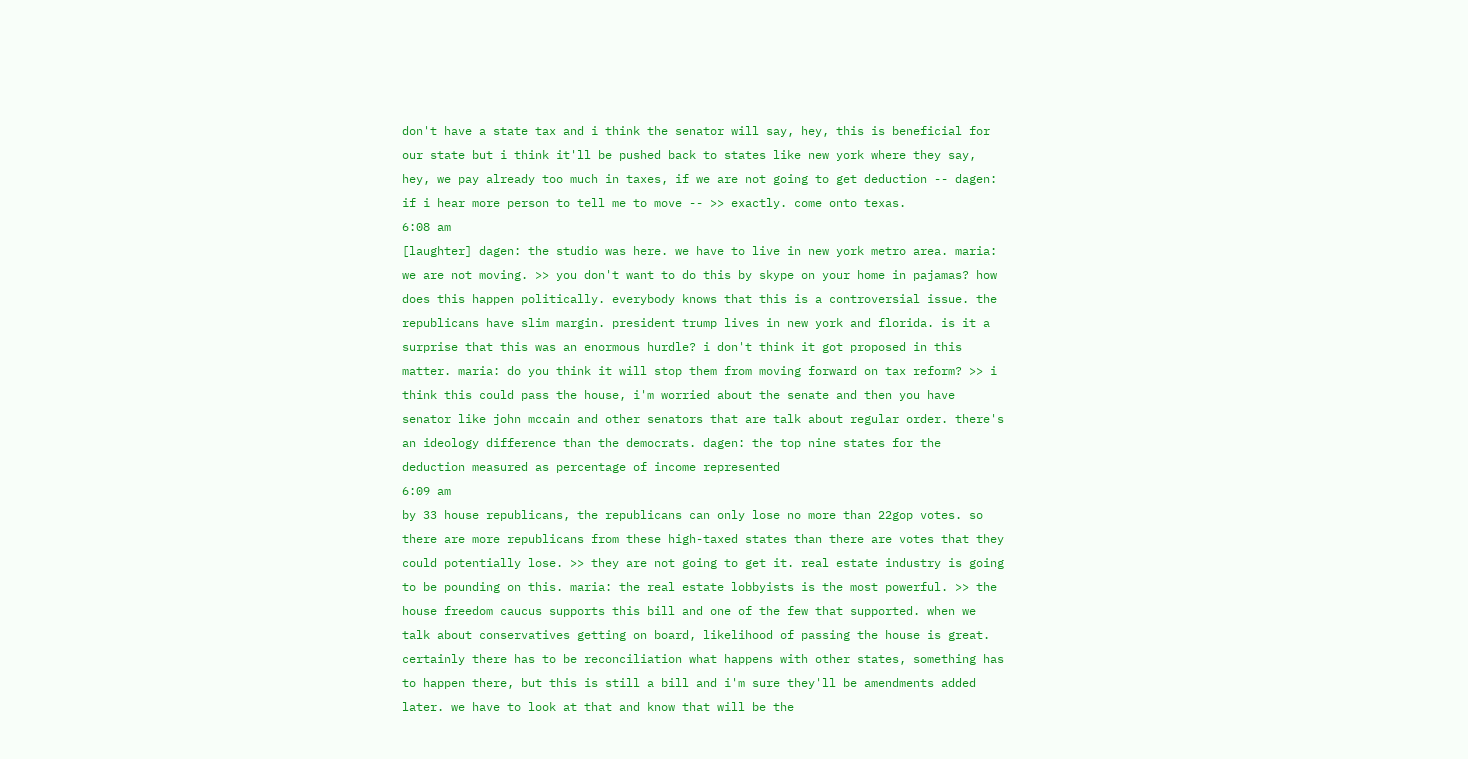don't have a state tax and i think the senator will say, hey, this is beneficial for our state but i think it'll be pushed back to states like new york where they say, hey, we pay already too much in taxes, if we are not going to get deduction -- dagen: if i hear more person to tell me to move -- >> exactly. come onto texas.
6:08 am
[laughter] dagen: the studio was here. we have to live in new york metro area. maria: we are not moving. >> you don't want to do this by skype on your home in pajamas? how does this happen politically. everybody knows that this is a controversial issue. the republicans have slim margin. president trump lives in new york and florida. is it a surprise that this was an enormous hurdle? i don't think it got proposed in this matter. maria: do you think it will stop them from moving forward on tax reform? >> i think this could pass the house, i'm worried about the senate and then you have senator like john mccain and other senators that are talk about regular order. there's an ideology difference than the democrats. dagen: the top nine states for the deduction measured as percentage of income represented
6:09 am
by 33 house republicans, the republicans can only lose no more than 22gop votes. so there are more republicans from these high-taxed states than there are votes that they could potentially lose. >> they are not going to get it. real estate industry is going to be pounding on this. maria: the real estate lobbyists is the most powerful. >> the house freedom caucus supports this bill and one of the few that supported. when we talk about conservatives getting on board, likelihood of passing the house is great. certainly there has to be reconciliation what happens with other states, something has to happen there, but this is still a bill and i'm sure they'll be amendments added later. we have to look at that and know that will be the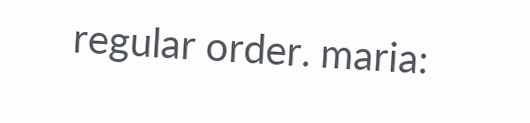regular order. maria: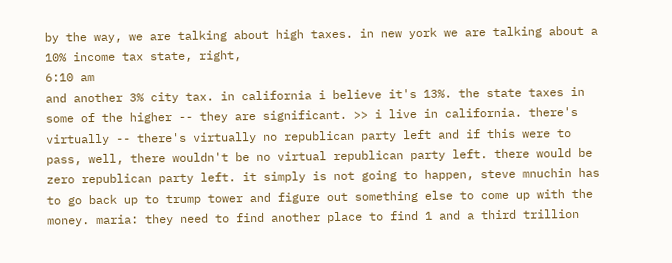by the way, we are talking about high taxes. in new york we are talking about a 10% income tax state, right,
6:10 am
and another 3% city tax. in california i believe it's 13%. the state taxes in some of the higher -- they are significant. >> i live in california. there's virtually -- there's virtually no republican party left and if this were to pass, well, there wouldn't be no virtual republican party left. there would be zero republican party left. it simply is not going to happen, steve mnuchin has to go back up to trump tower and figure out something else to come up with the money. maria: they need to find another place to find 1 and a third trillion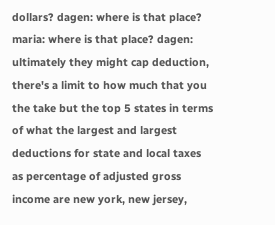dollars? dagen: where is that place? maria: where is that place? dagen: ultimately they might cap deduction, there's a limit to how much that you the take but the top 5 states in terms of what the largest and largest deductions for state and local taxes as percentage of adjusted gross income are new york, new jersey,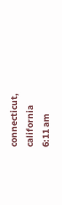connecticut, california
6:11 am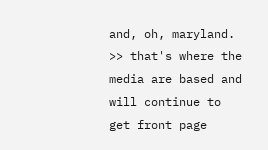and, oh, maryland. >> that's where the media are based and will continue to get front page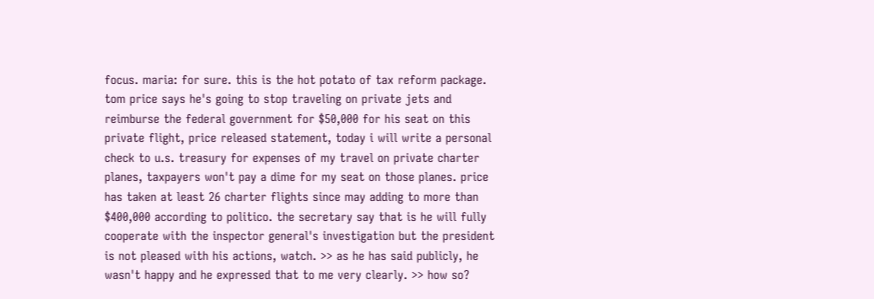focus. maria: for sure. this is the hot potato of tax reform package. tom price says he's going to stop traveling on private jets and reimburse the federal government for $50,000 for his seat on this private flight, price released statement, today i will write a personal check to u.s. treasury for expenses of my travel on private charter planes, taxpayers won't pay a dime for my seat on those planes. price has taken at least 26 charter flights since may adding to more than $400,000 according to politico. the secretary say that is he will fully cooperate with the inspector general's investigation but the president is not pleased with his actions, watch. >> as he has said publicly, he wasn't happy and he expressed that to me very clearly. >> how so?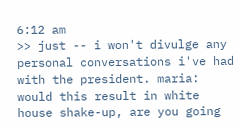6:12 am
>> just -- i won't divulge any personal conversations i've had with the president. maria: would this result in white house shake-up, are you going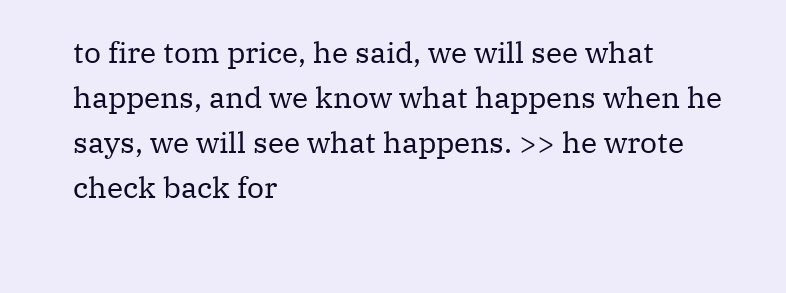to fire tom price, he said, we will see what happens, and we know what happens when he says, we will see what happens. >> he wrote check back for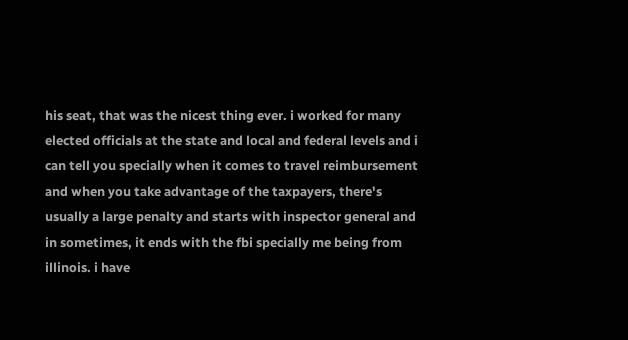his seat, that was the nicest thing ever. i worked for many elected officials at the state and local and federal levels and i can tell you specially when it comes to travel reimbursement and when you take advantage of the taxpayers, there's usually a large penalty and starts with inspector general and in sometimes, it ends with the fbi specially me being from illinois. i have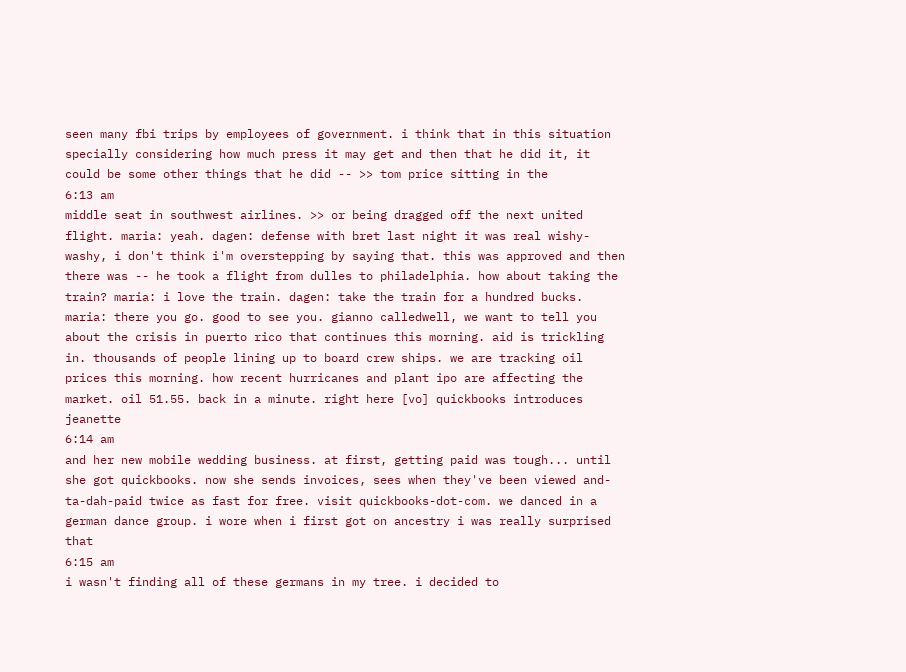seen many fbi trips by employees of government. i think that in this situation specially considering how much press it may get and then that he did it, it could be some other things that he did -- >> tom price sitting in the
6:13 am
middle seat in southwest airlines. >> or being dragged off the next united flight. maria: yeah. dagen: defense with bret last night it was real wishy-washy, i don't think i'm overstepping by saying that. this was approved and then there was -- he took a flight from dulles to philadelphia. how about taking the train? maria: i love the train. dagen: take the train for a hundred bucks. maria: there you go. good to see you. gianno calledwell, we want to tell you about the crisis in puerto rico that continues this morning. aid is trickling in. thousands of people lining up to board crew ships. we are tracking oil prices this morning. how recent hurricanes and plant ipo are affecting the market. oil 51.55. back in a minute. right here [vo] quickbooks introduces jeanette
6:14 am
and her new mobile wedding business. at first, getting paid was tough... until she got quickbooks. now she sends invoices, sees when they've been viewed and-ta-dah-paid twice as fast for free. visit quickbooks-dot-com. we danced in a german dance group. i wore when i first got on ancestry i was really surprised that
6:15 am
i wasn't finding all of these germans in my tree. i decided to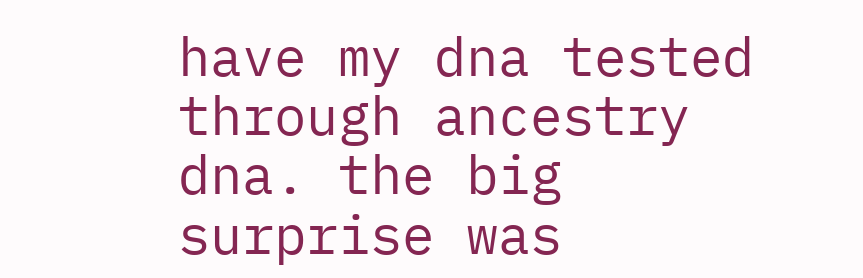have my dna tested through ancestry dna. the big surprise was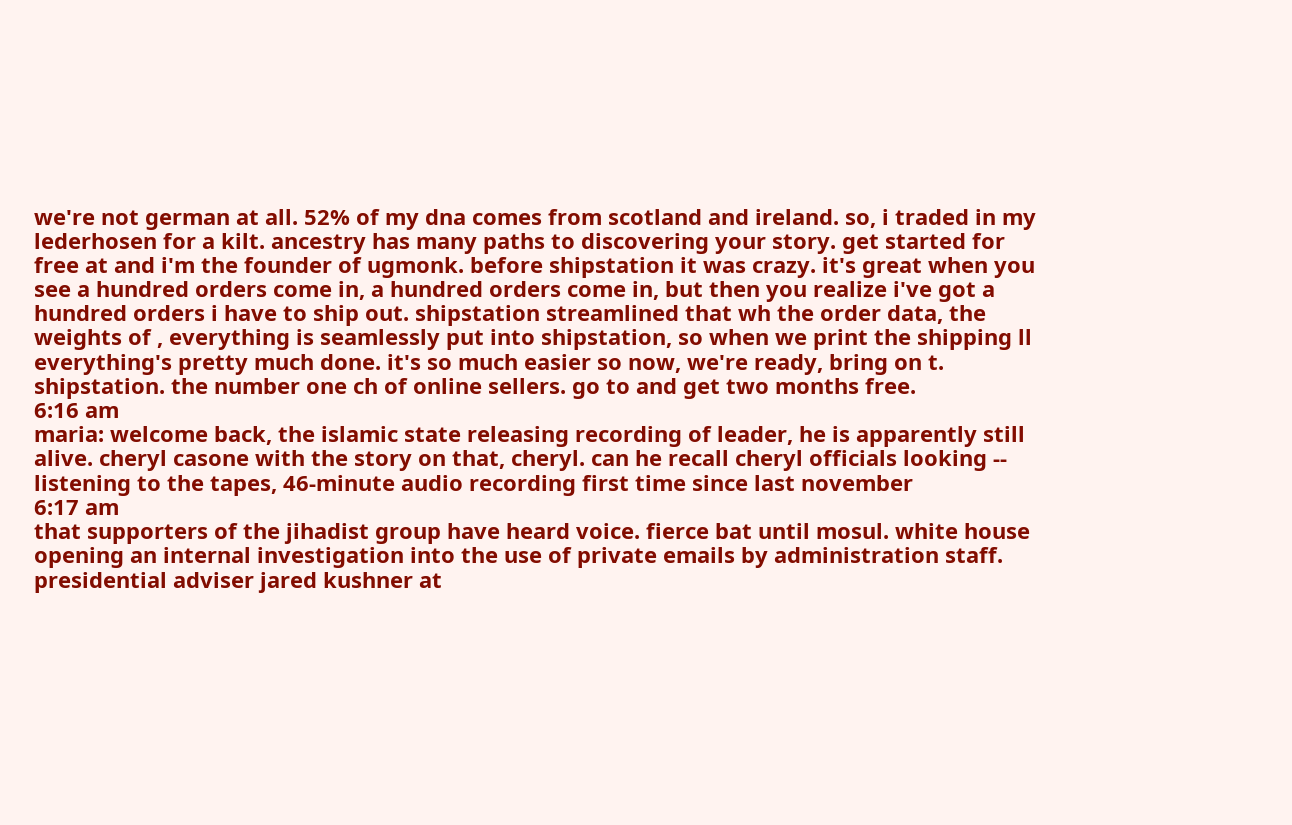we're not german at all. 52% of my dna comes from scotland and ireland. so, i traded in my lederhosen for a kilt. ancestry has many paths to discovering your story. get started for free at and i'm the founder of ugmonk. before shipstation it was crazy. it's great when you see a hundred orders come in, a hundred orders come in, but then you realize i've got a hundred orders i have to ship out. shipstation streamlined that wh the order data, the weights of , everything is seamlessly put into shipstation, so when we print the shipping ll everything's pretty much done. it's so much easier so now, we're ready, bring on t. shipstation. the number one ch of online sellers. go to and get two months free.
6:16 am
maria: welcome back, the islamic state releasing recording of leader, he is apparently still alive. cheryl casone with the story on that, cheryl. can he recall cheryl officials looking -- listening to the tapes, 46-minute audio recording first time since last november
6:17 am
that supporters of the jihadist group have heard voice. fierce bat until mosul. white house opening an internal investigation into the use of private emails by administration staff. presidential adviser jared kushner at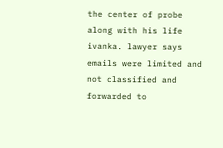the center of probe along with his life ivanka. lawyer says emails were limited and not classified and forwarded to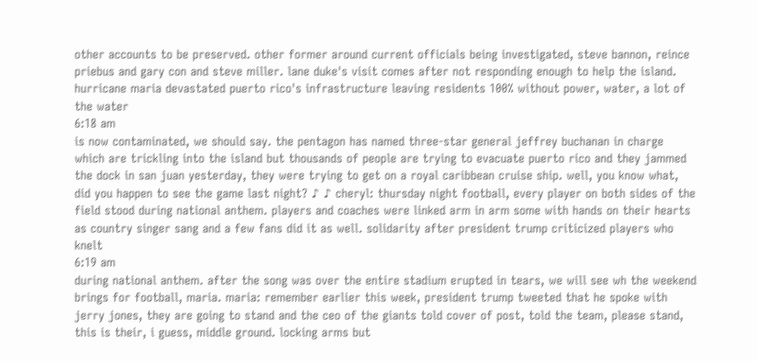other accounts to be preserved. other former around current officials being investigated, steve bannon, reince priebus and gary con and steve miller. lane duke's visit comes after not responding enough to help the island. hurricane maria devastated puerto rico's infrastructure leaving residents 100% without power, water, a lot of the water
6:18 am
is now contaminated, we should say. the pentagon has named three-star general jeffrey buchanan in charge which are trickling into the island but thousands of people are trying to evacuate puerto rico and they jammed the dock in san juan yesterday, they were trying to get on a royal caribbean cruise ship. well, you know what, did you happen to see the game last night? ♪ ♪ cheryl: thursday night football, every player on both sides of the field stood during national anthem. players and coaches were linked arm in arm some with hands on their hearts as country singer sang and a few fans did it as well. solidarity after president trump criticized players who knelt
6:19 am
during national anthem. after the song was over the entire stadium erupted in tears, we will see wh the weekend brings for football, maria. maria: remember earlier this week, president trump tweeted that he spoke with jerry jones, they are going to stand and the ceo of the giants told cover of post, told the team, please stand, this is their, i guess, middle ground. locking arms but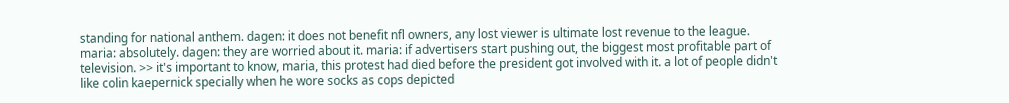standing for national anthem. dagen: it does not benefit nfl owners, any lost viewer is ultimate lost revenue to the league. maria: absolutely. dagen: they are worried about it. maria: if advertisers start pushing out, the biggest most profitable part of television. >> it's important to know, maria, this protest had died before the president got involved with it. a lot of people didn't like colin kaepernick specially when he wore socks as cops depicted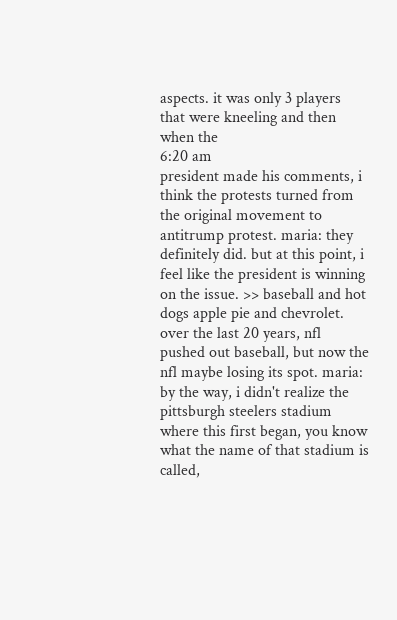aspects. it was only 3 players that were kneeling and then when the
6:20 am
president made his comments, i think the protests turned from the original movement to antitrump protest. maria: they definitely did. but at this point, i feel like the president is winning on the issue. >> baseball and hot dogs apple pie and chevrolet. over the last 20 years, nfl pushed out baseball, but now the nfl maybe losing its spot. maria: by the way, i didn't realize the pittsburgh steelers stadium where this first began, you know what the name of that stadium is called,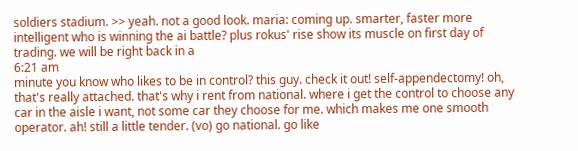soldiers stadium. >> yeah. not a good look. maria: coming up. smarter, faster more intelligent who is winning the ai battle? plus rokus' rise show its muscle on first day of trading. we will be right back in a
6:21 am
minute you know who likes to be in control? this guy. check it out! self-appendectomy! oh, that's really attached. that's why i rent from national. where i get the control to choose any car in the aisle i want, not some car they choose for me. which makes me one smooth operator. ah! still a little tender. (vo) go national. go like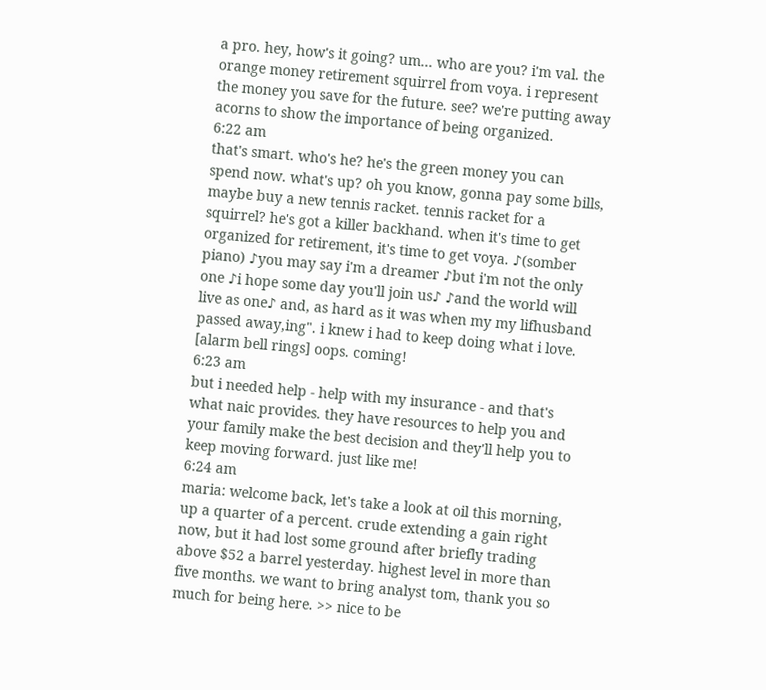a pro. hey, how's it going? um... who are you? i'm val. the orange money retirement squirrel from voya. i represent the money you save for the future. see? we're putting away acorns to show the importance of being organized.
6:22 am
that's smart. who's he? he's the green money you can spend now. what's up? oh you know, gonna pay some bills, maybe buy a new tennis racket. tennis racket for a squirrel? he's got a killer backhand. when it's time to get organized for retirement, it's time to get voya. ♪(somber piano) ♪you may say i'm a dreamer ♪but i'm not the only one ♪i hope some day you'll join us♪ ♪and the world will live as one♪ and, as hard as it was when my my lifhusband passed away,ing". i knew i had to keep doing what i love. [alarm bell rings] oops. coming!
6:23 am
but i needed help - help with my insurance - and that's what naic provides. they have resources to help you and your family make the best decision and they'll help you to keep moving forward. just like me!
6:24 am
maria: welcome back, let's take a look at oil this morning, up a quarter of a percent. crude extending a gain right now, but it had lost some ground after briefly trading above $52 a barrel yesterday. highest level in more than five months. we want to bring analyst tom, thank you so much for being here. >> nice to be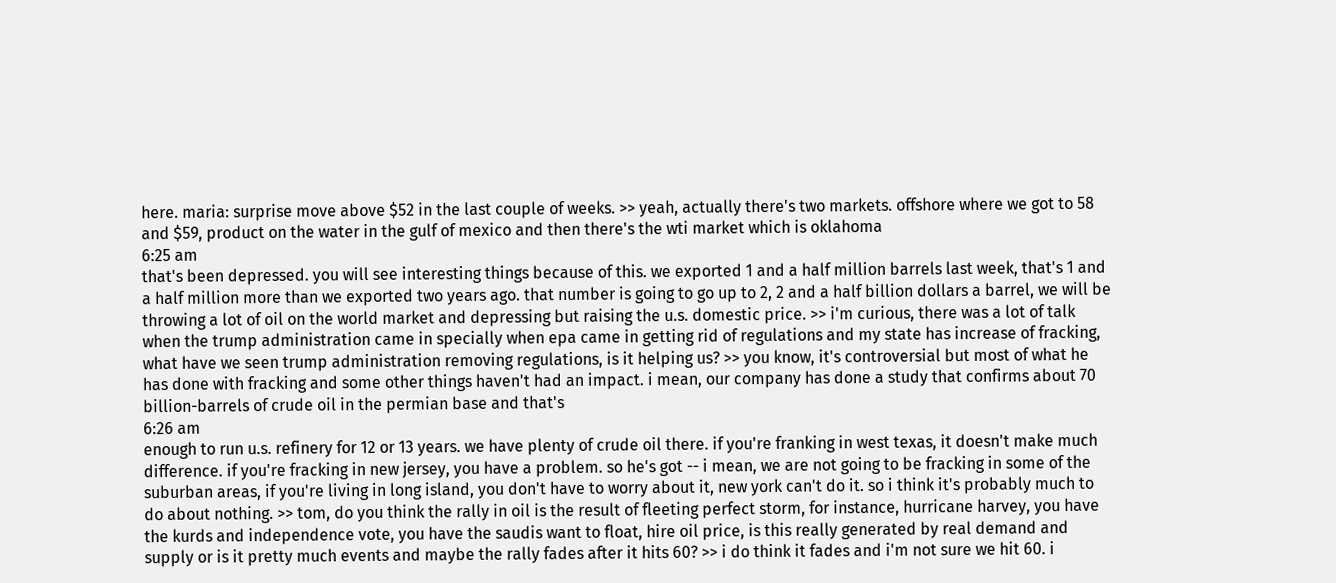here. maria: surprise move above $52 in the last couple of weeks. >> yeah, actually there's two markets. offshore where we got to 58 and $59, product on the water in the gulf of mexico and then there's the wti market which is oklahoma
6:25 am
that's been depressed. you will see interesting things because of this. we exported 1 and a half million barrels last week, that's 1 and a half million more than we exported two years ago. that number is going to go up to 2, 2 and a half billion dollars a barrel, we will be throwing a lot of oil on the world market and depressing but raising the u.s. domestic price. >> i'm curious, there was a lot of talk when the trump administration came in specially when epa came in getting rid of regulations and my state has increase of fracking, what have we seen trump administration removing regulations, is it helping us? >> you know, it's controversial but most of what he has done with fracking and some other things haven't had an impact. i mean, our company has done a study that confirms about 70 billion-barrels of crude oil in the permian base and that's
6:26 am
enough to run u.s. refinery for 12 or 13 years. we have plenty of crude oil there. if you're franking in west texas, it doesn't make much difference. if you're fracking in new jersey, you have a problem. so he's got -- i mean, we are not going to be fracking in some of the suburban areas, if you're living in long island, you don't have to worry about it, new york can't do it. so i think it's probably much to do about nothing. >> tom, do you think the rally in oil is the result of fleeting perfect storm, for instance, hurricane harvey, you have the kurds and independence vote, you have the saudis want to float, hire oil price, is this really generated by real demand and supply or is it pretty much events and maybe the rally fades after it hits 60? >> i do think it fades and i'm not sure we hit 60. i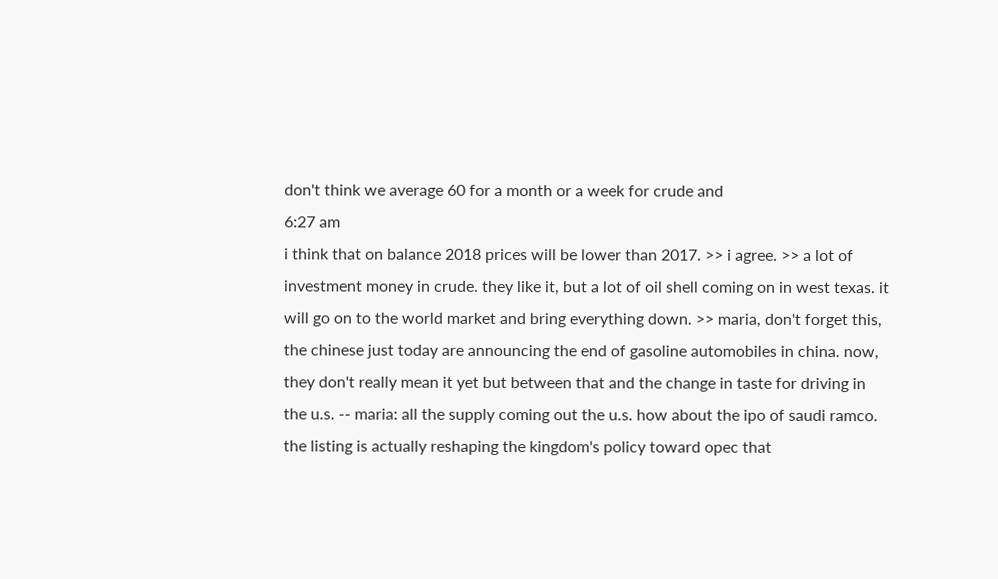don't think we average 60 for a month or a week for crude and
6:27 am
i think that on balance 2018 prices will be lower than 2017. >> i agree. >> a lot of investment money in crude. they like it, but a lot of oil shell coming on in west texas. it will go on to the world market and bring everything down. >> maria, don't forget this, the chinese just today are announcing the end of gasoline automobiles in china. now, they don't really mean it yet but between that and the change in taste for driving in the u.s. -- maria: all the supply coming out the u.s. how about the ipo of saudi ramco. the listing is actually reshaping the kingdom's policy toward opec that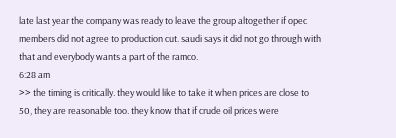late last year the company was ready to leave the group altogether if opec members did not agree to production cut. saudi says it did not go through with that and everybody wants a part of the ramco.
6:28 am
>> the timing is critically. they would like to take it when prices are close to 50, they are reasonable too. they know that if crude oil prices were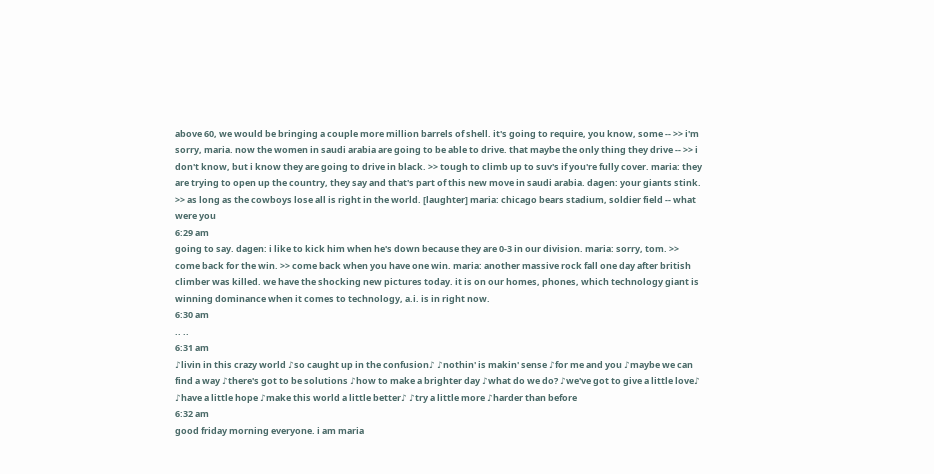above 60, we would be bringing a couple more million barrels of shell. it's going to require, you know, some -- >> i'm sorry, maria. now the women in saudi arabia are going to be able to drive. that maybe the only thing they drive -- >> i don't know, but i know they are going to drive in black. >> tough to climb up to suv's if you're fully cover. maria: they are trying to open up the country, they say and that's part of this new move in saudi arabia. dagen: your giants stink. >> as long as the cowboys lose all is right in the world. [laughter] maria: chicago bears stadium, soldier field -- what were you
6:29 am
going to say. dagen: i like to kick him when he's down because they are 0-3 in our division. maria: sorry, tom. >> come back for the win. >> come back when you have one win. maria: another massive rock fall one day after british climber was killed. we have the shocking new pictures today. it is on our homes, phones, which technology giant is winning dominance when it comes to technology, a.i. is in right now.
6:30 am
.. ..
6:31 am
♪livin in this crazy world ♪so caught up in the confusion♪ ♪nothin' is makin' sense ♪for me and you ♪maybe we can find a way ♪there's got to be solutions ♪how to make a brighter day ♪what do we do? ♪we've got to give a little love♪ ♪have a little hope ♪make this world a little better♪ ♪try a little more ♪harder than before
6:32 am
good friday morning everyone. i am maria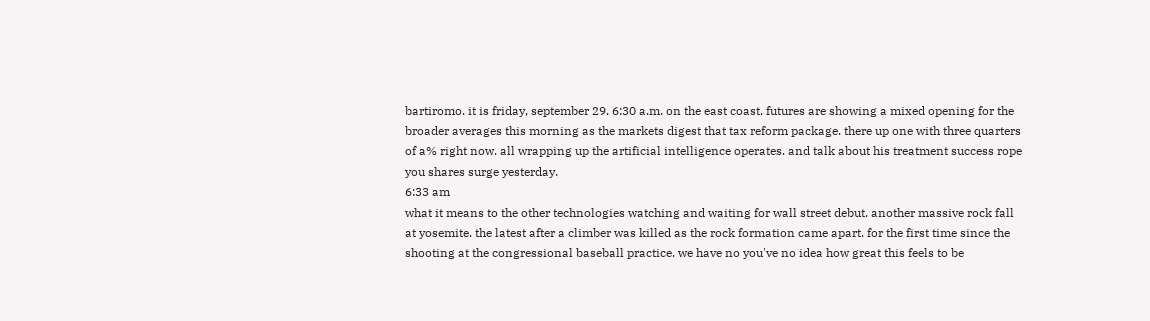bartiromo. it is friday, september 29. 6:30 a.m. on the east coast. futures are showing a mixed opening for the broader averages this morning as the markets digest that tax reform package. there up one with three quarters of a% right now. all wrapping up the artificial intelligence operates. and talk about his treatment success rope you shares surge yesterday.
6:33 am
what it means to the other technologies watching and waiting for wall street debut. another massive rock fall at yosemite. the latest after a climber was killed as the rock formation came apart. for the first time since the shooting at the congressional baseball practice. we have no you've no idea how great this feels to be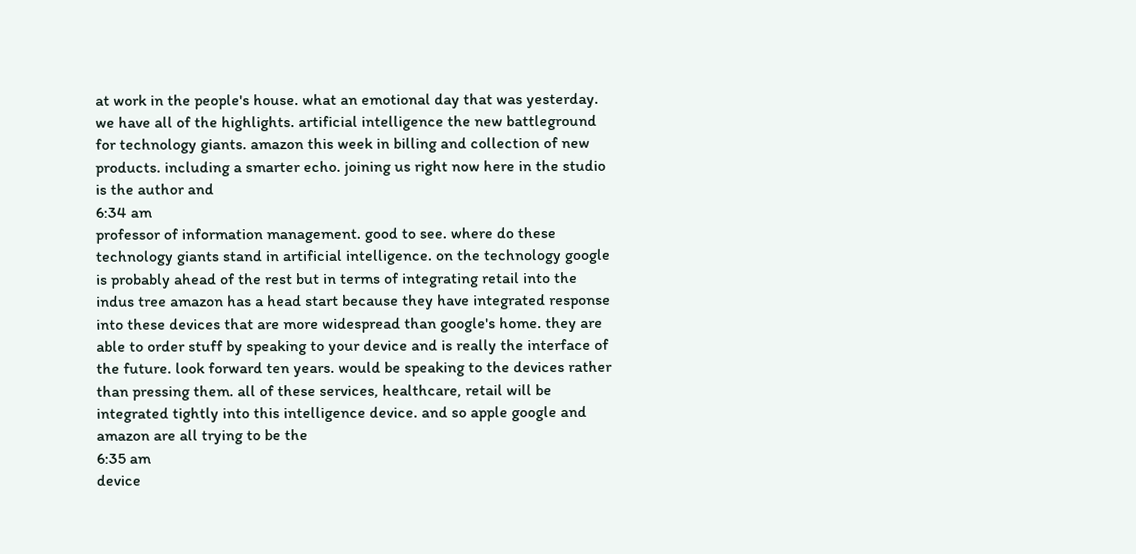at work in the people's house. what an emotional day that was yesterday. we have all of the highlights. artificial intelligence the new battleground for technology giants. amazon this week in billing and collection of new products. including a smarter echo. joining us right now here in the studio is the author and
6:34 am
professor of information management. good to see. where do these technology giants stand in artificial intelligence. on the technology google is probably ahead of the rest but in terms of integrating retail into the indus tree amazon has a head start because they have integrated response into these devices that are more widespread than google's home. they are able to order stuff by speaking to your device and is really the interface of the future. look forward ten years. would be speaking to the devices rather than pressing them. all of these services, healthcare, retail will be integrated tightly into this intelligence device. and so apple google and amazon are all trying to be the
6:35 am
device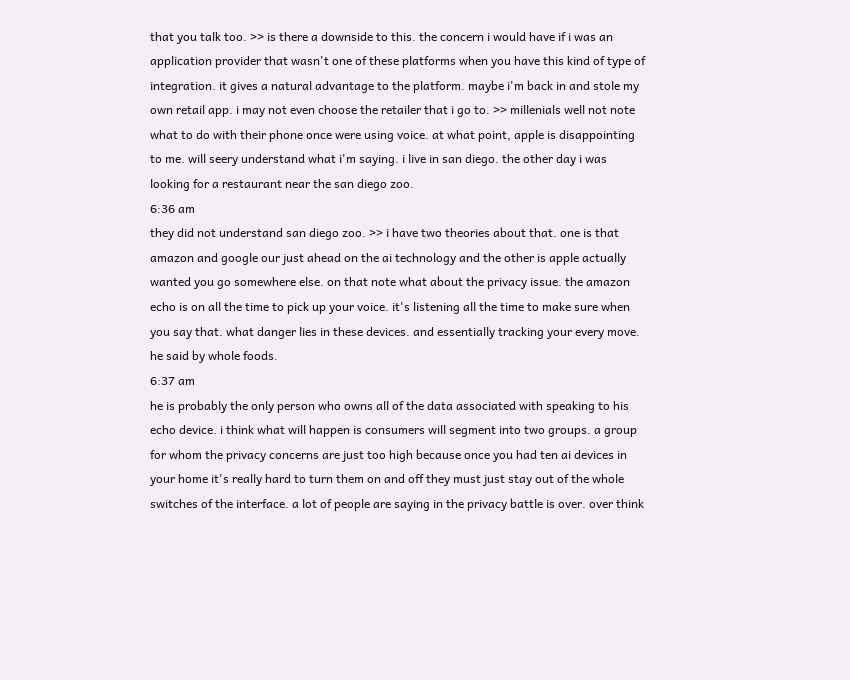that you talk too. >> is there a downside to this. the concern i would have if i was an application provider that wasn't one of these platforms when you have this kind of type of integration. it gives a natural advantage to the platform. maybe i'm back in and stole my own retail app. i may not even choose the retailer that i go to. >> millenials well not note what to do with their phone once were using voice. at what point, apple is disappointing to me. will seery understand what i'm saying. i live in san diego. the other day i was looking for a restaurant near the san diego zoo.
6:36 am
they did not understand san diego zoo. >> i have two theories about that. one is that amazon and google our just ahead on the ai technology and the other is apple actually wanted you go somewhere else. on that note what about the privacy issue. the amazon echo is on all the time to pick up your voice. it's listening all the time to make sure when you say that. what danger lies in these devices. and essentially tracking your every move. he said by whole foods.
6:37 am
he is probably the only person who owns all of the data associated with speaking to his echo device. i think what will happen is consumers will segment into two groups. a group for whom the privacy concerns are just too high because once you had ten ai devices in your home it's really hard to turn them on and off they must just stay out of the whole switches of the interface. a lot of people are saying in the privacy battle is over. over think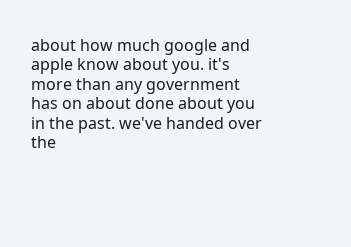about how much google and apple know about you. it's more than any government has on about done about you in the past. we've handed over the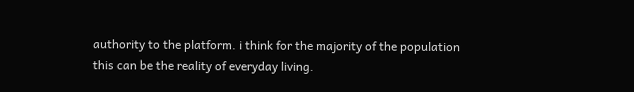authority to the platform. i think for the majority of the population this can be the reality of everyday living.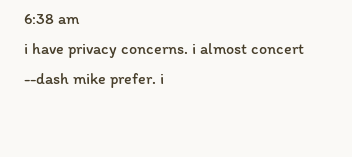6:38 am
i have privacy concerns. i almost concert --dash mike prefer. i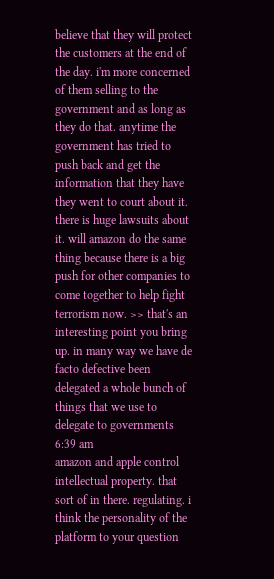believe that they will protect the customers at the end of the day. i'm more concerned of them selling to the government and as long as they do that. anytime the government has tried to push back and get the information that they have they went to court about it. there is huge lawsuits about it. will amazon do the same thing because there is a big push for other companies to come together to help fight terrorism now. >> that's an interesting point you bring up. in many way we have de facto defective been delegated a whole bunch of things that we use to delegate to governments
6:39 am
amazon and apple control intellectual property. that sort of in there. regulating. i think the personality of the platform to your question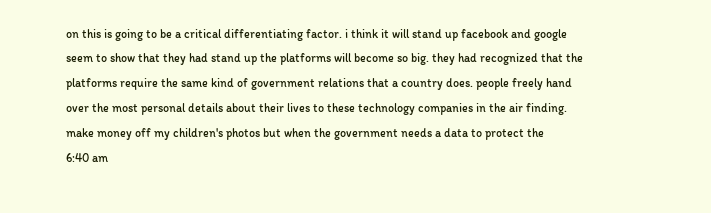on this is going to be a critical differentiating factor. i think it will stand up facebook and google seem to show that they had stand up the platforms will become so big. they had recognized that the platforms require the same kind of government relations that a country does. people freely hand over the most personal details about their lives to these technology companies in the air finding. make money off my children's photos but when the government needs a data to protect the
6:40 am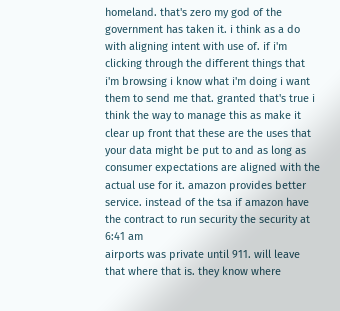homeland. that's zero my god of the government has taken it. i think as a do with aligning intent with use of. if i'm clicking through the different things that i'm browsing i know what i'm doing i want them to send me that. granted that's true i think the way to manage this as make it clear up front that these are the uses that your data might be put to and as long as consumer expectations are aligned with the actual use for it. amazon provides better service. instead of the tsa if amazon have the contract to run security the security at
6:41 am
airports was private until 911. will leave that where that is. they know where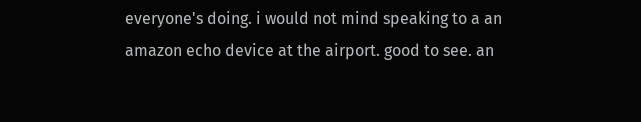everyone's doing. i would not mind speaking to a an amazon echo device at the airport. good to see. an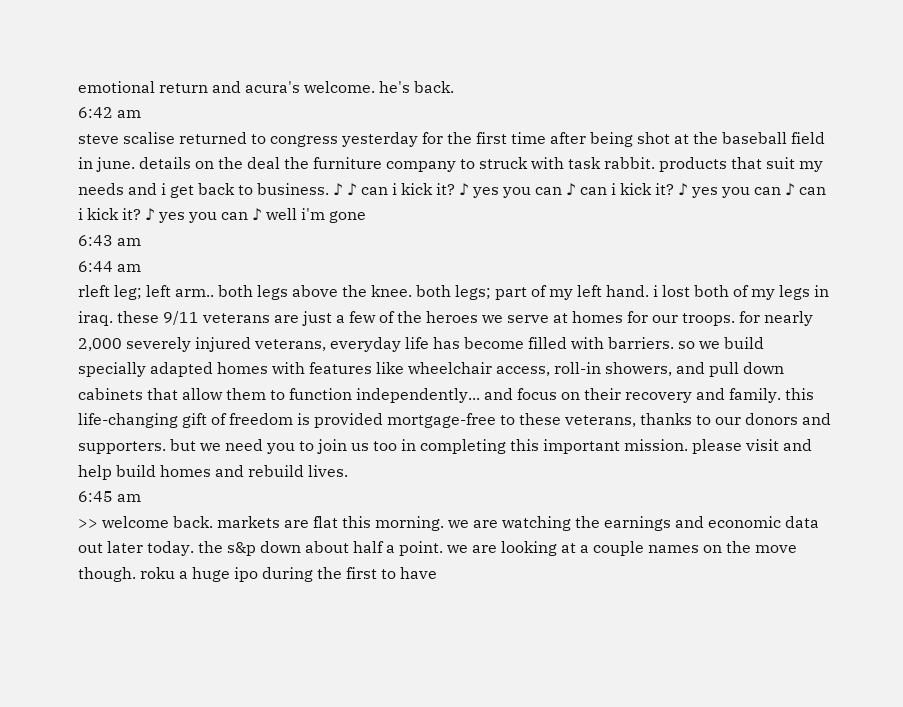emotional return and acura's welcome. he's back.
6:42 am
steve scalise returned to congress yesterday for the first time after being shot at the baseball field in june. details on the deal the furniture company to struck with task rabbit. products that suit my needs and i get back to business. ♪ ♪ can i kick it? ♪ yes you can ♪ can i kick it? ♪ yes you can ♪ can i kick it? ♪ yes you can ♪ well i'm gone
6:43 am
6:44 am
rleft leg; left arm.. both legs above the knee. both legs; part of my left hand. i lost both of my legs in iraq. these 9/11 veterans are just a few of the heroes we serve at homes for our troops. for nearly 2,000 severely injured veterans, everyday life has become filled with barriers. so we build specially adapted homes with features like wheelchair access, roll-in showers, and pull down cabinets that allow them to function independently... and focus on their recovery and family. this life-changing gift of freedom is provided mortgage-free to these veterans, thanks to our donors and supporters. but we need you to join us too in completing this important mission. please visit and help build homes and rebuild lives.
6:45 am
>> welcome back. markets are flat this morning. we are watching the earnings and economic data out later today. the s&p down about half a point. we are looking at a couple names on the move though. roku a huge ipo during the first to have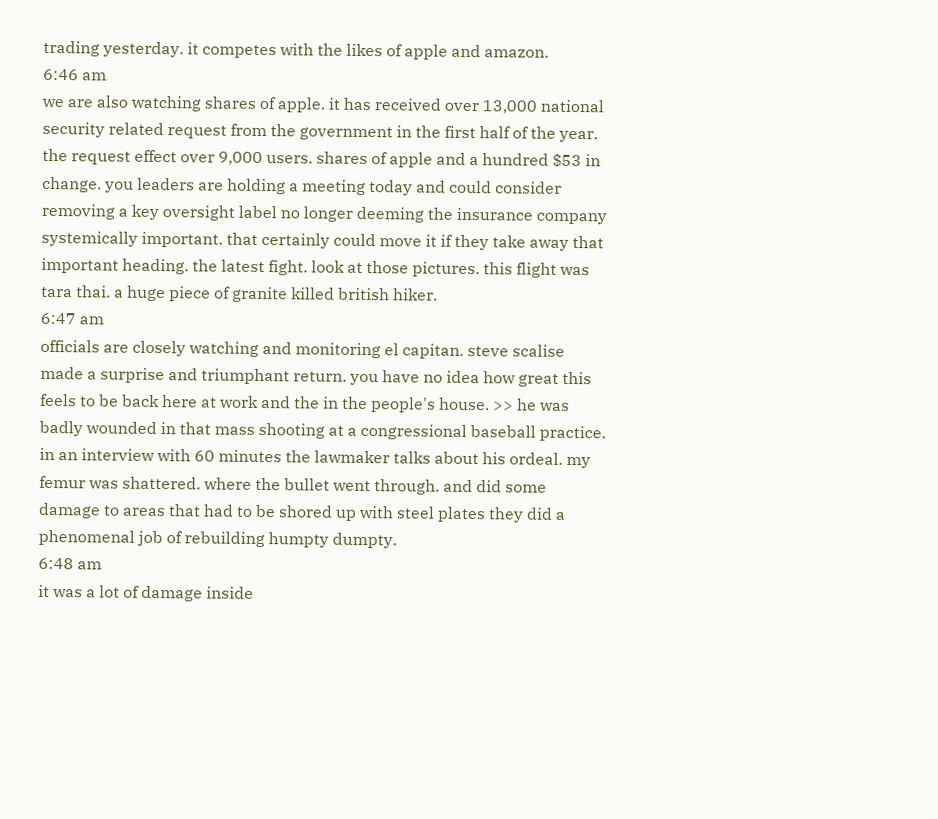trading yesterday. it competes with the likes of apple and amazon.
6:46 am
we are also watching shares of apple. it has received over 13,000 national security related request from the government in the first half of the year. the request effect over 9,000 users. shares of apple and a hundred $53 in change. you leaders are holding a meeting today and could consider removing a key oversight label no longer deeming the insurance company systemically important. that certainly could move it if they take away that important heading. the latest fight. look at those pictures. this flight was tara thai. a huge piece of granite killed british hiker.
6:47 am
officials are closely watching and monitoring el capitan. steve scalise made a surprise and triumphant return. you have no idea how great this feels to be back here at work and the in the people's house. >> he was badly wounded in that mass shooting at a congressional baseball practice. in an interview with 60 minutes the lawmaker talks about his ordeal. my femur was shattered. where the bullet went through. and did some damage to areas that had to be shored up with steel plates they did a phenomenal job of rebuilding humpty dumpty.
6:48 am
it was a lot of damage inside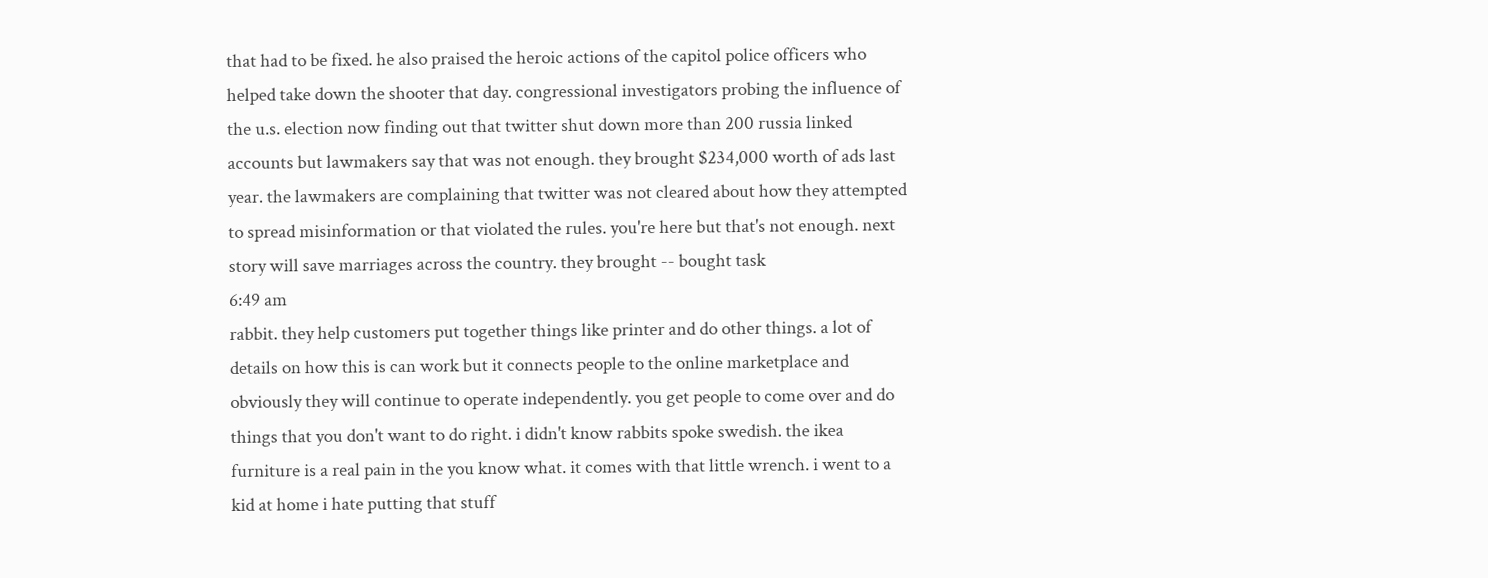that had to be fixed. he also praised the heroic actions of the capitol police officers who helped take down the shooter that day. congressional investigators probing the influence of the u.s. election now finding out that twitter shut down more than 200 russia linked accounts but lawmakers say that was not enough. they brought $234,000 worth of ads last year. the lawmakers are complaining that twitter was not cleared about how they attempted to spread misinformation or that violated the rules. you're here but that's not enough. next story will save marriages across the country. they brought -- bought task
6:49 am
rabbit. they help customers put together things like printer and do other things. a lot of details on how this is can work but it connects people to the online marketplace and obviously they will continue to operate independently. you get people to come over and do things that you don't want to do right. i didn't know rabbits spoke swedish. the ikea furniture is a real pain in the you know what. it comes with that little wrench. i went to a kid at home i hate putting that stuff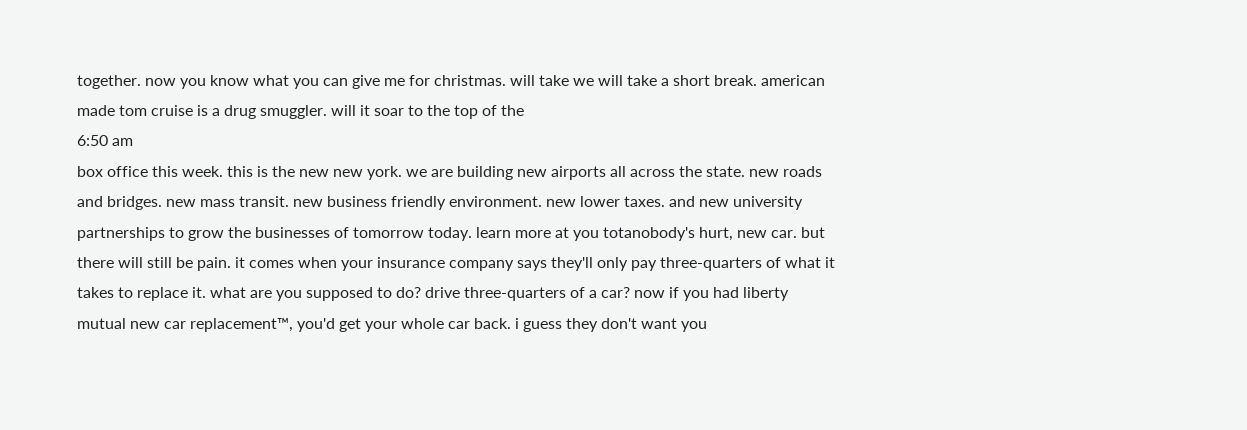together. now you know what you can give me for christmas. will take we will take a short break. american made tom cruise is a drug smuggler. will it soar to the top of the
6:50 am
box office this week. this is the new new york. we are building new airports all across the state. new roads and bridges. new mass transit. new business friendly environment. new lower taxes. and new university partnerships to grow the businesses of tomorrow today. learn more at you totanobody's hurt, new car. but there will still be pain. it comes when your insurance company says they'll only pay three-quarters of what it takes to replace it. what are you supposed to do? drive three-quarters of a car? now if you had liberty mutual new car replacement™, you'd get your whole car back. i guess they don't want you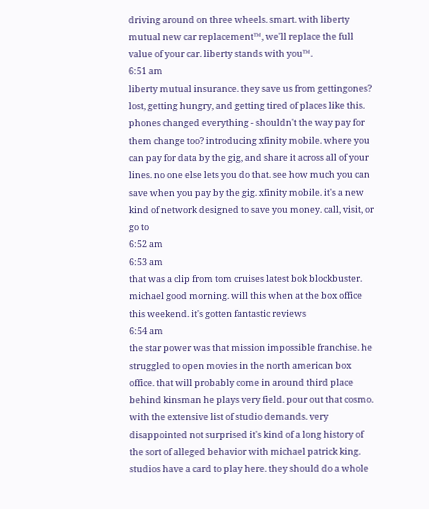driving around on three wheels. smart. with liberty mutual new car replacement™, we'll replace the full value of your car. liberty stands with you™.
6:51 am
liberty mutual insurance. they save us from gettingones? lost, getting hungry, and getting tired of places like this. phones changed everything - shouldn't the way pay for them change too? introducing xfinity mobile. where you can pay for data by the gig, and share it across all of your lines. no one else lets you do that. see how much you can save when you pay by the gig. xfinity mobile. it's a new kind of network designed to save you money. call, visit, or go to
6:52 am
6:53 am
that was a clip from tom cruises latest bok blockbuster. michael good morning. will this when at the box office this weekend. it's gotten fantastic reviews
6:54 am
the star power was that mission impossible franchise. he struggled to open movies in the north american box office. that will probably come in around third place behind kinsman he plays very field. pour out that cosmo. with the extensive list of studio demands. very disappointed not surprised it's kind of a long history of the sort of alleged behavior with michael patrick king. studios have a card to play here. they should do a whole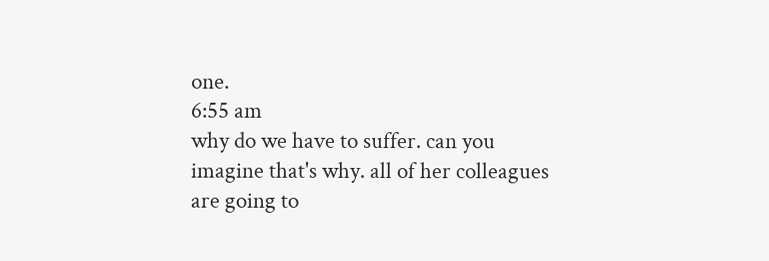one.
6:55 am
why do we have to suffer. can you imagine that's why. all of her colleagues are going to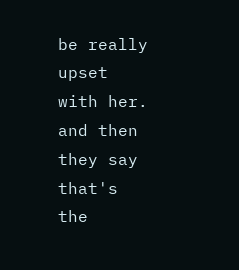be really upset with her. and then they say that's the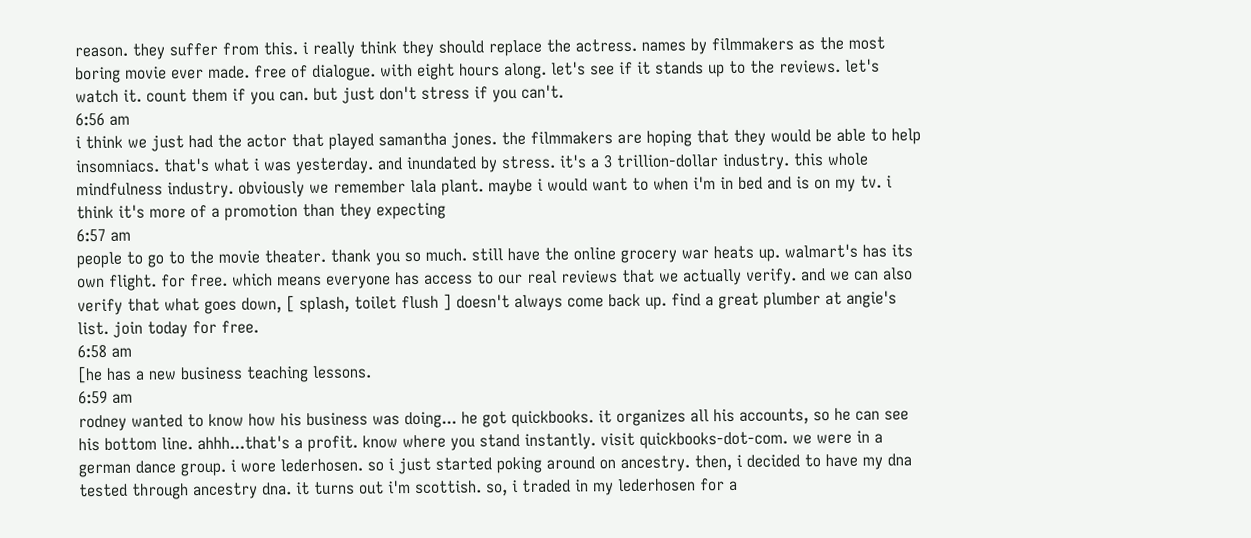reason. they suffer from this. i really think they should replace the actress. names by filmmakers as the most boring movie ever made. free of dialogue. with eight hours along. let's see if it stands up to the reviews. let's watch it. count them if you can. but just don't stress if you can't.
6:56 am
i think we just had the actor that played samantha jones. the filmmakers are hoping that they would be able to help insomniacs. that's what i was yesterday. and inundated by stress. it's a 3 trillion-dollar industry. this whole mindfulness industry. obviously we remember lala plant. maybe i would want to when i'm in bed and is on my tv. i think it's more of a promotion than they expecting
6:57 am
people to go to the movie theater. thank you so much. still have the online grocery war heats up. walmart's has its own flight. for free. which means everyone has access to our real reviews that we actually verify. and we can also verify that what goes down, [ splash, toilet flush ] doesn't always come back up. find a great plumber at angie's list. join today for free.
6:58 am
[he has a new business teaching lessons.
6:59 am
rodney wanted to know how his business was doing... he got quickbooks. it organizes all his accounts, so he can see his bottom line. ahhh...that's a profit. know where you stand instantly. visit quickbooks-dot-com. we were in a german dance group. i wore lederhosen. so i just started poking around on ancestry. then, i decided to have my dna tested through ancestry dna. it turns out i'm scottish. so, i traded in my lederhosen for a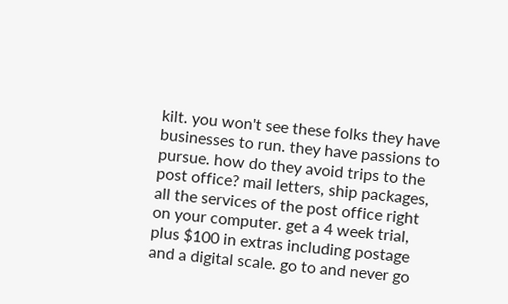kilt. you won't see these folks they have businesses to run. they have passions to pursue. how do they avoid trips to the post office? mail letters, ship packages, all the services of the post office right on your computer. get a 4 week trial, plus $100 in extras including postage and a digital scale. go to and never go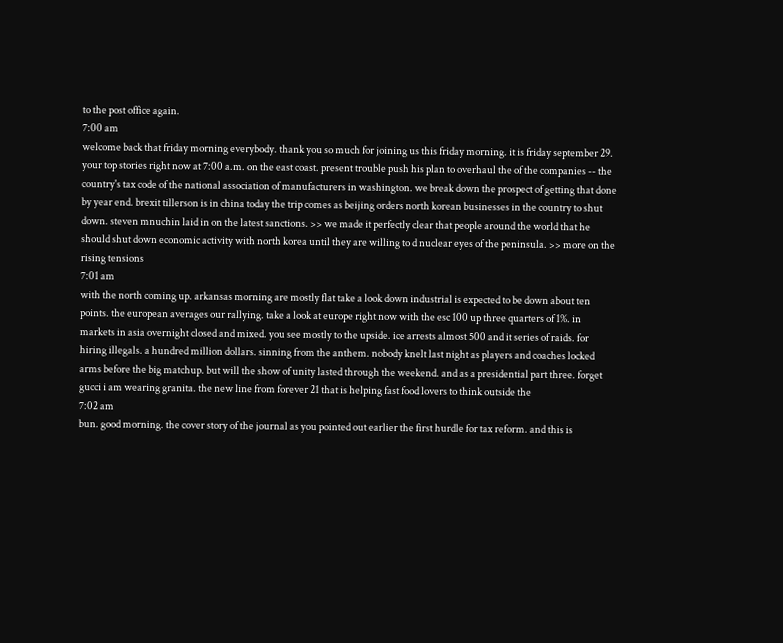to the post office again.
7:00 am
welcome back that friday morning everybody. thank you so much for joining us this friday morning. it is friday september 29. your top stories right now at 7:00 a.m. on the east coast. present trouble push his plan to overhaul the of the companies -- the country's tax code of the national association of manufacturers in washington. we break down the prospect of getting that done by year end. brexit tillerson is in china today the trip comes as beijing orders north korean businesses in the country to shut down. steven mnuchin laid in on the latest sanctions. >> we made it perfectly clear that people around the world that he should shut down economic activity with north korea until they are willing to d nuclear eyes of the peninsula. >> more on the rising tensions
7:01 am
with the north coming up. arkansas morning are mostly flat take a look down industrial is expected to be down about ten points. the european averages our rallying. take a look at europe right now with the esc 100 up three quarters of 1%. in markets in asia overnight closed and mixed. you see mostly to the upside. ice arrests almost 500 and it series of raids. for hiring illegals. a hundred million dollars. sinning from the anthem. nobody knelt last night as players and coaches locked arms before the big matchup. but will the show of unity lasted through the weekend. and as a presidential part three. forget gucci i am wearing granita. the new line from forever 21 that is helping fast food lovers to think outside the
7:02 am
bun. good morning. the cover story of the journal as you pointed out earlier the first hurdle for tax reform. and this is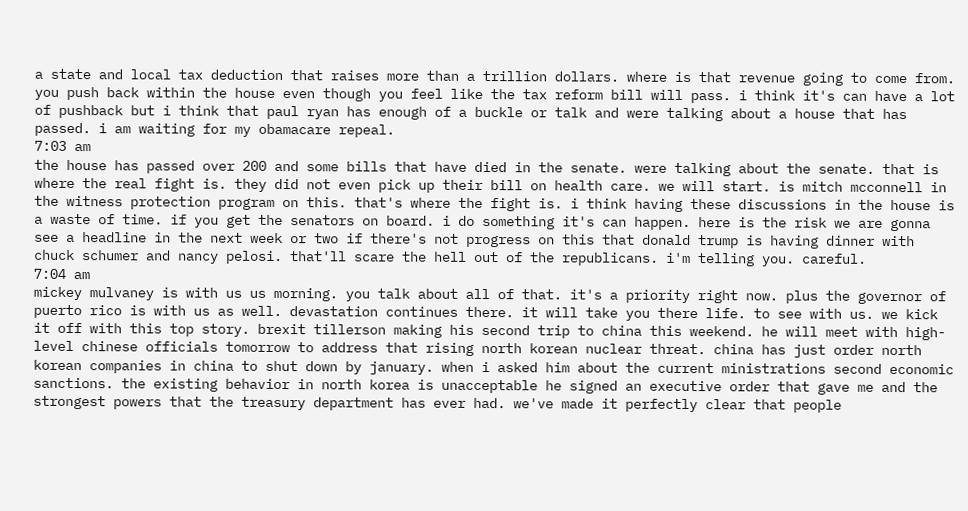a state and local tax deduction that raises more than a trillion dollars. where is that revenue going to come from. you push back within the house even though you feel like the tax reform bill will pass. i think it's can have a lot of pushback but i think that paul ryan has enough of a buckle or talk and were talking about a house that has passed. i am waiting for my obamacare repeal.
7:03 am
the house has passed over 200 and some bills that have died in the senate. were talking about the senate. that is where the real fight is. they did not even pick up their bill on health care. we will start. is mitch mcconnell in the witness protection program on this. that's where the fight is. i think having these discussions in the house is a waste of time. if you get the senators on board. i do something it's can happen. here is the risk we are gonna see a headline in the next week or two if there's not progress on this that donald trump is having dinner with chuck schumer and nancy pelosi. that'll scare the hell out of the republicans. i'm telling you. careful.
7:04 am
mickey mulvaney is with us us morning. you talk about all of that. it's a priority right now. plus the governor of puerto rico is with us as well. devastation continues there. it will take you there life. to see with us. we kick it off with this top story. brexit tillerson making his second trip to china this weekend. he will meet with high-level chinese officials tomorrow to address that rising north korean nuclear threat. china has just order north korean companies in china to shut down by january. when i asked him about the current ministrations second economic sanctions. the existing behavior in north korea is unacceptable he signed an executive order that gave me and the strongest powers that the treasury department has ever had. we've made it perfectly clear that people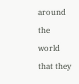around the world that they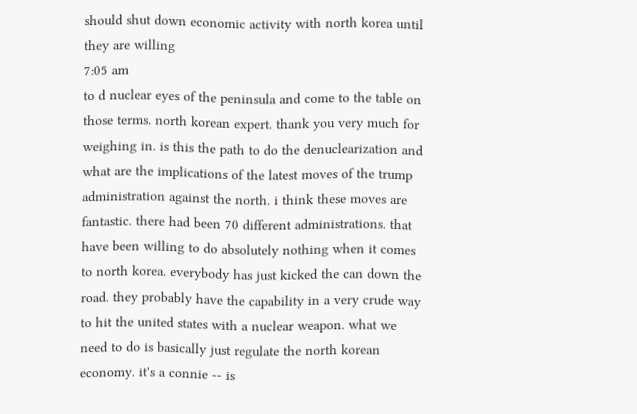should shut down economic activity with north korea until they are willing
7:05 am
to d nuclear eyes of the peninsula and come to the table on those terms. north korean expert. thank you very much for weighing in. is this the path to do the denuclearization and what are the implications of the latest moves of the trump administration against the north. i think these moves are fantastic. there had been 70 different administrations. that have been willing to do absolutely nothing when it comes to north korea. everybody has just kicked the can down the road. they probably have the capability in a very crude way to hit the united states with a nuclear weapon. what we need to do is basically just regulate the north korean economy. it's a connie -- is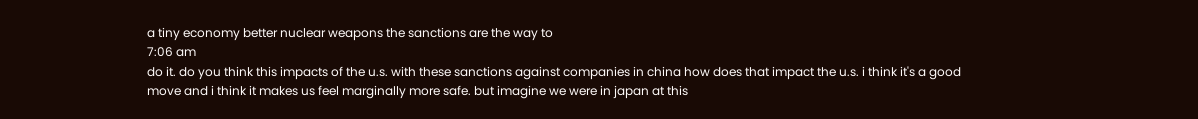a tiny economy better nuclear weapons the sanctions are the way to
7:06 am
do it. do you think this impacts of the u.s. with these sanctions against companies in china how does that impact the u.s. i think it's a good move and i think it makes us feel marginally more safe. but imagine we were in japan at this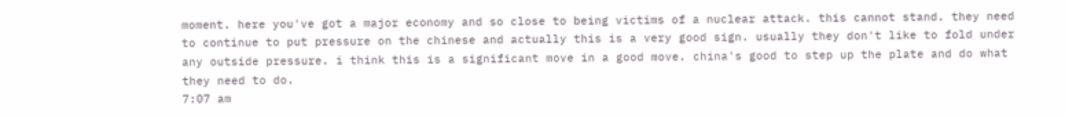moment. here you've got a major economy and so close to being victims of a nuclear attack. this cannot stand. they need to continue to put pressure on the chinese and actually this is a very good sign. usually they don't like to fold under any outside pressure. i think this is a significant move in a good move. china's good to step up the plate and do what they need to do.
7:07 am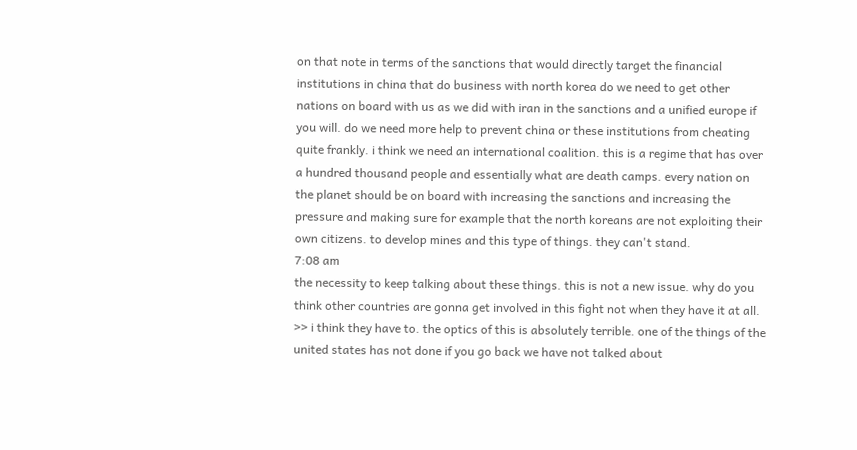on that note in terms of the sanctions that would directly target the financial institutions in china that do business with north korea do we need to get other nations on board with us as we did with iran in the sanctions and a unified europe if you will. do we need more help to prevent china or these institutions from cheating quite frankly. i think we need an international coalition. this is a regime that has over a hundred thousand people and essentially what are death camps. every nation on the planet should be on board with increasing the sanctions and increasing the pressure and making sure for example that the north koreans are not exploiting their own citizens. to develop mines and this type of things. they can't stand.
7:08 am
the necessity to keep talking about these things. this is not a new issue. why do you think other countries are gonna get involved in this fight not when they have it at all. >> i think they have to. the optics of this is absolutely terrible. one of the things of the united states has not done if you go back we have not talked about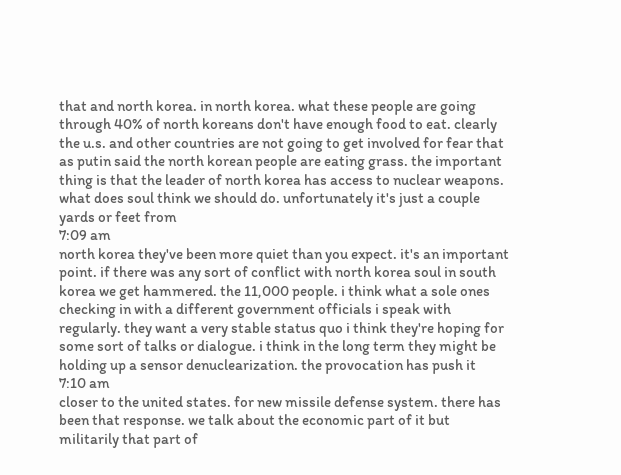that and north korea. in north korea. what these people are going through 40% of north koreans don't have enough food to eat. clearly the u.s. and other countries are not going to get involved for fear that as putin said the north korean people are eating grass. the important thing is that the leader of north korea has access to nuclear weapons. what does soul think we should do. unfortunately it's just a couple yards or feet from
7:09 am
north korea they've been more quiet than you expect. it's an important point. if there was any sort of conflict with north korea soul in south korea we get hammered. the 11,000 people. i think what a sole ones checking in with a different government officials i speak with regularly. they want a very stable status quo i think they're hoping for some sort of talks or dialogue. i think in the long term they might be holding up a sensor denuclearization. the provocation has push it
7:10 am
closer to the united states. for new missile defense system. there has been that response. we talk about the economic part of it but militarily that part of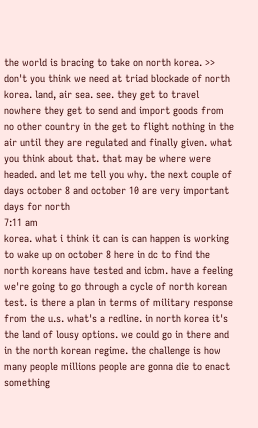the world is bracing to take on north korea. >> don't you think we need at triad blockade of north korea. land, air sea. see. they get to travel nowhere they get to send and import goods from no other country in the get to flight nothing in the air until they are regulated and finally given. what you think about that. that may be where were headed. and let me tell you why. the next couple of days october 8 and october 10 are very important days for north
7:11 am
korea. what i think it can is can happen is working to wake up on october 8 here in dc to find the north koreans have tested and icbm. have a feeling we're going to go through a cycle of north korean test. is there a plan in terms of military response from the u.s. what's a redline. in north korea it's the land of lousy options. we could go in there and in the north korean regime. the challenge is how many people millions people are gonna die to enact something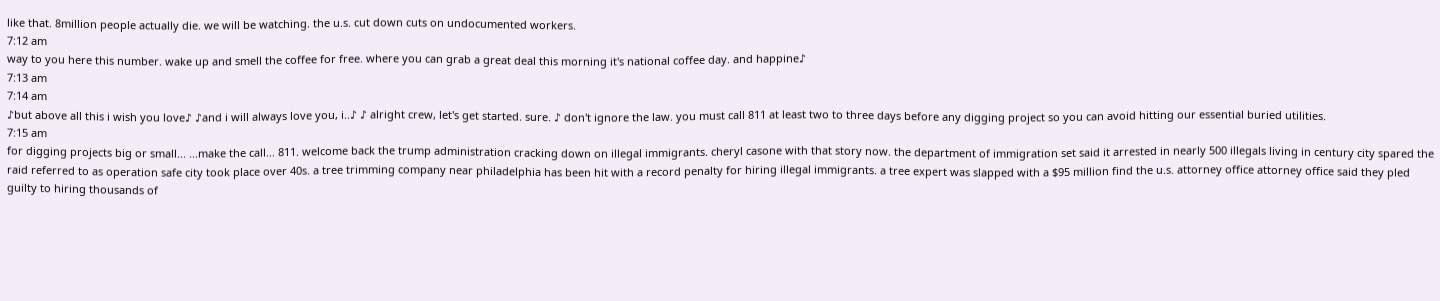like that. 8million people actually die. we will be watching. the u.s. cut down cuts on undocumented workers.
7:12 am
way to you here this number. wake up and smell the coffee for free. where you can grab a great deal this morning it's national coffee day. and happine♪
7:13 am
7:14 am
♪but above all this i wish you love♪ ♪and i will always love you, i..♪ ♪ alright crew, let's get started. sure. ♪ don't ignore the law. you must call 811 at least two to three days before any digging project so you can avoid hitting our essential buried utilities.
7:15 am
for digging projects big or small... ...make the call... 811. welcome back the trump administration cracking down on illegal immigrants. cheryl casone with that story now. the department of immigration set said it arrested in nearly 500 illegals living in century city spared the raid referred to as operation safe city took place over 40s. a tree trimming company near philadelphia has been hit with a record penalty for hiring illegal immigrants. a tree expert was slapped with a $95 million find the u.s. attorney office attorney office said they pled guilty to hiring thousands of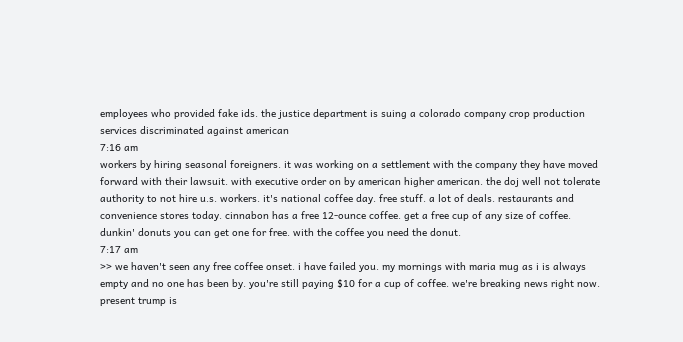employees who provided fake ids. the justice department is suing a colorado company crop production services discriminated against american
7:16 am
workers by hiring seasonal foreigners. it was working on a settlement with the company they have moved forward with their lawsuit. with executive order on by american higher american. the doj well not tolerate authority to not hire u.s. workers. it's national coffee day. free stuff. a lot of deals. restaurants and convenience stores today. cinnabon has a free 12-ounce coffee. get a free cup of any size of coffee. dunkin' donuts you can get one for free. with the coffee you need the donut.
7:17 am
>> we haven't seen any free coffee onset. i have failed you. my mornings with maria mug as i is always empty and no one has been by. you're still paying $10 for a cup of coffee. we're breaking news right now. present trump is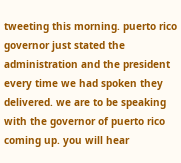tweeting this morning. puerto rico governor just stated the administration and the president every time we had spoken they delivered. we are to be speaking with the governor of puerto rico coming up. you will hear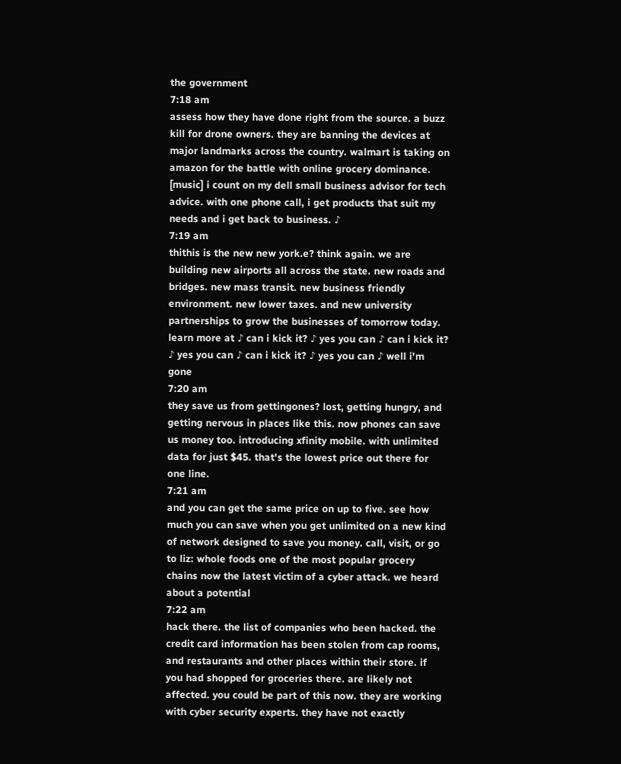the government
7:18 am
assess how they have done right from the source. a buzz kill for drone owners. they are banning the devices at major landmarks across the country. walmart is taking on amazon for the battle with online grocery dominance. [music] i count on my dell small business advisor for tech advice. with one phone call, i get products that suit my needs and i get back to business. ♪
7:19 am
thithis is the new new york.e? think again. we are building new airports all across the state. new roads and bridges. new mass transit. new business friendly environment. new lower taxes. and new university partnerships to grow the businesses of tomorrow today. learn more at ♪ can i kick it? ♪ yes you can ♪ can i kick it? ♪ yes you can ♪ can i kick it? ♪ yes you can ♪ well i'm gone
7:20 am
they save us from gettingones? lost, getting hungry, and getting nervous in places like this. now phones can save us money too. introducing xfinity mobile. with unlimited data for just $45. that's the lowest price out there for one line.
7:21 am
and you can get the same price on up to five. see how much you can save when you get unlimited on a new kind of network designed to save you money. call, visit, or go to liz: whole foods one of the most popular grocery chains now the latest victim of a cyber attack. we heard about a potential
7:22 am
hack there. the list of companies who been hacked. the credit card information has been stolen from cap rooms, and restaurants and other places within their store. if you had shopped for groceries there. are likely not affected. you could be part of this now. they are working with cyber security experts. they have not exactly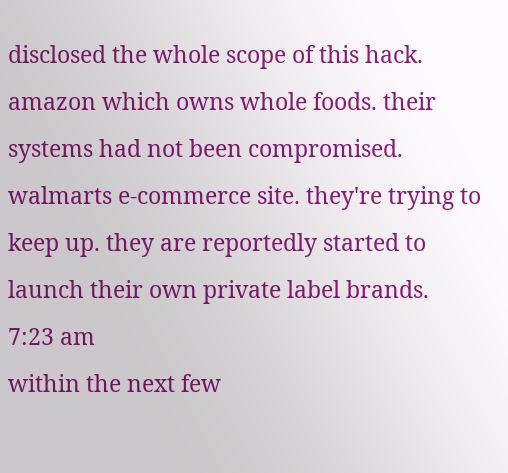disclosed the whole scope of this hack. amazon which owns whole foods. their systems had not been compromised. walmarts e-commerce site. they're trying to keep up. they are reportedly started to launch their own private label brands.
7:23 am
within the next few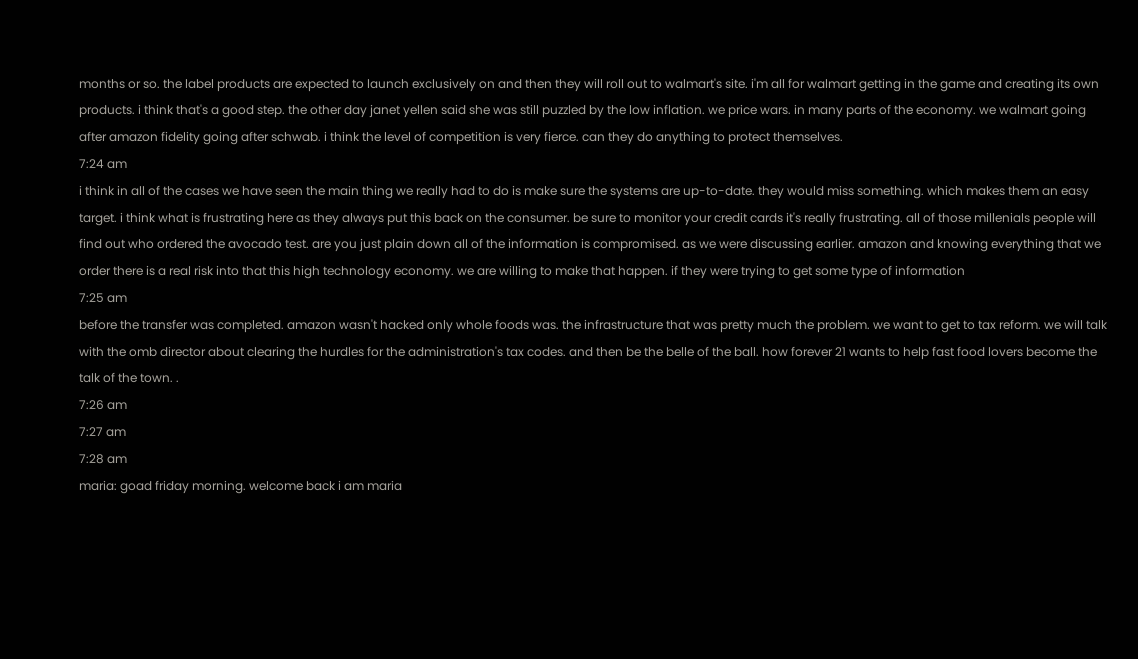months or so. the label products are expected to launch exclusively on and then they will roll out to walmart's site. i'm all for walmart getting in the game and creating its own products. i think that's a good step. the other day janet yellen said she was still puzzled by the low inflation. we price wars. in many parts of the economy. we walmart going after amazon fidelity going after schwab. i think the level of competition is very fierce. can they do anything to protect themselves.
7:24 am
i think in all of the cases we have seen the main thing we really had to do is make sure the systems are up-to-date. they would miss something. which makes them an easy target. i think what is frustrating here as they always put this back on the consumer. be sure to monitor your credit cards it's really frustrating. all of those millenials people will find out who ordered the avocado test. are you just plain down all of the information is compromised. as we were discussing earlier. amazon and knowing everything that we order there is a real risk into that this high technology economy. we are willing to make that happen. if they were trying to get some type of information
7:25 am
before the transfer was completed. amazon wasn't hacked only whole foods was. the infrastructure that was pretty much the problem. we want to get to tax reform. we will talk with the omb director about clearing the hurdles for the administration's tax codes. and then be the belle of the ball. how forever 21 wants to help fast food lovers become the talk of the town. .
7:26 am
7:27 am
7:28 am
maria: goad friday morning. welcome back i am maria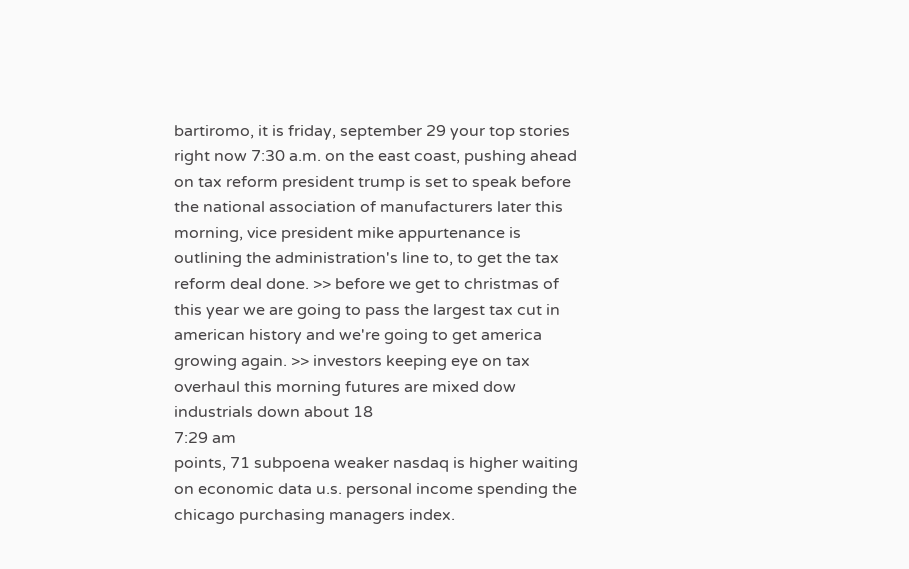bartiromo, it is friday, september 29 your top stories right now 7:30 a.m. on the east coast, pushing ahead on tax reform president trump is set to speak before the national association of manufacturers later this morning, vice president mike appurtenance is outlining the administration's line to, to get the tax reform deal done. >> before we get to christmas of this year we are going to pass the largest tax cut in american history and we're going to get america growing again. >> investors keeping eye on tax overhaul this morning futures are mixed dow industrials down about 18
7:29 am
points, 71 subpoena weaker nasdaq is higher waiting on economic data u.s. personal income spending the chicago purchasing managers index.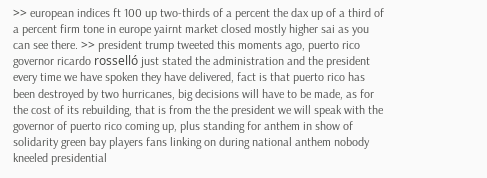>> european indices ft 100 up two-thirds of a percent the dax up of a third of a percent firm tone in europe yairnt market closed mostly higher sai as you can see there. >> president trump tweeted this moments ago, puerto rico governor ricardo rosselló just stated the administration and the president every time we have spoken they have delivered, fact is that puerto rico has been destroyed by two hurricanes, big decisions will have to be made, as for the cost of its rebuilding, that is from the the president we will speak with the governor of puerto rico coming up, plus standing for anthem in show of solidarity green bay players fans linking on during national anthem nobody kneeled presidential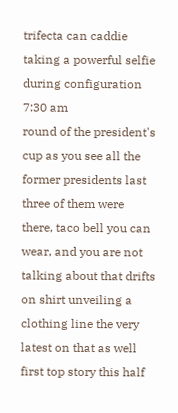trifecta can caddie taking a powerful selfie during configuration
7:30 am
round of the president's cup as you see all the former presidents last three of them were there, taco bell you can wear, and you are not talking about that drifts on shirt unveiling a clothing line the very latest on that as well first top story this half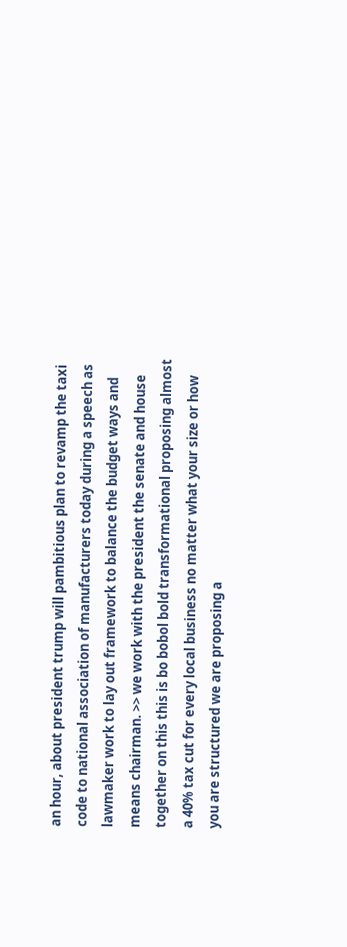an hour, about president trump will pambitious plan to revamp the taxi code to national association of manufacturers today during a speech as lawmaker work to lay out framework to balance the budget ways and means chairman. >> we work with the president the senate and house together on this this is bo bobol bold transformational proposing almost a 40% tax cut for every local business no matter what your size or how you are structured we are proposing a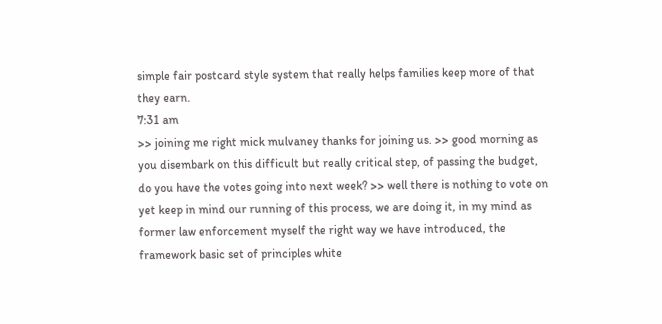simple fair postcard style system that really helps families keep more of that they earn.
7:31 am
>> joining me right mick mulvaney thanks for joining us. >> good morning as you disembark on this difficult but really critical step, of passing the budget, do you have the votes going into next week? >> well there is nothing to vote on yet keep in mind our running of this process, we are doing it, in my mind as former law enforcement myself the right way we have introduced, the framework basic set of principles white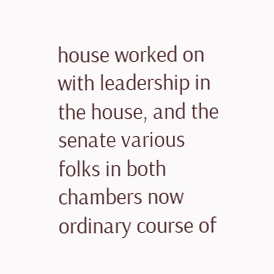house worked on with leadership in the house, and the senate various folks in both chambers now ordinary course of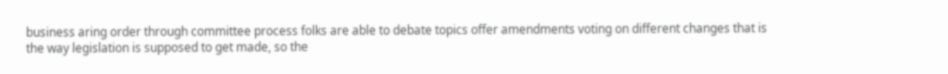business aring order through committee process folks are able to debate topics offer amendments voting on different changes that is the way legislation is supposed to get made, so the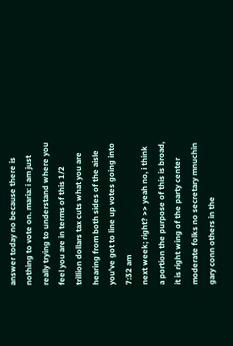answer today no because there is nothing to vote on. maria: i am just really trying to understand where you feel you are in terms of this 1/2 trillion dollars tax cuts what you are hearing from both sides of the aisle you've got to line up votes going into
7:32 am
next week; right? >> yeah no, i think a portion the purpose of this is broad, it is right wing of the party center moderate folks no secretary mnuchin gary conn others in the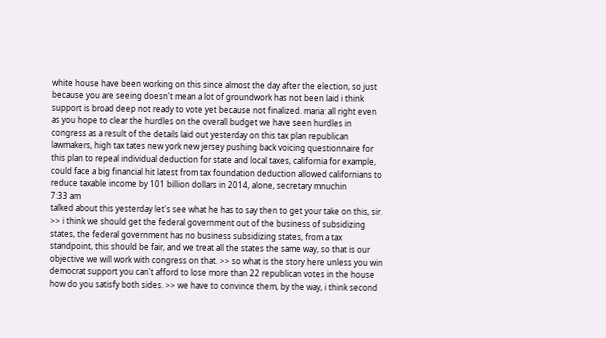white house have been working on this since almost the day after the election, so just because you are seeing doesn't mean a lot of groundwork has not been laid i think support is broad deep not ready to vote yet because not finalized. maria: all right even as you hope to clear the hurdles on the overall budget we have seen hurdles in congress as a result of the details laid out yesterday on this tax plan republican lawmakers, high tax tates new york new jersey pushing back voicing questionnaire for this plan to repeal individual deduction for state and local taxes, california for example, could face a big financial hit latest from tax foundation deduction allowed californians to reduce taxable income by 101 billion dollars in 2014, alone, secretary mnuchin
7:33 am
talked about this yesterday let's see what he has to say then to get your take on this, sir. >> i think we should get the federal government out of the business of subsidizing states, the federal government has no business subsidizing states, from a tax standpoint, this should be fair, and we treat all the states the same way, so that is our objective we will work with congress on that. >> so what is the story here unless you win democrat support you can't afford to lose more than 22 republican votes in the house how do you satisfy both sides. >> we have to convince them, by the way, i think second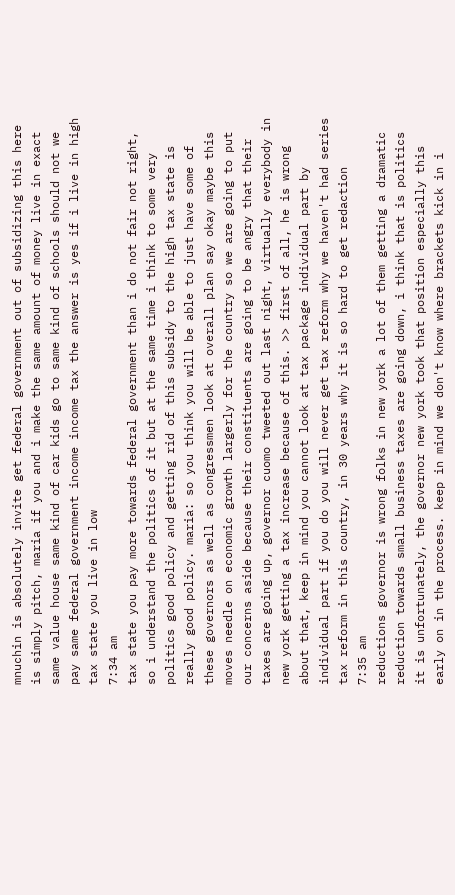mnuchin is absolutely invite get federal government out of subsidizing this here is simply pitch, maria if you and i make the same amount of money live in exact same value house same kind of car kids go to same kind of schools should not we pay same federal government income income tax the answer is yes if i live in high tax state you live in low
7:34 am
tax state you pay more towards federal government than i do not fair not right, so i understand the politics of it but at the same time i think to some very politics good policy and getting rid of this subsidy to the high tax state is really good policy. maria: so you think you will be able to just have some of these governors as well as congressmen look at overall plan say okay maybe this moves needle on economic growth largerly for the country so we are going to put our concerns aside because their constituents are going to be angry that their taxes are going up, governor cuomo tweeted out last night, virtually everybody in new york getting a tax increase because of this. >> first of all, he is wrong about that, keep in mind you cannot look at tax package individual part by individual part if you do you will never get tax reform why we haven't had series tax reform in this country, in 30 years why it is so hard to get redaction
7:35 am
reductions governor is wrong folks in new york a lot of them getting a dramatic reduction towards small business taxes are going down, i think that is politics it is unfortunately, the governor new york took that position especially this early on in the process. keep in mind we don't know where brackets kick in i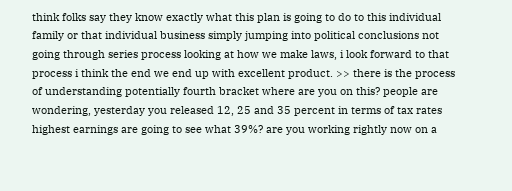think folks say they know exactly what this plan is going to do to this individual family or that individual business simply jumping into political conclusions not going through series process looking at how we make laws, i look forward to that process i think the end we end up with excellent product. >> there is the process of understanding potentially fourth bracket where are you on this? people are wondering, yesterday you released 12, 25 and 35 percent in terms of tax rates highest earnings are going to see what 39%? are you working rightly now on a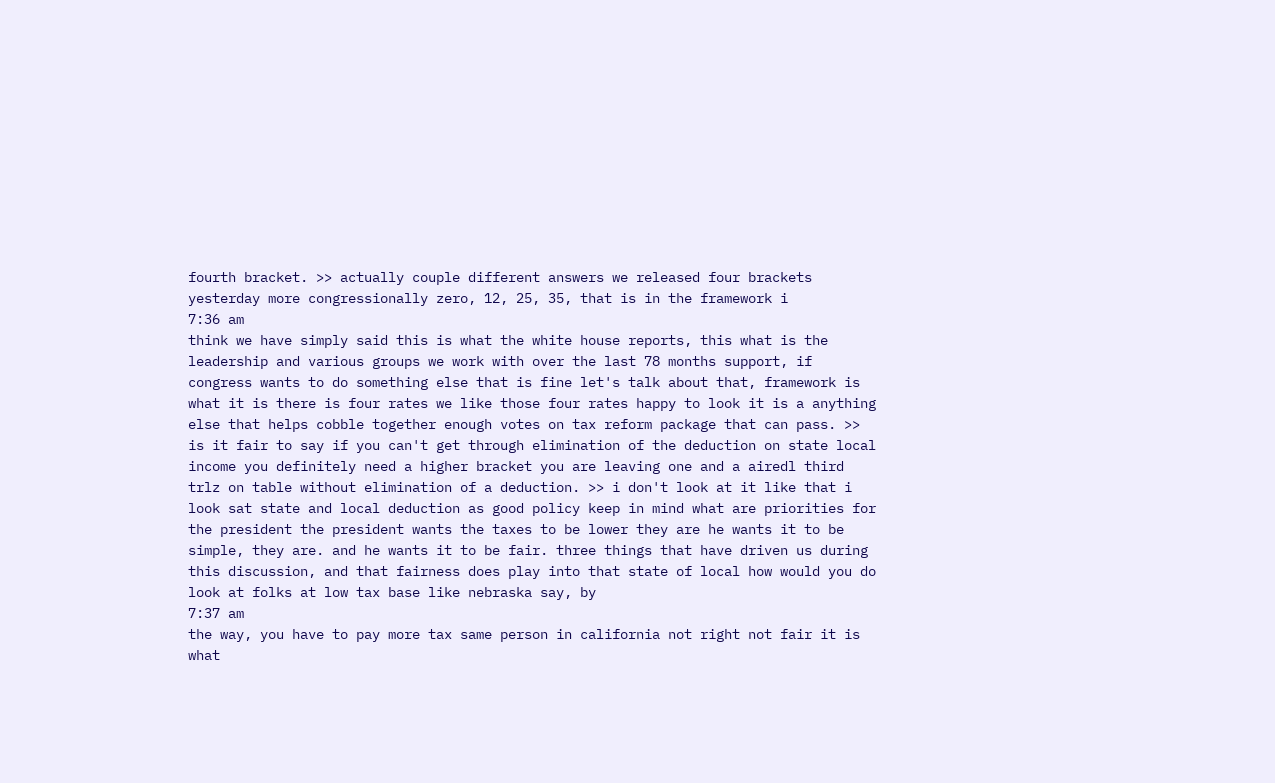fourth bracket. >> actually couple different answers we released four brackets yesterday more congressionally zero, 12, 25, 35, that is in the framework i
7:36 am
think we have simply said this is what the white house reports, this what is the leadership and various groups we work with over the last 78 months support, if congress wants to do something else that is fine let's talk about that, framework is what it is there is four rates we like those four rates happy to look it is a anything else that helps cobble together enough votes on tax reform package that can pass. >> is it fair to say if you can't get through elimination of the deduction on state local income you definitely need a higher bracket you are leaving one and a airedl third trlz on table without elimination of a deduction. >> i don't look at it like that i look sat state and local deduction as good policy keep in mind what are priorities for the president the president wants the taxes to be lower they are he wants it to be simple, they are. and he wants it to be fair. three things that have driven us during this discussion, and that fairness does play into that state of local how would you do look at folks at low tax base like nebraska say, by
7:37 am
the way, you have to pay more tax same person in california not right not fair it is what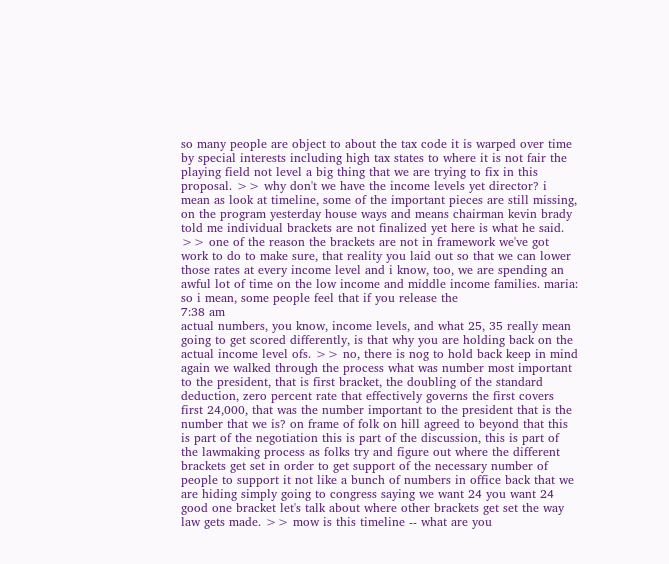so many people are object to about the tax code it is warped over time by special interests including high tax states to where it is not fair the playing field not level a big thing that we are trying to fix in this proposal. >> why don't we have the income levels yet director? i mean as look at timeline, some of the important pieces are still missing, on the program yesterday house ways and means chairman kevin brady told me individual brackets are not finalized yet here is what he said. >> one of the reason the brackets are not in framework we've got work to do to make sure, that reality you laid out so that we can lower those rates at every income level and i know, too, we are spending an awful lot of time on the low income and middle income families. maria: so i mean, some people feel that if you release the
7:38 am
actual numbers, you know, income levels, and what 25, 35 really mean going to get scored differently, is that why you are holding back on the actual income level ofs. >> no, there is nog to hold back keep in mind again we walked through the process what was number most important to the president, that is first bracket, the doubling of the standard deduction, zero percent rate that effectively governs the first covers first 24,000, that was the number important to the president that is the number that we is? on frame of folk on hill agreed to beyond that this is part of the negotiation this is part of the discussion, this is part of the lawmaking process as folks try and figure out where the different brackets get set in order to get support of the necessary number of people to support it not like a bunch of numbers in office back that we are hiding simply going to congress saying we want 24 you want 24 good one bracket let's talk about where other brackets get set the way law gets made. >> mow is this timeline -- what are you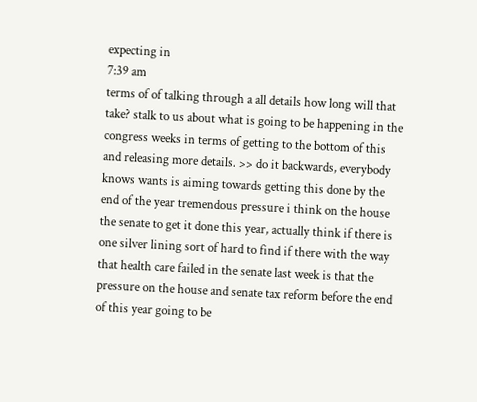expecting in
7:39 am
terms of of talking through a all details how long will that take? stalk to us about what is going to be happening in the congress weeks in terms of getting to the bottom of this and releasing more details. >> do it backwards, everybody knows wants is aiming towards getting this done by the end of the year tremendous pressure i think on the house the senate to get it done this year, actually think if there is one silver lining sort of hard to find if there with the way that health care failed in the senate last week is that the pressure on the house and senate tax reform before the end of this year going to be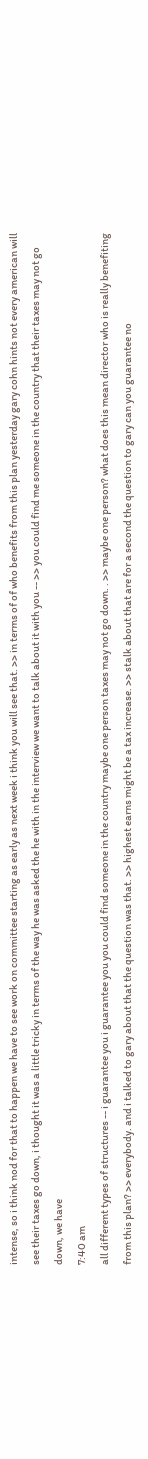intense, so i think nod for that to happen we have to see work on committee starting as early as next week i think you will see that. >> in terms of of who benefits from this plan yesterday gary cohn hints not every american will see their taxes go down, i thought it was a little tricky in terms of the way he was asked the he with in the interview we want to talk about it with you -- >> you could find me someone in the country that their taxes may not go down, we have
7:40 am
all different types of structures -- i guarantee you i guarantee you you could find someone in the country maybe one person taxes may not go down. . >> maybe one person? what does this mean director who is really benefiting from this plan? >> everybody. and i talked to gary about that the question was that. >> highest earns might be a tax increase. >> stalk about that are for a second the question to gary can you guarantee no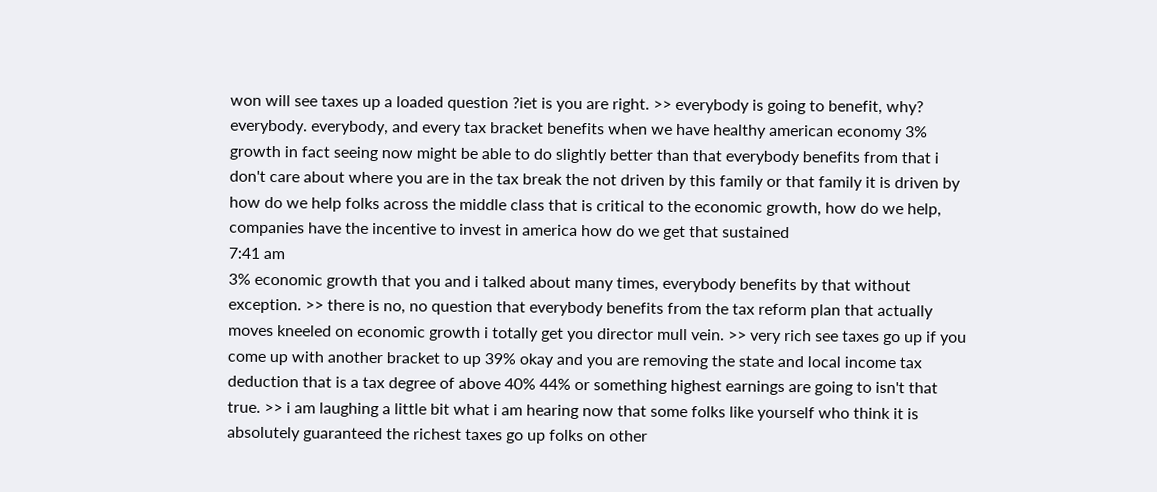won will see taxes up a loaded question ?iet is you are right. >> everybody is going to benefit, why? everybody. everybody, and every tax bracket benefits when we have healthy american economy 3% growth in fact seeing now might be able to do slightly better than that everybody benefits from that i don't care about where you are in the tax break the not driven by this family or that family it is driven by how do we help folks across the middle class that is critical to the economic growth, how do we help, companies have the incentive to invest in america how do we get that sustained
7:41 am
3% economic growth that you and i talked about many times, everybody benefits by that without exception. >> there is no, no question that everybody benefits from the tax reform plan that actually moves kneeled on economic growth i totally get you director mull vein. >> very rich see taxes go up if you come up with another bracket to up 39% okay and you are removing the state and local income tax deduction that is a tax degree of above 40% 44% or something highest earnings are going to isn't that true. >> i am laughing a little bit what i am hearing now that some folks like yourself who think it is absolutely guaranteed the richest taxes go up folks on other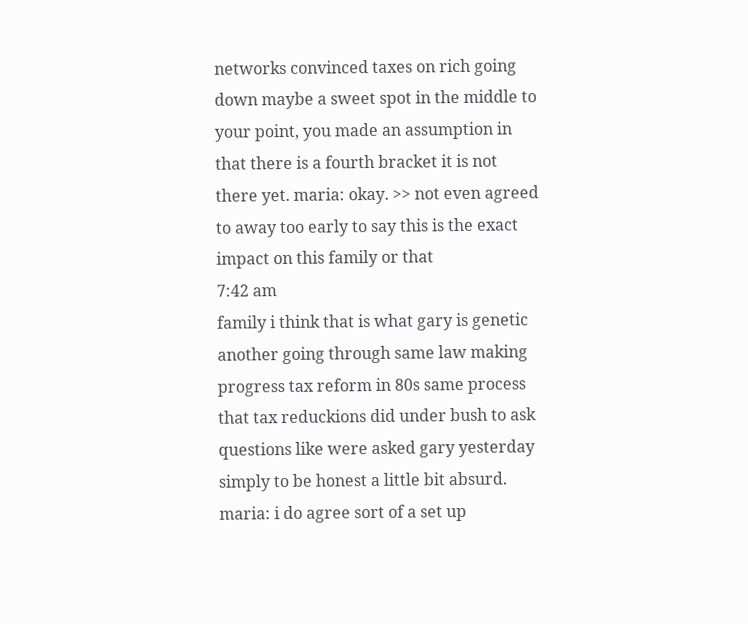networks convinced taxes on rich going down maybe a sweet spot in the middle to your point, you made an assumption in that there is a fourth bracket it is not there yet. maria: okay. >> not even agreed to away too early to say this is the exact impact on this family or that
7:42 am
family i think that is what gary is genetic another going through same law making progress tax reform in 80s same process that tax reduckions did under bush to ask questions like were asked gary yesterday simply to be honest a little bit absurd. maria: i do agree sort of a set up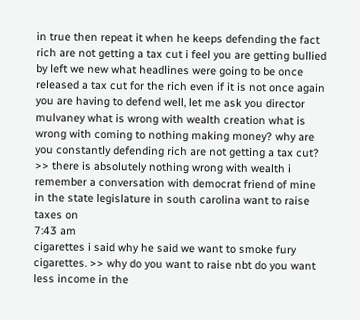in true then repeat it when he keeps defending the fact rich are not getting a tax cut i feel you are getting bullied by left we new what headlines were going to be once released a tax cut for the rich even if it is not once again you are having to defend well, let me ask you director mulvaney what is wrong with wealth creation what is wrong with coming to nothing making money? why are you constantly defending rich are not getting a tax cut? >> there is absolutely nothing wrong with wealth i remember a conversation with democrat friend of mine in the state legislature in south carolina want to raise taxes on
7:43 am
cigarettes i said why he said we want to smoke fury cigarettes. >> why do you want to raise nbt do you want less income in the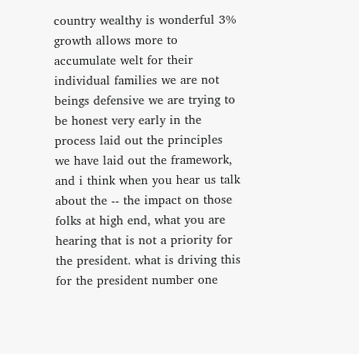country wealthy is wonderful 3% growth allows more to accumulate welt for their individual families we are not beings defensive we are trying to be honest very early in the process laid out the principles we have laid out the framework, and i think when you hear us talk about the -- the impact on those folks at high end, what you are hearing that is not a priority for the president. what is driving this for the president number one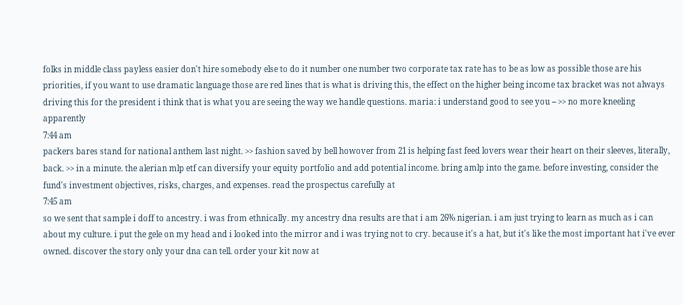folks in middle class payless easier don't hire somebody else to do it number one number two corporate tax rate has to be as low as possible those are his priorities, if you want to use dramatic language those are red lines that is what is driving this, the effect on the higher being income tax bracket was not always driving this for the president i think that is what you are seeing the way we handle questions. maria: i understand good to see you -- >> no more kneeling apparently
7:44 am
packers bares stand for national anthem last night. >> fashion saved by bell howover from 21 is helping fast feed lovers wear their heart on their sleeves, literally, back. >> in a minute. the alerian mlp etf can diversify your equity portfolio and add potential income. bring amlp into the game. before investing, consider the fund's investment objectives, risks, charges, and expenses. read the prospectus carefully at
7:45 am
so we sent that sample i doff to ancestry. i was from ethnically. my ancestry dna results are that i am 26% nigerian. i am just trying to learn as much as i can about my culture. i put the gele on my head and i looked into the mirror and i was trying not to cry. because it's a hat, but it's like the most important hat i've ever owned. discover the story only your dna can tell. order your kit now at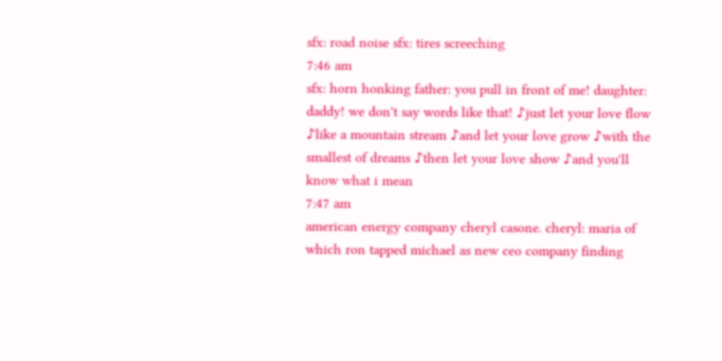sfx: road noise sfx: tires screeching
7:46 am
sfx: horn honking father: you pull in front of me! daughter: daddy! we don't say words like that! ♪just let your love flow ♪like a mountain stream ♪and let your love grow ♪with the smallest of dreams ♪then let your love show ♪and you'll know what i mean
7:47 am
american energy company cheryl casone. cheryl: maria of which ron tapped michael as new ceo company finding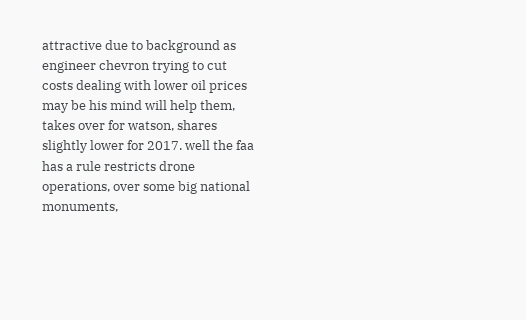attractive due to background as engineer chevron trying to cut costs dealing with lower oil prices may be his mind will help them, takes over for watson, shares slightly lower for 2017. well the faa has a rule restricts drone operations, over some big national monuments,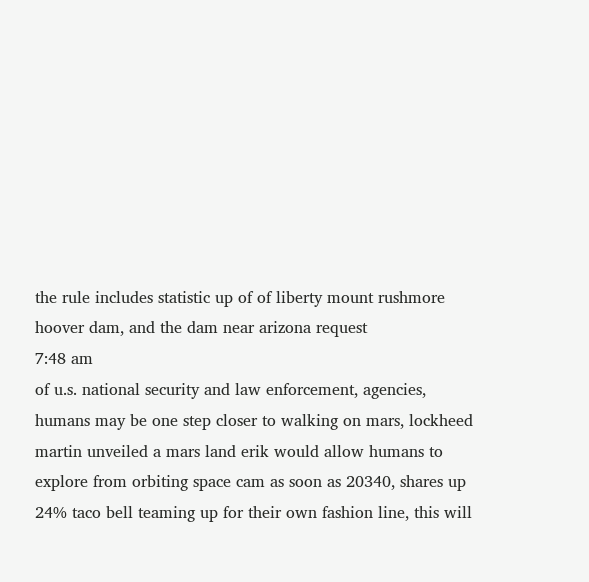the rule includes statistic up of of liberty mount rushmore hoover dam, and the dam near arizona request
7:48 am
of u.s. national security and law enforcement, agencies, humans may be one step closer to walking on mars, lockheed martin unveiled a mars land erik would allow humans to explore from orbiting space cam as soon as 20340, shares up 24% taco bell teaming up for their own fashion line, this will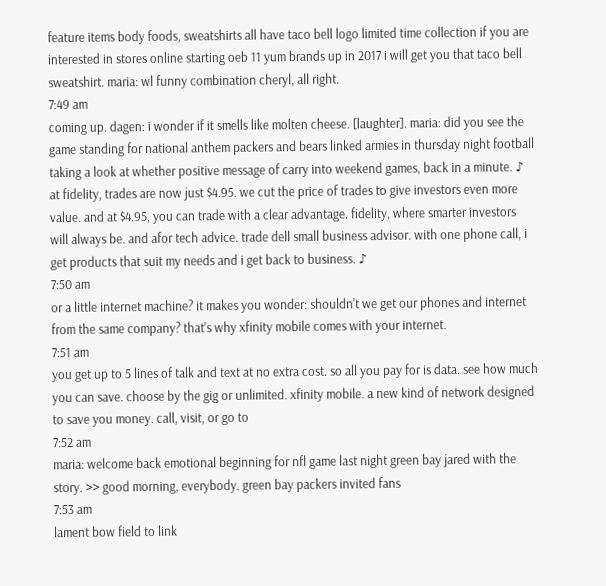feature items body foods, sweatshirts all have taco bell logo limited time collection if you are interested in stores online starting oeb 11 yum brands up in 2017 i will get you that taco bell sweatshirt. maria: wl funny combination cheryl, all right.
7:49 am
coming up. dagen: i wonder if it smells like molten cheese. [laughter]. maria: did you see the game standing for national anthem packers and bears linked armies in thursday night football taking a look at whether positive message of carry into weekend games, back in a minute. ♪ at fidelity, trades are now just $4.95. we cut the price of trades to give investors even more value. and at $4.95, you can trade with a clear advantage. fidelity, where smarter investors will always be. and afor tech advice. trade dell small business advisor. with one phone call, i get products that suit my needs and i get back to business. ♪
7:50 am
or a little internet machine? it makes you wonder: shouldn't we get our phones and internet from the same company? that's why xfinity mobile comes with your internet.
7:51 am
you get up to 5 lines of talk and text at no extra cost. so all you pay for is data. see how much you can save. choose by the gig or unlimited. xfinity mobile. a new kind of network designed to save you money. call, visit, or go to
7:52 am
maria: welcome back emotional beginning for nfl game last night green bay jared with the story. >> good morning, everybody. green bay packers invited fans
7:53 am
lament bow field to link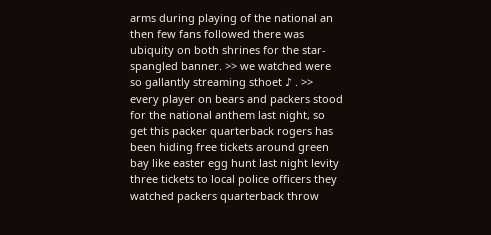arms during playing of the national an then few fans followed there was ubiquity on both shrines for the star-spangled banner. >> we watched were so gallantly streaming sthoet ♪ . >> every player on bears and packers stood for the national anthem last night, so get this packer quarterback rogers has been hiding free tickets around green bay like easter egg hunt last night levity three tickets to local police officers they watched packers quarterback throw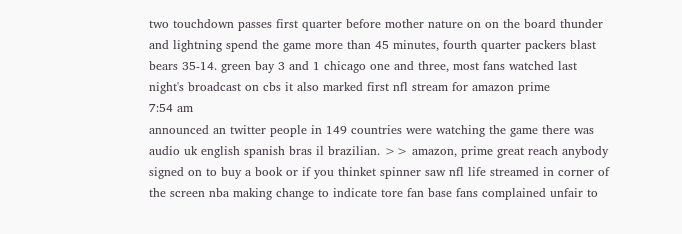two touchdown passes first quarter before mother nature on on the board thunder and lightning spend the game more than 45 minutes, fourth quarter packers blast bears 35-14. green bay 3 and 1 chicago one and three, most fans watched last night's broadcast on cbs it also marked first nfl stream for amazon prime
7:54 am
announced an twitter people in 149 countries were watching the game there was audio uk english spanish bras il brazilian. >> amazon, prime great reach anybody signed on to buy a book or if you thinket spinner saw nfl life streamed in corner of the screen nba making change to indicate tore fan base fans complained unfair to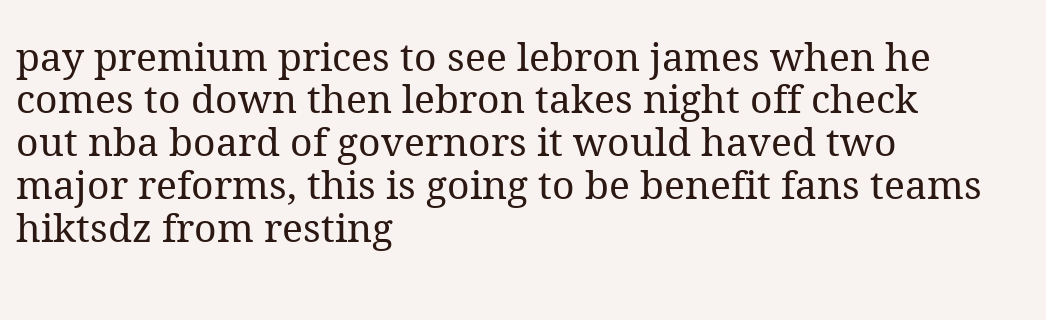pay premium prices to see lebron james when he comes to down then lebron takes night off check out nba board of governors it would haved two major reforms, this is going to be benefit fans teams hiktsdz from resting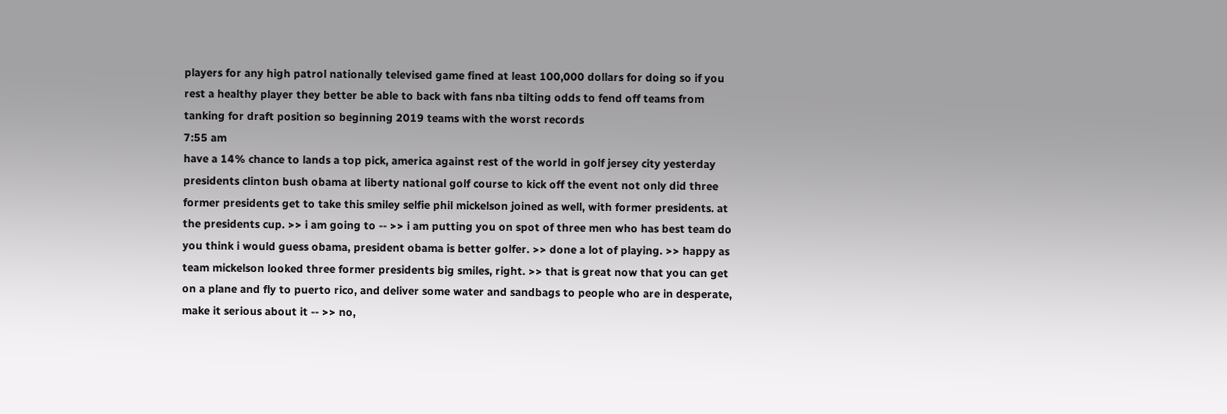players for any high patrol nationally televised game fined at least 100,000 dollars for doing so if you rest a healthy player they better be able to back with fans nba tilting odds to fend off teams from tanking for draft position so beginning 2019 teams with the worst records
7:55 am
have a 14% chance to lands a top pick, america against rest of the world in golf jersey city yesterday presidents clinton bush obama at liberty national golf course to kick off the event not only did three former presidents get to take this smiley selfie phil mickelson joined as well, with former presidents. at the presidents cup. >> i am going to -- >> i am putting you on spot of three men who has best team do you think i would guess obama, president obama is better golfer. >> done a lot of playing. >> happy as team mickelson looked three former presidents big smiles, right. >> that is great now that you can get on a plane and fly to puerto rico, and deliver some water and sandbags to people who are in desperate, make it serious about it -- >> no,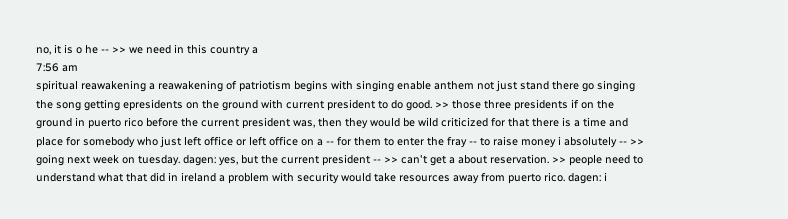no, it is o he -- >> we need in this country a
7:56 am
spiritual reawakening a reawakening of patriotism begins with singing enable anthem not just stand there go singing the song getting epresidents on the ground with current president to do good. >> those three presidents if on the ground in puerto rico before the current president was, then they would be wild criticized for that there is a time and place for somebody who just left office or left office on a -- for them to enter the fray -- to raise money i absolutely -- >> going next week on tuesday. dagen: yes, but the current president -- >> can't get a about reservation. >> people need to understand what that did in ireland a problem with security would take resources away from puerto rico. dagen: i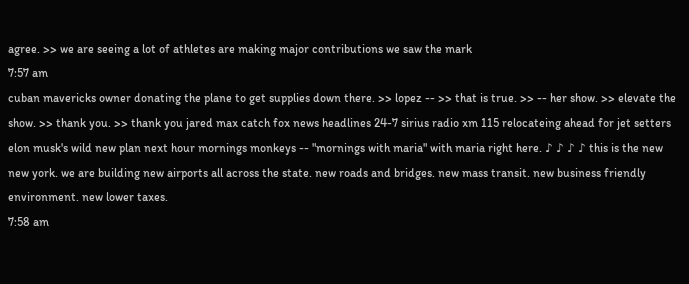agree. >> we are seeing a lot of athletes are making major contributions we saw the mark
7:57 am
cuban mavericks owner donating the plane to get supplies down there. >> lopez -- >> that is true. >> -- her show. >> elevate the show. >> thank you. >> thank you jared max catch fox news headlines 24-7 sirius radio xm 115 relocateing ahead for jet setters elon musk's wild new plan next hour mornings monkeys -- "mornings with maria" with maria right here. ♪ ♪ ♪ ♪ this is the new new york. we are building new airports all across the state. new roads and bridges. new mass transit. new business friendly environment. new lower taxes.
7:58 am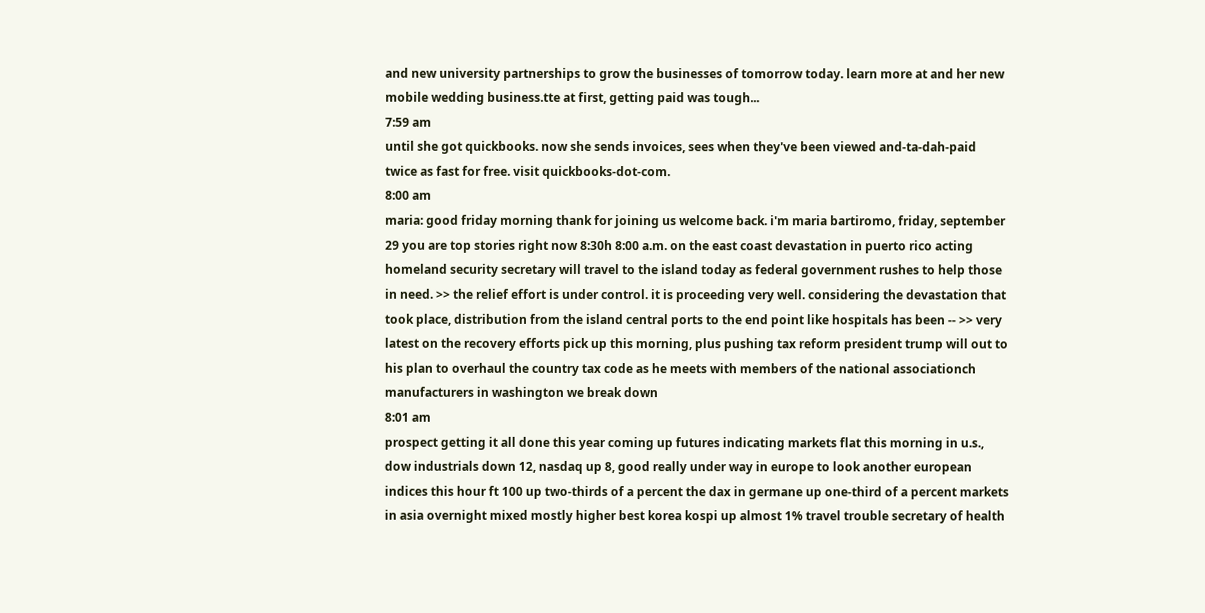and new university partnerships to grow the businesses of tomorrow today. learn more at and her new mobile wedding business.tte at first, getting paid was tough...
7:59 am
until she got quickbooks. now she sends invoices, sees when they've been viewed and-ta-dah-paid twice as fast for free. visit quickbooks-dot-com.
8:00 am
maria: good friday morning thank for joining us welcome back. i'm maria bartiromo, friday, september 29 you are top stories right now 8:30h 8:00 a.m. on the east coast devastation in puerto rico acting homeland security secretary will travel to the island today as federal government rushes to help those in need. >> the relief effort is under control. it is proceeding very well. considering the devastation that took place, distribution from the island central ports to the end point like hospitals has been -- >> very latest on the recovery efforts pick up this morning, plus pushing tax reform president trump will out to his plan to overhaul the country tax code as he meets with members of the national associationch manufacturers in washington we break down
8:01 am
prospect getting it all done this year coming up futures indicating markets flat this morning in u.s., dow industrials down 12, nasdaq up 8, good really under way in europe to look another european indices this hour ft 100 up two-thirds of a percent the dax in germane up one-third of a percent markets in asia overnight mixed mostly higher best korea kospi up almost 1% travel trouble secretary of health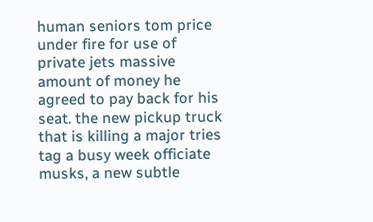human seniors tom price under fire for use of private jets massive amount of money he agreed to pay back for his seat. the new pickup truck that is killing a major tries tag a busy week officiate musks, a new subtle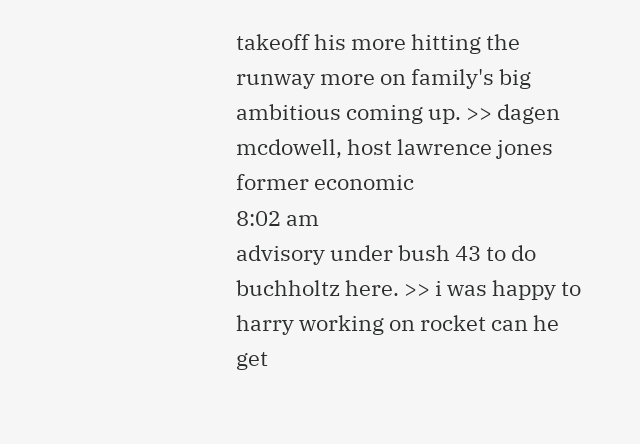takeoff his more hitting the runway more on family's big ambitious coming up. >> dagen mcdowell, host lawrence jones former economic
8:02 am
advisory under bush 43 to do buchholtz here. >> i was happy to harry working on rocket can he get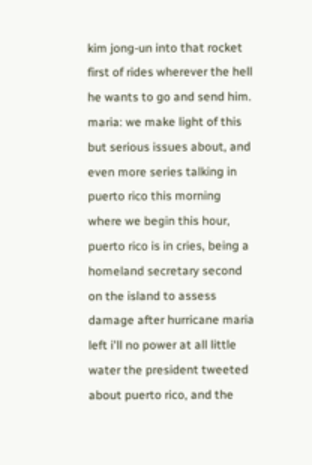kim jong-un into that rocket first of rides wherever the hell he wants to go and send him. maria: we make light of this but serious issues about, and even more series talking in puerto rico this morning where we begin this hour, puerto rico is in cries, being a homeland secretary second on the island to assess damage after hurricane maria left i'll no power at all little water the president tweeted about puerto rico, and the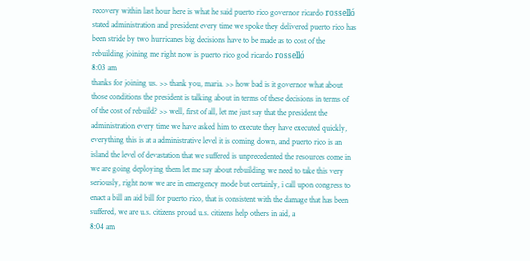recovery within last hour here is what he said puerto rico governor ricardo rosselló stated administration and president every time we spoke they delivered puerto rico has been stride by two hurricanes big decisions have to be made as to cost of the rebuilding joining me right now is puerto rico god ricardo rosselló
8:03 am
thanks for joining us. >> thank you, maria. >> how bad is it governor what about those conditions the president is talking about in terms of these decisions in terms of of the cost of rebuild? >> well, first of all, let me just say that the president the administration every time we have asked him to execute they have executed quickly, everything this is at a administrative level it is coming down, and puerto rico is an island the level of devastation that we suffered is unprecedented the resources come in we are going deploying them let me say about rebuilding we need to take this very seriously, right now we are in emergency mode but certainly, i call upon congress to enact a bill an aid bill for puerto rico, that is consistent with the damage that has been suffered, we are u.s. citizens proud u.s. citizens help others in aid, a
8:04 am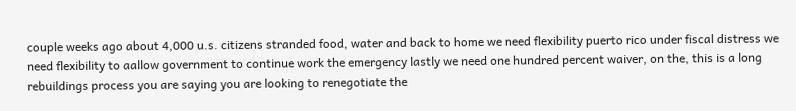couple weeks ago about 4,000 u.s. citizens stranded food, water and back to home we need flexibility puerto rico under fiscal distress we need flexibility to aallow government to continue work the emergency lastly we need one hundred percent waiver, on the, this is a long rebuildings process you are saying you are looking to renegotiate the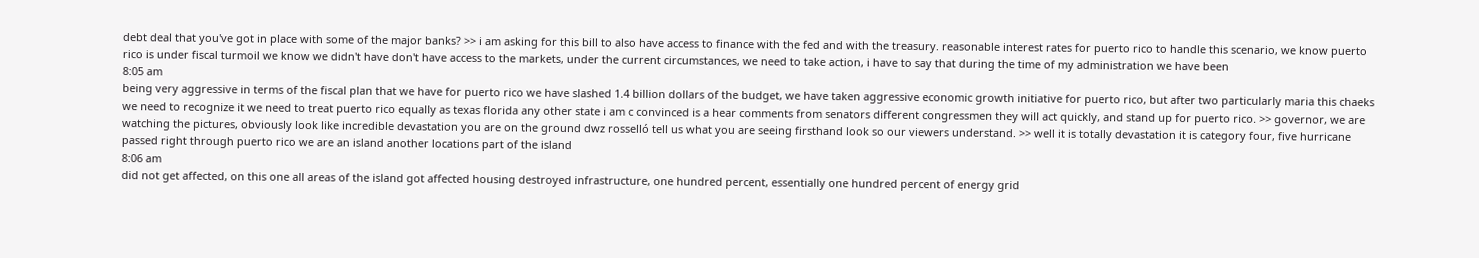debt deal that you've got in place with some of the major banks? >> i am asking for this bill to also have access to finance with the fed and with the treasury. reasonable interest rates for puerto rico to handle this scenario, we know puerto rico is under fiscal turmoil we know we didn't have don't have access to the markets, under the current circumstances, we need to take action, i have to say that during the time of my administration we have been
8:05 am
being very aggressive in terms of the fiscal plan that we have for puerto rico we have slashed 1.4 billion dollars of the budget, we have taken aggressive economic growth initiative for puerto rico, but after two particularly maria this chaeks we need to recognize it we need to treat puerto rico equally as texas florida any other state i am c convinced is a hear comments from senators different congressmen they will act quickly, and stand up for puerto rico. >> governor, we are watching the pictures, obviously look like incredible devastation you are on the ground dwz rosselló tell us what you are seeing firsthand look so our viewers understand. >> well it is totally devastation it is category four, five hurricane passed right through puerto rico we are an island another locations part of the island
8:06 am
did not get affected, on this one all areas of the island got affected housing destroyed infrastructure, one hundred percent, essentially one hundred percent of energy grid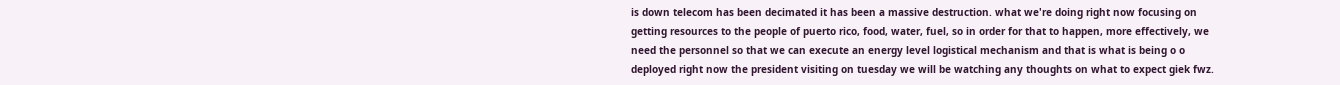is down telecom has been decimated it has been a massive destruction. what we're doing right now focusing on getting resources to the people of puerto rico, food, water, fuel, so in order for that to happen, more effectively, we need the personnel so that we can execute an energy level logistical mechanism and that is what is being o o deployed right now the president visiting on tuesday we will be watching any thoughts on what to expect giek fwz.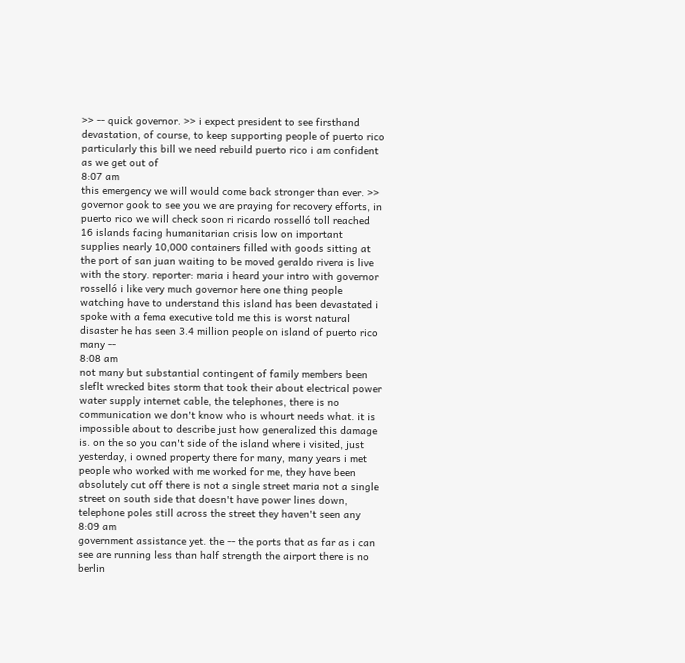>> -- quick governor. >> i expect president to see firsthand devastation, of course, to keep supporting people of puerto rico particularly this bill we need rebuild puerto rico i am confident as we get out of
8:07 am
this emergency we will would come back stronger than ever. >> governor gook to see you we are praying for recovery efforts, in puerto rico we will check soon ri ricardo rosselló toll reached 16 islands facing humanitarian crisis low on important supplies nearly 10,000 containers filled with goods sitting at the port of san juan waiting to be moved geraldo rivera is live with the story. reporter: maria i heard your intro with governor rosselló i like very much governor here one thing people watching have to understand this island has been devastated i spoke with a fema executive told me this is worst natural disaster he has seen 3.4 million people on island of puerto rico many --
8:08 am
not many but substantial contingent of family members been sleflt wrecked bites storm that took their about electrical power water supply internet cable, the telephones, there is no communication we don't know who is whourt needs what. it is impossible about to describe just how generalized this damage is. on the so you can't side of the island where i visited, just yesterday, i owned property there for many, many years i met people who worked with me worked for me, they have been absolutely cut off there is not a single street maria not a single street on south side that doesn't have power lines down, telephone poles still across the street they haven't seen any
8:09 am
government assistance yet. the -- the ports that as far as i can see are running less than half strength the airport there is no berlin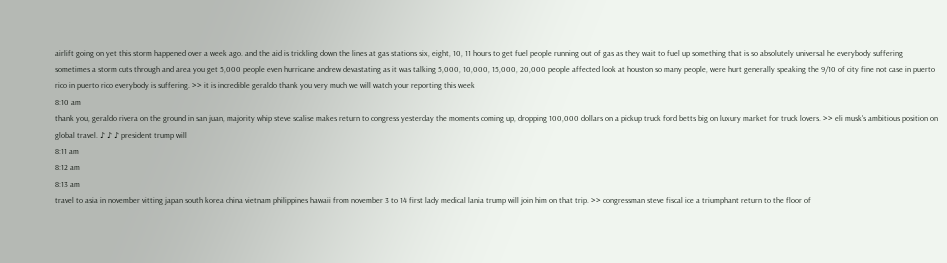airlift going on yet this storm happened over a week ago. and the aid is trickling down the lines at gas stations six, eight, 10, 11 hours to get fuel people running out of gas as they wait to fuel up something that is so absolutely universal he everybody suffering sometimes a storm cuts through and area you get 5,000 people even hurricane andrew devastating as it was talking 5,000, 10,000, 15,000, 20,000 people affected look at houston so many people, were hurt generally speaking the 9/10 of city fine not case in puerto rico in puerto rico everybody is suffering. >> it is incredible geraldo thank you very much we will watch your reporting this week
8:10 am
thank you, geraldo rivera on the ground in san juan, majority whip steve scalise makes return to congress yesterday the moments coming up, dropping 100,000 dollars on a pickup truck ford betts big on luxury market for truck lovers. >> eli musk's ambitious position on global travel. ♪ ♪ ♪ president trump will
8:11 am
8:12 am
8:13 am
travel to asia in november vitting japan south korea china vietnam philippines hawaii from november 3 to 14 first lady medical lania trump will join him on that trip. >> congressman steve fiscal ice a triumphant return to the floor of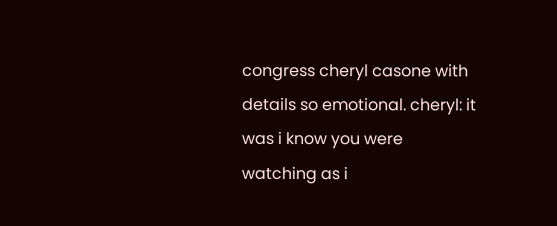congress cheryl casone with details so emotional. cheryl: it was i know you were watching as i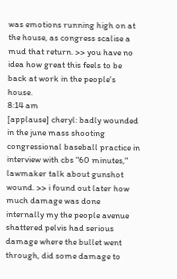was emotions running high on at the house, as congress scalise a mud that return. >> you have no idea how great this feels to be back at work in the people's house.
8:14 am
[applause] cheryl: badly wounded in the june mass shooting congressional baseball practice in interview with cbs "60 minutes," lawmaker talk about gunshot wound. >> i found out later how much damage was done internally my the people avenue shattered pelvis had serious damage where the bullet went through, did some damage to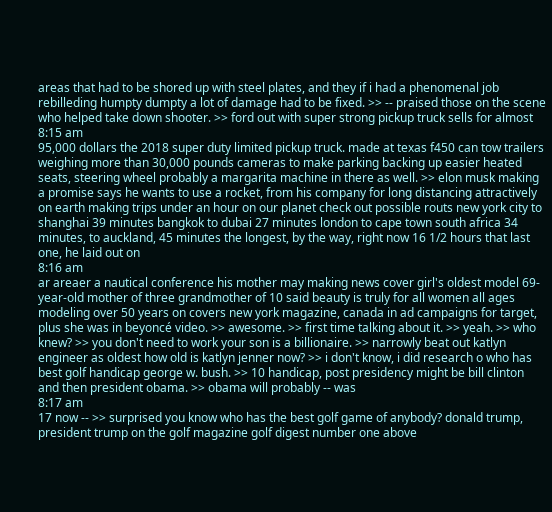areas that had to be shored up with steel plates, and they if i had a phenomenal job rebilleding humpty dumpty a lot of damage had to be fixed. >> -- praised those on the scene who helped take down shooter. >> ford out with super strong pickup truck sells for almost
8:15 am
95,000 dollars the 2018 super duty limited pickup truck. made at texas f450 can tow trailers weighing more than 30,000 pounds cameras to make parking backing up easier heated seats, steering wheel probably a margarita machine in there as well. >> elon musk making a promise says he wants to use a rocket, from his company for long distancing attractively on earth making trips under an hour on our planet check out possible routs new york city to shanghai 39 minutes bangkok to dubai 27 minutes london to cape town south africa 34 minutes, to auckland, 45 minutes the longest, by the way, right now 16 1/2 hours that last one, he laid out on
8:16 am
ar areaer a nautical conference his mother may making news cover girl's oldest model 69-year-old mother of three grandmother of 10 said beauty is truly for all women all ages modeling over 50 years on covers new york magazine, canada in ad campaigns for target, plus she was in beyoncé video. >> awesome. >> first time talking about it. >> yeah. >> who knew? >> you don't need to work your son is a billionaire. >> narrowly beat out katlyn engineer as oldest how old is katlyn jenner now? >> i don't know, i did research o who has best golf handicap george w. bush. >> 10 handicap, post presidency might be bill clinton and then president obama. >> obama will probably -- was
8:17 am
17 now -- >> surprised you know who has the best golf game of anybody? donald trump, president trump on the golf magazine golf digest number one above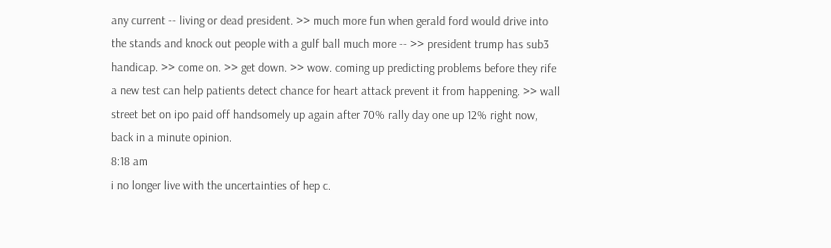any current -- living or dead president. >> much more fun when gerald ford would drive into the stands and knock out people with a gulf ball much more -- >> president trump has sub3 handicap. >> come on. >> get down. >> wow. coming up predicting problems before they rife a new test can help patients detect chance for heart attack prevent it from happening. >> wall street bet on ipo paid off handsomely up again after 70% rally day one up 12% right now, back in a minute opinion.
8:18 am
i no longer live with the uncertainties of hep c.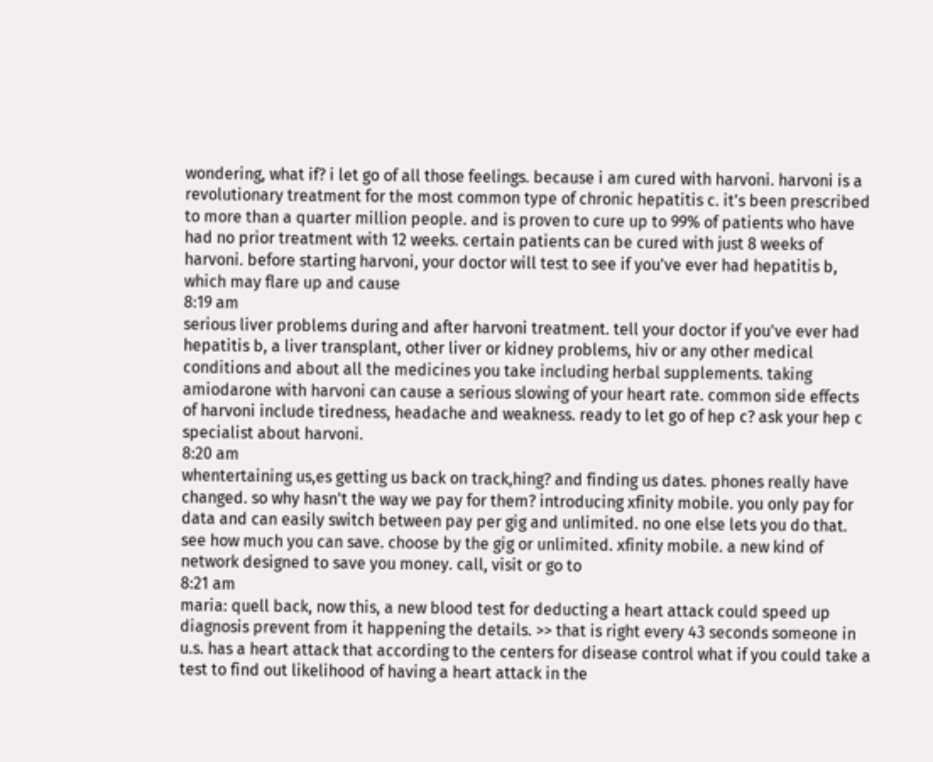wondering, what if? i let go of all those feelings. because i am cured with harvoni. harvoni is a revolutionary treatment for the most common type of chronic hepatitis c. it's been prescribed to more than a quarter million people. and is proven to cure up to 99% of patients who have had no prior treatment with 12 weeks. certain patients can be cured with just 8 weeks of harvoni. before starting harvoni, your doctor will test to see if you've ever had hepatitis b, which may flare up and cause
8:19 am
serious liver problems during and after harvoni treatment. tell your doctor if you've ever had hepatitis b, a liver transplant, other liver or kidney problems, hiv or any other medical conditions and about all the medicines you take including herbal supplements. taking amiodarone with harvoni can cause a serious slowing of your heart rate. common side effects of harvoni include tiredness, headache and weakness. ready to let go of hep c? ask your hep c specialist about harvoni.
8:20 am
whentertaining us,es getting us back on track,hing? and finding us dates. phones really have changed. so why hasn't the way we pay for them? introducing xfinity mobile. you only pay for data and can easily switch between pay per gig and unlimited. no one else lets you do that. see how much you can save. choose by the gig or unlimited. xfinity mobile. a new kind of network designed to save you money. call, visit or go to
8:21 am
maria: quell back, now this, a new blood test for deducting a heart attack could speed up diagnosis prevent from it happening the details. >> that is right every 43 seconds someone in u.s. has a heart attack that according to the centers for disease control what if you could take a test to find out likelihood of having a heart attack in the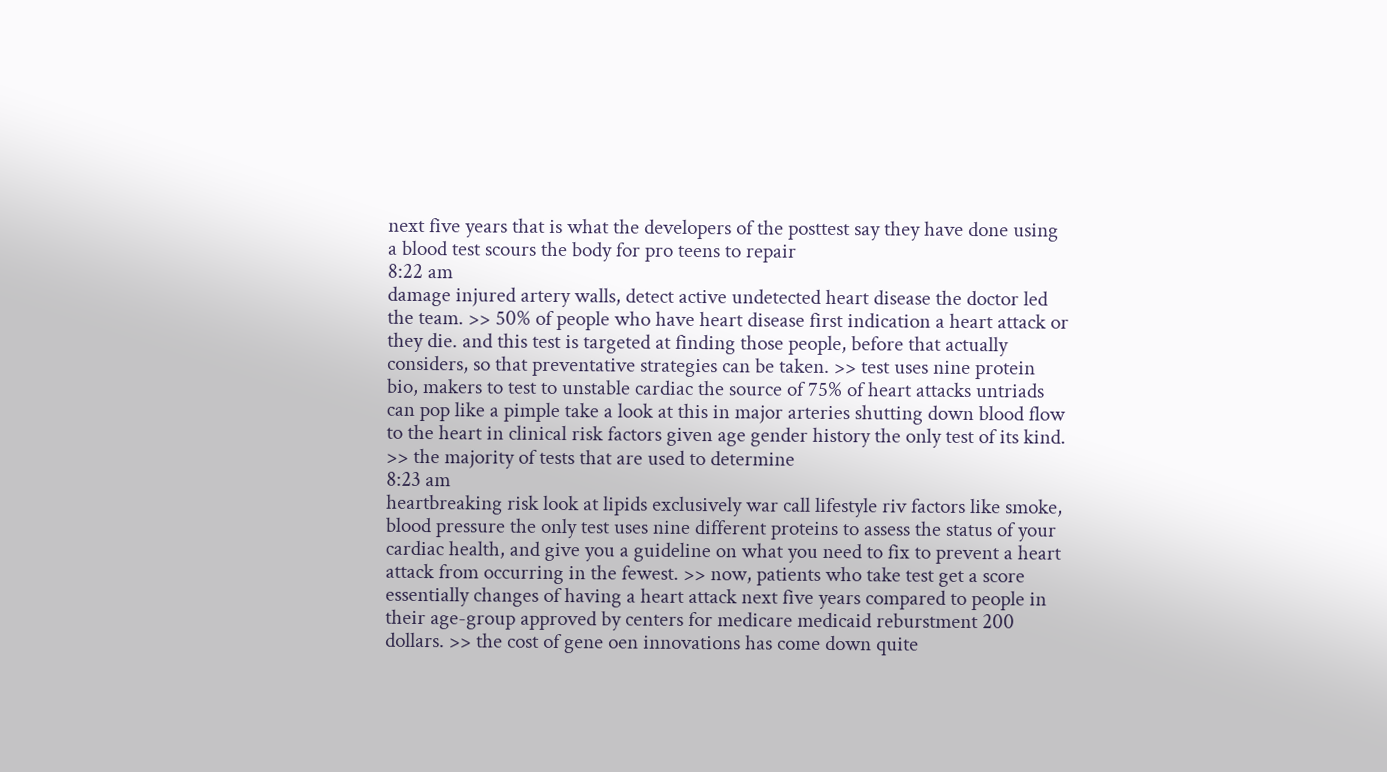next five years that is what the developers of the posttest say they have done using a blood test scours the body for pro teens to repair
8:22 am
damage injured artery walls, detect active undetected heart disease the doctor led the team. >> 50% of people who have heart disease first indication a heart attack or they die. and this test is targeted at finding those people, before that actually considers, so that preventative strategies can be taken. >> test uses nine protein bio, makers to test to unstable cardiac the source of 75% of heart attacks untriads can pop like a pimple take a look at this in major arteries shutting down blood flow to the heart in clinical risk factors given age gender history the only test of its kind. >> the majority of tests that are used to determine
8:23 am
heartbreaking risk look at lipids exclusively war call lifestyle riv factors like smoke, blood pressure the only test uses nine different proteins to assess the status of your cardiac health, and give you a guideline on what you need to fix to prevent a heart attack from occurring in the fewest. >> now, patients who take test get a score essentially changes of having a heart attack next five years compared to people in their age-group approved by centers for medicare medicaid reburstment 200 dollars. >> the cost of gene oen innovations has come down quite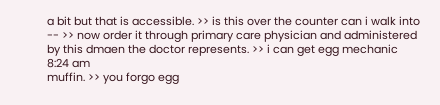a bit but that is accessible. >> is this over the counter can i walk into -- >> now order it through primary care physician and administered by this dmaen the doctor represents. >> i can get egg mechanic
8:24 am
muffin. >> you forgo egg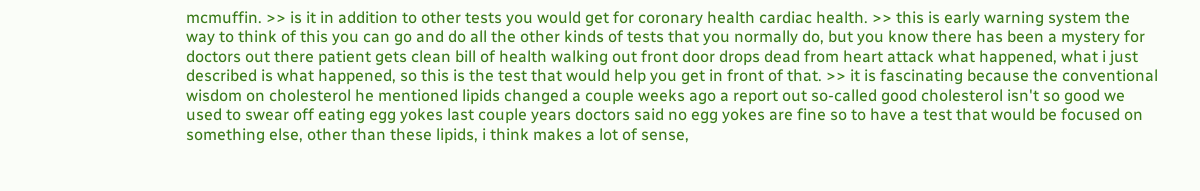mcmuffin. >> is it in addition to other tests you would get for coronary health cardiac health. >> this is early warning system the way to think of this you can go and do all the other kinds of tests that you normally do, but you know there has been a mystery for doctors out there patient gets clean bill of health walking out front door drops dead from heart attack what happened, what i just described is what happened, so this is the test that would help you get in front of that. >> it is fascinating because the conventional wisdom on cholesterol he mentioned lipids changed a couple weeks ago a report out so-called good cholesterol isn't so good we used to swear off eating egg yokes last couple years doctors said no egg yokes are fine so to have a test that would be focused on something else, other than these lipids, i think makes a lot of sense,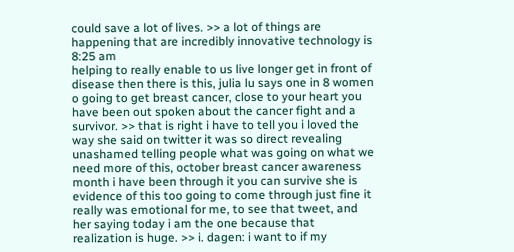could save a lot of lives. >> a lot of things are happening that are incredibly innovative technology is
8:25 am
helping to really enable to us live longer get in front of disease then there is this, julia lu says one in 8 women o going to get breast cancer, close to your heart you have been out spoken about the cancer fight and a survivor. >> that is right i have to tell you i loved the way she said on twitter it was so direct revealing unashamed telling people what was going on what we need more of this, october breast cancer awareness month i have been through it you can survive she is evidence of this too going to come through just fine it really was emotional for me, to see that tweet, and her saying today i am the one because that realization is huge. >> i. dagen: i want to if my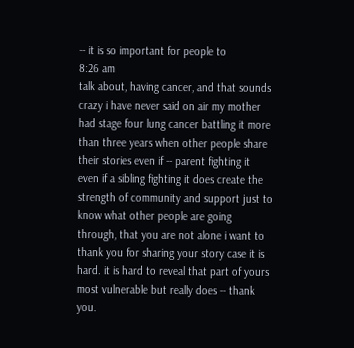-- it is so important for people to
8:26 am
talk about, having cancer, and that sounds crazy i have never said on air my mother had stage four lung cancer battling it more than three years when other people share their stories even if -- parent fighting it even if a sibling fighting it does create the strength of community and support just to know what other people are going through, that you are not alone i want to thank you for sharing your story case it is hard. it is hard to reveal that part of yours most vulnerable but really does -- thank you.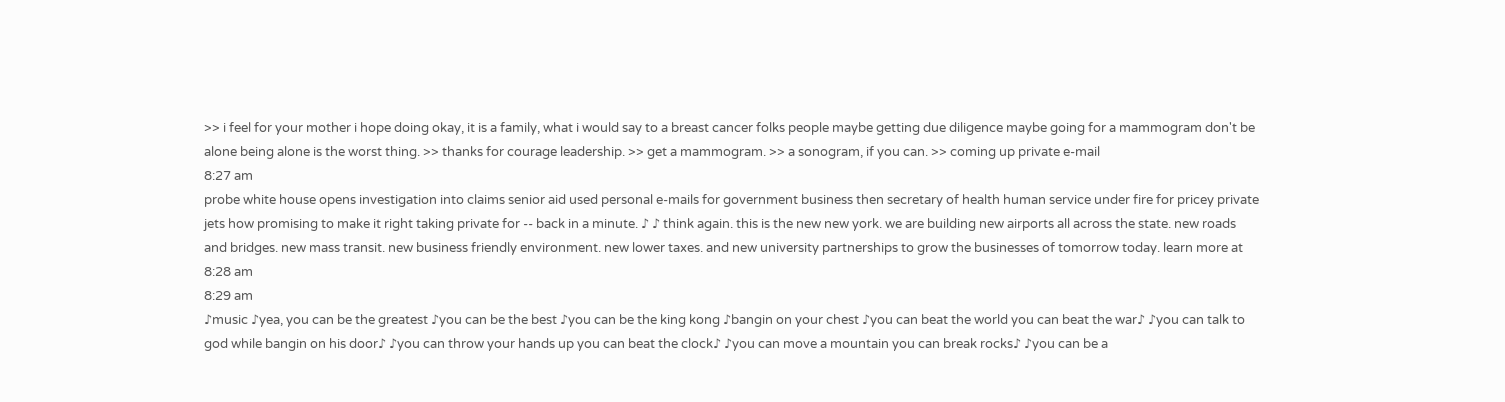>> i feel for your mother i hope doing okay, it is a family, what i would say to a breast cancer folks people maybe getting due diligence maybe going for a mammogram don't be alone being alone is the worst thing. >> thanks for courage leadership. >> get a mammogram. >> a sonogram, if you can. >> coming up private e-mail
8:27 am
probe white house opens investigation into claims senior aid used personal e-mails for government business then secretary of health human service under fire for pricey private jets how promising to make it right taking private for -- back in a minute. ♪ ♪ think again. this is the new new york. we are building new airports all across the state. new roads and bridges. new mass transit. new business friendly environment. new lower taxes. and new university partnerships to grow the businesses of tomorrow today. learn more at
8:28 am
8:29 am
♪music ♪yea, you can be the greatest ♪you can be the best ♪you can be the king kong ♪bangin on your chest ♪you can beat the world you can beat the war♪ ♪you can talk to god while bangin on his door♪ ♪you can throw your hands up you can beat the clock♪ ♪you can move a mountain you can break rocks♪ ♪you can be a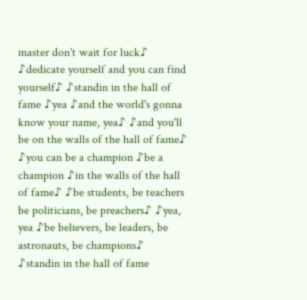master don't wait for luck♪ ♪dedicate yourself and you can find yourself♪ ♪standin in the hall of fame ♪yea ♪and the world's gonna know your name, yea♪ ♪and you'll be on the walls of the hall of fame♪ ♪you can be a champion ♪be a champion ♪in the walls of the hall of fame♪ ♪be students, be teachers be politicians, be preachers♪ ♪yea, yea ♪be believers, be leaders, be astronauts, be champions♪ ♪standin in the hall of fame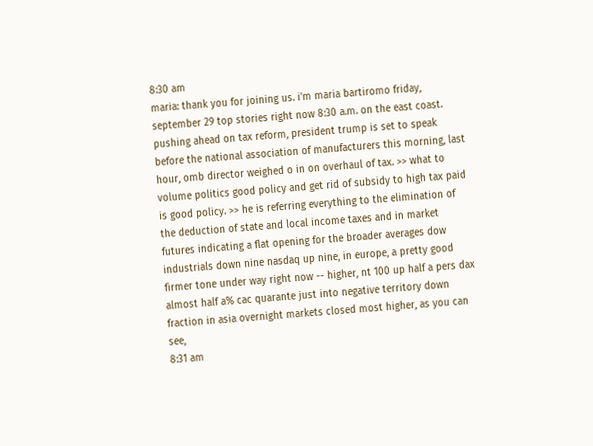8:30 am
maria: thank you for joining us. i'm maria bartiromo friday, september 29 top stories right now 8:30 a.m. on the east coast. pushing ahead on tax reform, president trump is set to speak before the national association of manufacturers this morning, last hour, omb director weighed o in on overhaul of tax. >> what to volume politics good policy and get rid of subsidy to high tax paid is good policy. >> he is referring everything to the elimination of the deduction of state and local income taxes and in market futures indicating a flat opening for the broader averages dow industrials down nine nasdaq up nine, in europe, a pretty good firmer tone under way right now -- higher, nt 100 up half a pers dax almost half a% cac quarante just into negative territory down fraction in asia overnight markets closed most higher, as you can see,
8:31 am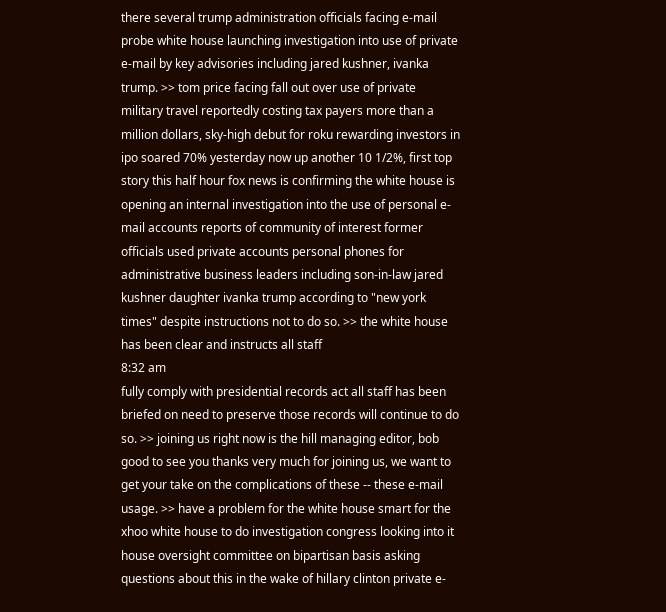there several trump administration officials facing e-mail probe white house launching investigation into use of private e-mail by key advisories including jared kushner, ivanka trump. >> tom price facing fall out over use of private military travel reportedly costing tax payers more than a million dollars, sky-high debut for roku rewarding investors in ipo soared 70% yesterday now up another 10 1/2%, first top story this half hour fox news is confirming the white house is opening an internal investigation into the use of personal e-mail accounts reports of community of interest former officials used private accounts personal phones for administrative business leaders including son-in-law jared kushner daughter ivanka trump according to "new york times" despite instructions not to do so. >> the white house has been clear and instructs all staff
8:32 am
fully comply with presidential records act all staff has been briefed on need to preserve those records will continue to do so. >> joining us right now is the hill managing editor, bob good to see you thanks very much for joining us, we want to get your take on the complications of these -- these e-mail usage. >> have a problem for the white house smart for the xhoo white house to do investigation congress looking into it house oversight committee on bipartisan basis asking questions about this in the wake of hillary clinton private e-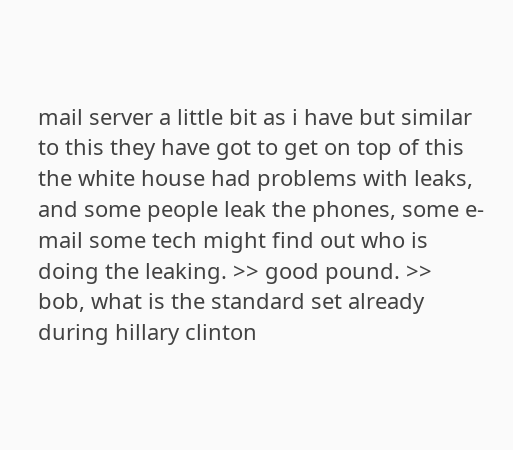mail server a little bit as i have but similar to this they have got to get on top of this the white house had problems with leaks, and some people leak the phones, some e-mail some tech might find out who is doing the leaking. >> good pound. >> bob, what is the standard set already during hillary clinton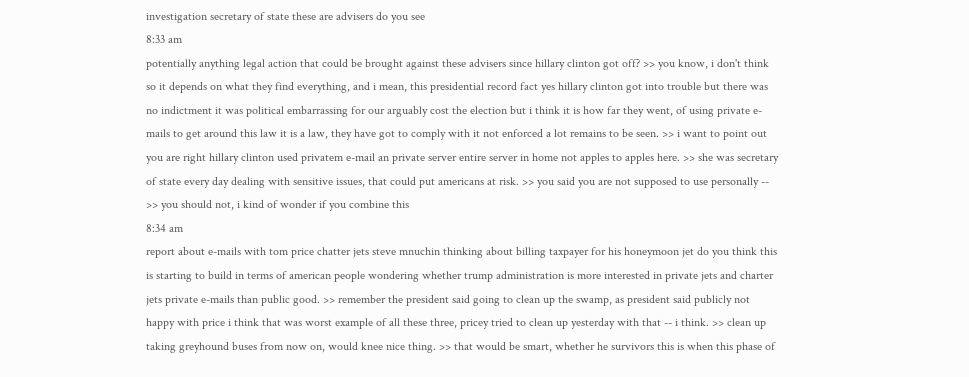investigation secretary of state these are advisers do you see
8:33 am
potentially anything legal action that could be brought against these advisers since hillary clinton got off? >> you know, i don't think so it depends on what they find everything, and i mean, this presidential record fact yes hillary clinton got into trouble but there was no indictment it was political embarrassing for our arguably cost the election but i think it is how far they went, of using private e-mails to get around this law it is a law, they have got to comply with it not enforced a lot remains to be seen. >> i want to point out you are right hillary clinton used privatem e-mail an private server entire server in home not apples to apples here. >> she was secretary of state every day dealing with sensitive issues, that could put americans at risk. >> you said you are not supposed to use personally -- >> you should not, i kind of wonder if you combine this
8:34 am
report about e-mails with tom price chatter jets steve mnuchin thinking about billing taxpayer for his honeymoon jet do you think this is starting to build in terms of american people wondering whether trump administration is more interested in private jets and charter jets private e-mails than public good. >> remember the president said going to clean up the swamp, as president said publicly not happy with price i think that was worst example of all these three, pricey tried to clean up yesterday with that -- i think. >> clean up taking greyhound buses from now on, would knee nice thing. >> that would be smart, whether he survivors this is when this phase of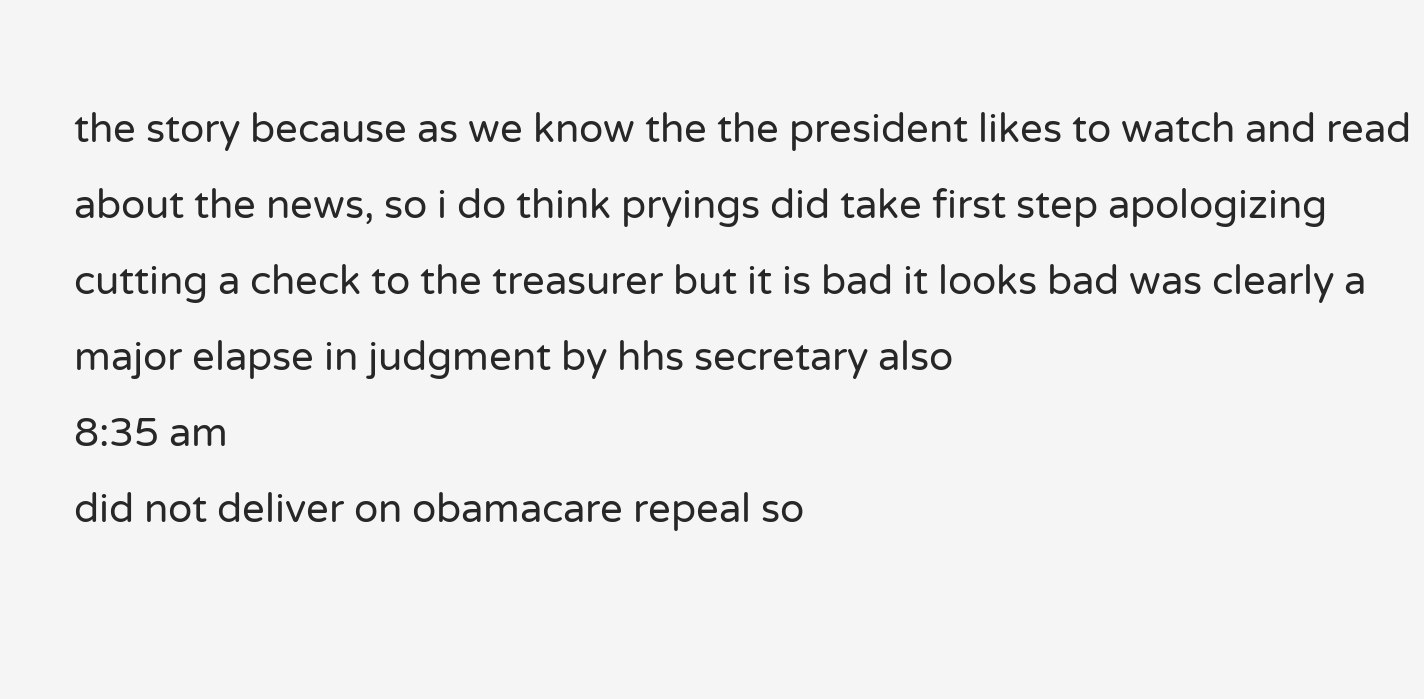the story because as we know the the president likes to watch and read about the news, so i do think pryings did take first step apologizing cutting a check to the treasurer but it is bad it looks bad was clearly a major elapse in judgment by hhs secretary also
8:35 am
did not deliver on obamacare repeal so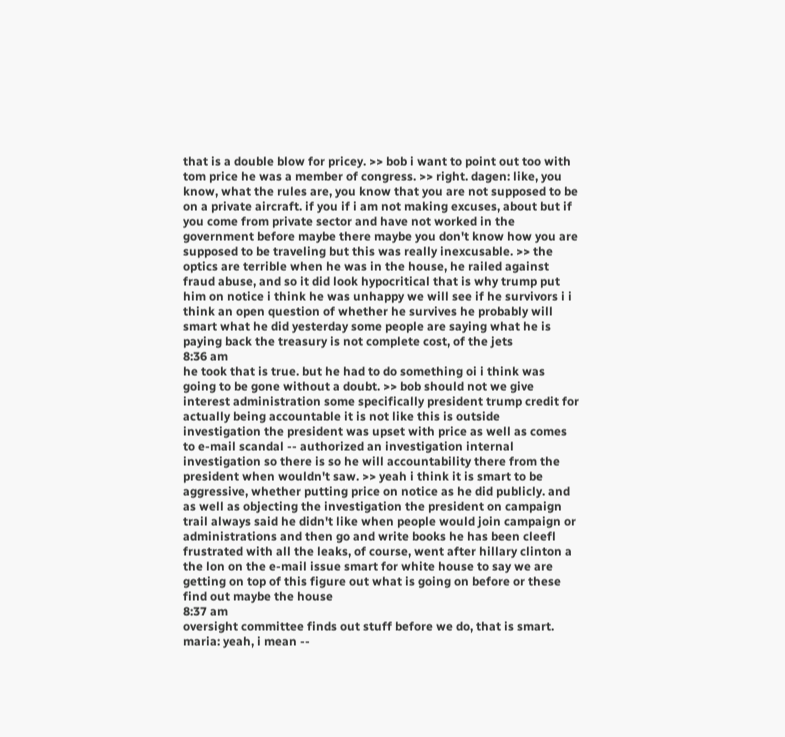that is a double blow for pricey. >> bob i want to point out too with tom price he was a member of congress. >> right. dagen: like, you know, what the rules are, you know that you are not supposed to be on a private aircraft. if you if i am not making excuses, about but if you come from private sector and have not worked in the government before maybe there maybe you don't know how you are supposed to be traveling but this was really inexcusable. >> the optics are terrible when he was in the house, he railed against fraud abuse, and so it did look hypocritical that is why trump put him on notice i think he was unhappy we will see if he survivors i i think an open question of whether he survives he probably will smart what he did yesterday some people are saying what he is paying back the treasury is not complete cost, of the jets
8:36 am
he took that is true. but he had to do something oi i think was going to be gone without a doubt. >> bob should not we give interest administration some specifically president trump credit for actually being accountable it is not like this is outside investigation the president was upset with price as well as comes to e-mail scandal -- authorized an investigation internal investigation so there is so he will accountability there from the president when wouldn't saw. >> yeah i think it is smart to be aggressive, whether putting price on notice as he did publicly. and as well as objecting the investigation the president on campaign trail always said he didn't like when people would join campaign or administrations and then go and write books he has been cleefl frustrated with all the leaks, of course, went after hillary clinton a the lon on the e-mail issue smart for white house to say we are getting on top of this figure out what is going on before or these find out maybe the house
8:37 am
oversight committee finds out stuff before we do, that is smart. maria: yeah, i mean --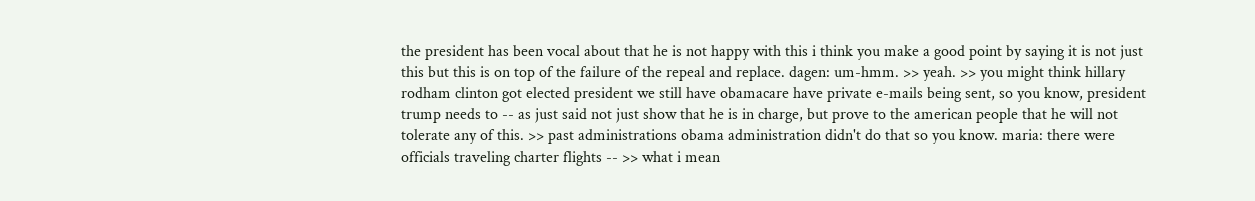the president has been vocal about that he is not happy with this i think you make a good point by saying it is not just this but this is on top of the failure of the repeal and replace. dagen: um-hmm. >> yeah. >> you might think hillary rodham clinton got elected president we still have obamacare have private e-mails being sent, so you know, president trump needs to -- as just said not just show that he is in charge, but prove to the american people that he will not tolerate any of this. >> past administrations obama administration didn't do that so you know. maria: there were officials traveling charter flights -- >> what i mean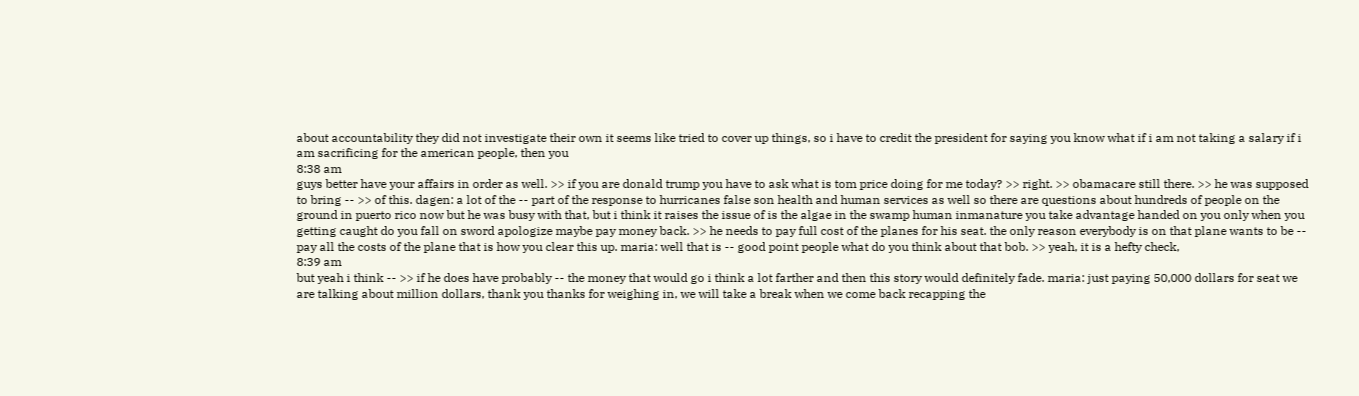about accountability they did not investigate their own it seems like tried to cover up things, so i have to credit the president for saying you know what if i am not taking a salary if i am sacrificing for the american people, then you
8:38 am
guys better have your affairs in order as well. >> if you are donald trump you have to ask what is tom price doing for me today? >> right. >> obamacare still there. >> he was supposed to bring -- >> of this. dagen: a lot of the -- part of the response to hurricanes false son health and human services as well so there are questions about hundreds of people on the ground in puerto rico now but he was busy with that, but i think it raises the issue of is the algae in the swamp human inmanature you take advantage handed on you only when you getting caught do you fall on sword apologize maybe pay money back. >> he needs to pay full cost of the planes for his seat. the only reason everybody is on that plane wants to be -- pay all the costs of the plane that is how you clear this up. maria: well that is -- good point people what do you think about that bob. >> yeah, it is a hefty check,
8:39 am
but yeah i think -- >> if he does have probably -- the money that would go i think a lot farther and then this story would definitely fade. maria: just paying 50,000 dollars for seat we are talking about million dollars, thank you thanks for weighing in, we will take a break when we come back recapping the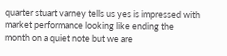quarter stuart varney tells us yes is impressed with market performance looking like ending the month on a quiet note but we are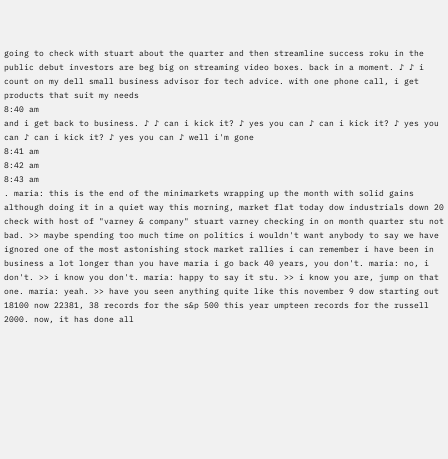going to check with stuart about the quarter and then streamline success roku in the public debut investors are beg big on streaming video boxes. back in a moment. ♪ ♪ i count on my dell small business advisor for tech advice. with one phone call, i get products that suit my needs
8:40 am
and i get back to business. ♪ ♪ can i kick it? ♪ yes you can ♪ can i kick it? ♪ yes you can ♪ can i kick it? ♪ yes you can ♪ well i'm gone
8:41 am
8:42 am
8:43 am
. maria: this is the end of the minimarkets wrapping up the month with solid gains although doing it in a quiet way this morning, market flat today dow industrials down 20 check with host of "varney & company" stuart varney checking in on month quarter stu not bad. >> maybe spending too much time on politics i wouldn't want anybody to say we have ignored one of the most astonishing stock market rallies i can remember i have been in business a lot longer than you have maria i go back 40 years, you don't. maria: no, i don't. >> i know you don't. maria: happy to say it stu. >> i know you are, jump on that one. maria: yeah. >> have you seen anything quite like this november 9 dow starting out 18100 now 22381, 38 records for the s&p 500 this year umpteen records for the russell 2000. now, it has done all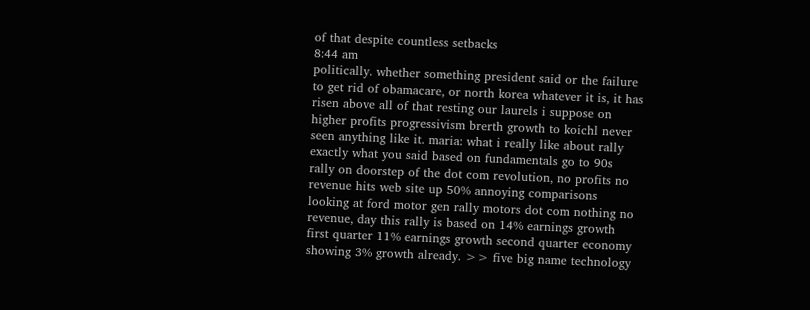of that despite countless setbacks
8:44 am
politically. whether something president said or the failure to get rid of obamacare, or north korea whatever it is, it has risen above all of that resting our laurels i suppose on higher profits progressivism brerth growth to koichl never seen anything like it. maria: what i really like about rally exactly what you said based on fundamentals go to 90s rally on doorstep of the dot com revolution, no profits no revenue hits web site up 50% annoying comparisons looking at ford motor gen rally motors dot com nothing no revenue, day this rally is based on 14% earnings growth first quarter 11% earnings growth second quarter economy showing 3% growth already. >> five big name technology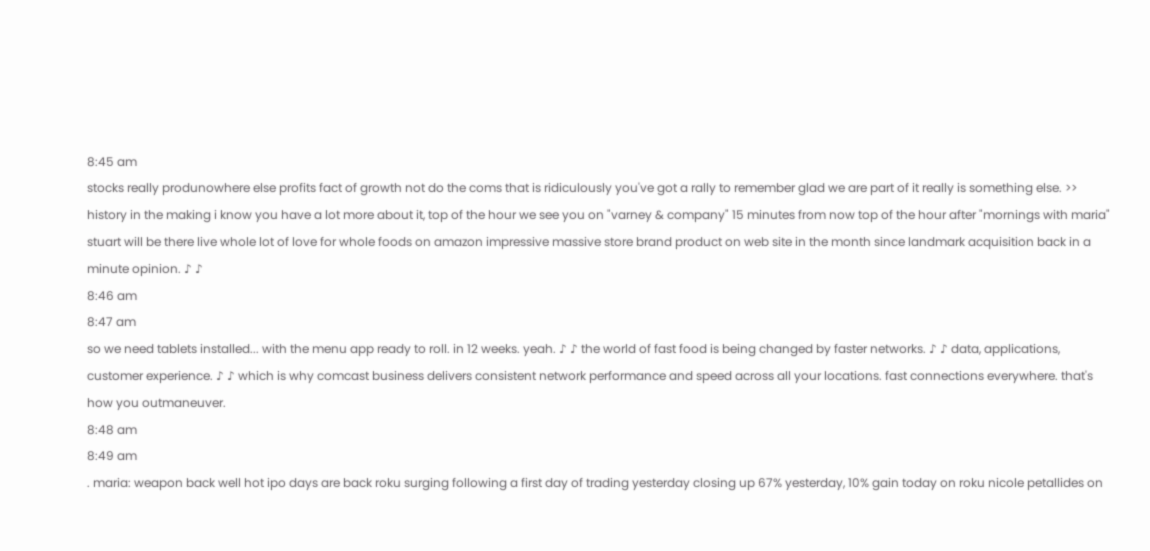8:45 am
stocks really produnowhere else profits fact of growth not do the coms that is ridiculously you've got a rally to remember glad we are part of it really is something else. >> history in the making i know you have a lot more about it, top of the hour we see you on "varney & company" 15 minutes from now top of the hour after "mornings with maria" stuart will be there live whole lot of love for whole foods on amazon impressive massive store brand product on web site in the month since landmark acquisition back in a minute opinion. ♪ ♪
8:46 am
8:47 am
so we need tablets installed... with the menu app ready to roll. in 12 weeks. yeah. ♪ ♪ the world of fast food is being changed by faster networks. ♪ ♪ data, applications, customer experience. ♪ ♪ which is why comcast business delivers consistent network performance and speed across all your locations. fast connections everywhere. that's how you outmaneuver.
8:48 am
8:49 am
. maria: weapon back well hot ipo days are back roku surging following a first day of trading yesterday closing up 67% yesterday, 10% gain today on roku nicole petallides on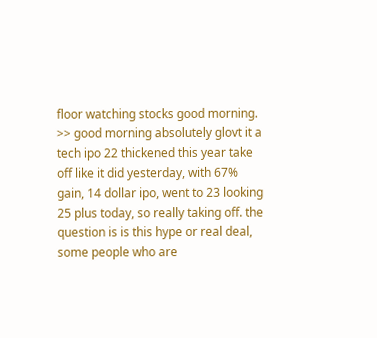floor watching stocks good morning. >> good morning absolutely glovt it a tech ipo 22 thickened this year take off like it did yesterday, with 67% gain, 14 dollar ipo, went to 23 looking 25 plus today, so really taking off. the question is is this hype or real deal, some people who are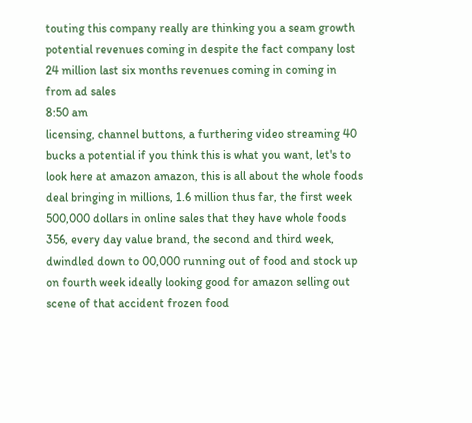touting this company really are thinking you a seam growth potential revenues coming in despite the fact company lost 24 million last six months revenues coming in coming in from ad sales
8:50 am
licensing, channel buttons, a furthering video streaming 40 bucks a potential if you think this is what you want, let's to look here at amazon amazon, this is all about the whole foods deal bringing in millions, 1.6 million thus far, the first week 500,000 dollars in online sales that they have whole foods 356, every day value brand, the second and third week, dwindled down to 00,000 running out of food and stock up on fourth week ideally looking good for amazon selling out scene of that accident frozen food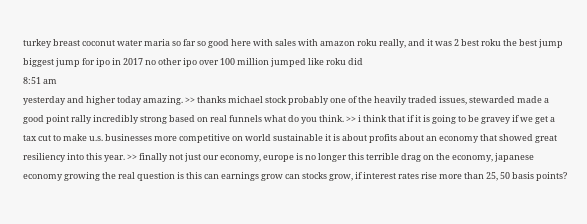turkey breast coconut water maria so far so good here with sales with amazon roku really, and it was 2 best roku the best jump biggest jump for ipo in 2017 no other ipo over 100 million jumped like roku did
8:51 am
yesterday and higher today amazing. >> thanks michael stock probably one of the heavily traded issues, stewarded made a good point rally incredibly strong based on real funnels what do you think. >> i think that if it is going to be gravey if we get a tax cut to make u.s. businesses more competitive on world sustainable it is about profits about an economy that showed great resiliency into this year. >> finally not just our economy, europe is no longer this terrible drag on the economy, japanese economy growing the real question is this can earnings grow can stocks grow, if interest rates rise more than 25, 50 basis points?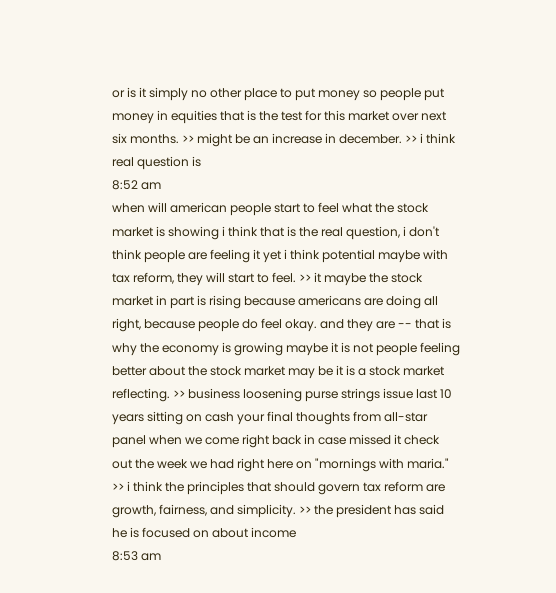or is it simply no other place to put money so people put money in equities that is the test for this market over next six months. >> might be an increase in december. >> i think real question is
8:52 am
when will american people start to feel what the stock market is showing i think that is the real question, i don't think people are feeling it yet i think potential maybe with tax reform, they will start to feel. >> it maybe the stock market in part is rising because americans are doing all right, because people do feel okay. and they are -- that is why the economy is growing maybe it is not people feeling better about the stock market may be it is a stock market reflecting. >> business loosening purse strings issue last 10 years sitting on cash your final thoughts from all-star panel when we come right back in case missed it check out the week we had right here on "mornings with maria." >> i think the principles that should govern tax reform are growth, fairness, and simplicity. >> the president has said he is focused on about income
8:53 am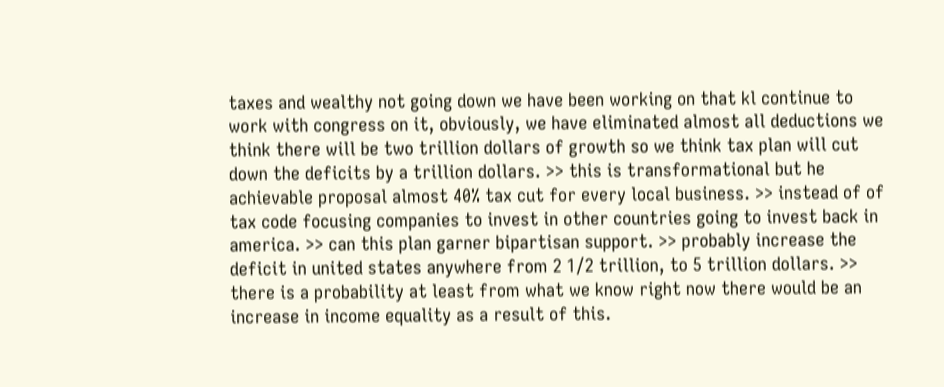taxes and wealthy not going down we have been working on that kl continue to work with congress on it, obviously, we have eliminated almost all deductions we think there will be two trillion dollars of growth so we think tax plan will cut down the deficits by a trillion dollars. >> this is transformational but he achievable proposal almost 40% tax cut for every local business. >> instead of of tax code focusing companies to invest in other countries going to invest back in america. >> can this plan garner bipartisan support. >> probably increase the deficit in united states anywhere from 2 1/2 trillion, to 5 trillion dollars. >> there is a probability at least from what we know right now there would be an increase in income equality as a result of this.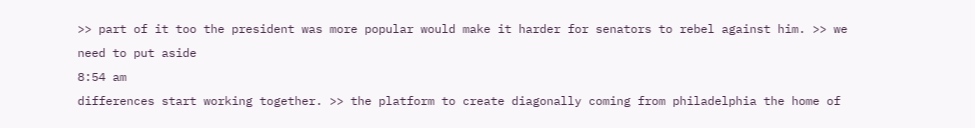>> part of it too the president was more popular would make it harder for senators to rebel against him. >> we need to put aside
8:54 am
differences start working together. >> the platform to create diagonally coming from philadelphia the home of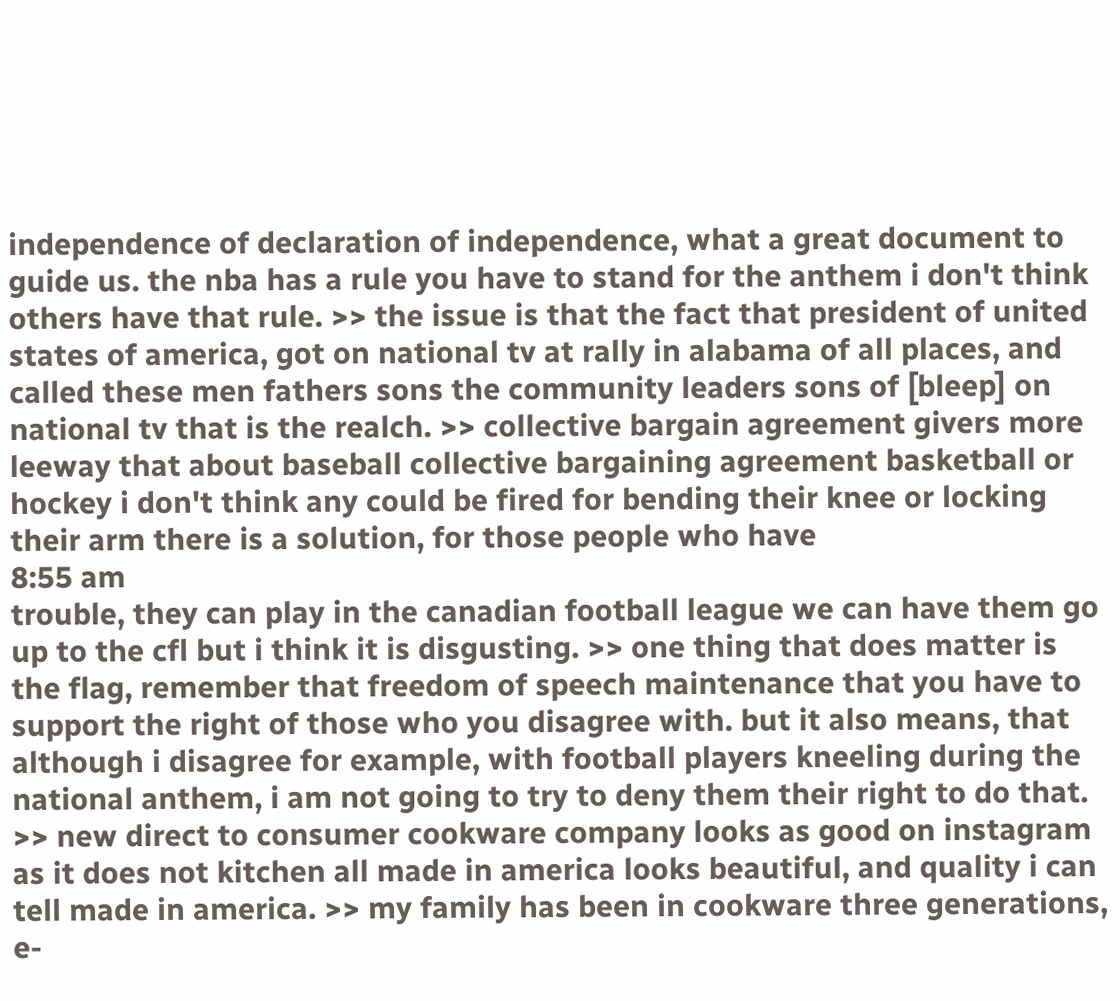independence of declaration of independence, what a great document to guide us. the nba has a rule you have to stand for the anthem i don't think others have that rule. >> the issue is that the fact that president of united states of america, got on national tv at rally in alabama of all places, and called these men fathers sons the community leaders sons of [bleep] on national tv that is the realch. >> collective bargain agreement givers more leeway that about baseball collective bargaining agreement basketball or hockey i don't think any could be fired for bending their knee or locking their arm there is a solution, for those people who have
8:55 am
trouble, they can play in the canadian football league we can have them go up to the cfl but i think it is disgusting. >> one thing that does matter is the flag, remember that freedom of speech maintenance that you have to support the right of those who you disagree with. but it also means, that although i disagree for example, with football players kneeling during the national anthem, i am not going to try to deny them their right to do that. >> new direct to consumer cookware company looks as good on instagram as it does not kitchen all made in america looks beautiful, and quality i can tell made in america. >> my family has been in cookware three generations, e-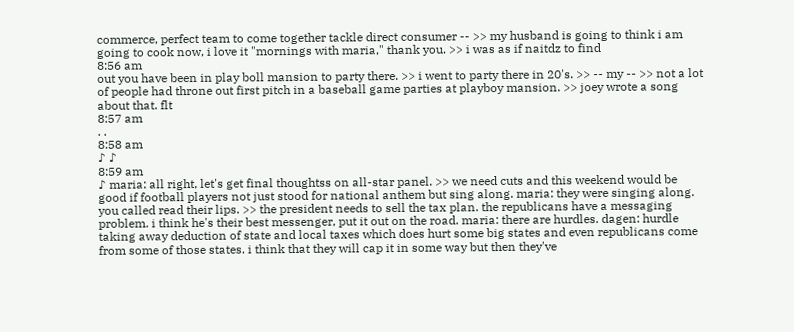commerce, perfect team to come together tackle direct consumer -- >> my husband is going to think i am going to cook now, i love it "mornings with maria," thank you. >> i was as if naitdz to find
8:56 am
out you have been in play boll mansion to party there. >> i went to party there in 20's. >> -- my -- >> not a lot of people had throne out first pitch in a baseball game parties at playboy mansion. >> joey wrote a song about that. flt
8:57 am
. .
8:58 am
♪ ♪
8:59 am
♪ maria: all right, let's get final thoughtss on all-star panel. >> we need cuts and this weekend would be good if football players not just stood for national anthem but sing along. maria: they were singing along. you called read their lips. >> the president needs to sell the tax plan. the republicans have a messaging problem. i think he's their best messenger, put it out on the road. maria: there are hurdles. dagen: hurdle taking away deduction of state and local taxes which does hurt some big states and even republicans come from some of those states. i think that they will cap it in some way but then they've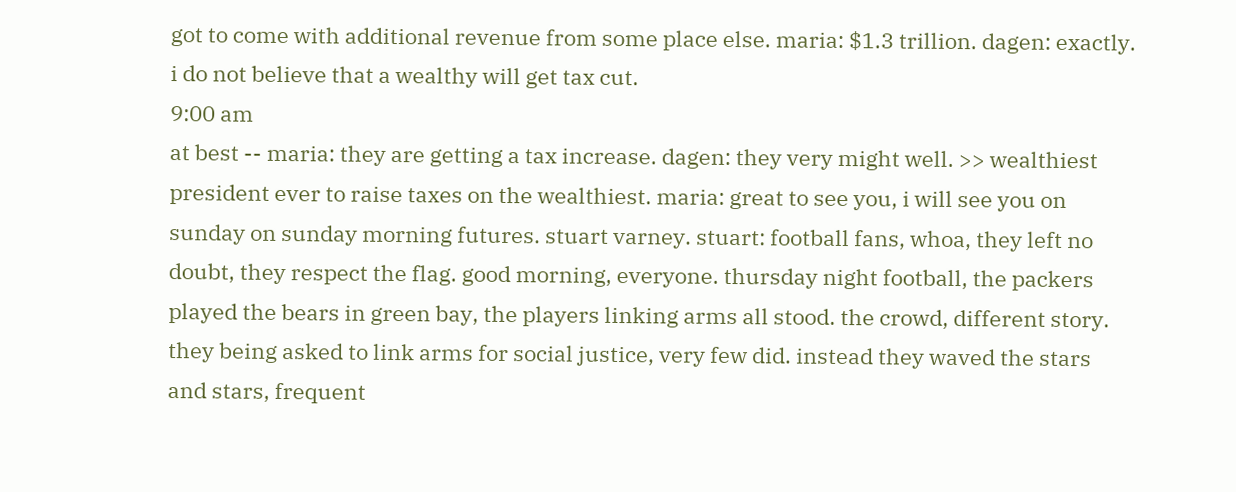got to come with additional revenue from some place else. maria: $1.3 trillion. dagen: exactly. i do not believe that a wealthy will get tax cut.
9:00 am
at best -- maria: they are getting a tax increase. dagen: they very might well. >> wealthiest president ever to raise taxes on the wealthiest. maria: great to see you, i will see you on sunday on sunday morning futures. stuart varney. stuart: football fans, whoa, they left no doubt, they respect the flag. good morning, everyone. thursday night football, the packers played the bears in green bay, the players linking arms all stood. the crowd, different story. they being asked to link arms for social justice, very few did. instead they waved the stars and stars, frequent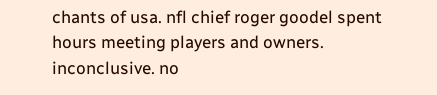chants of usa. nfl chief roger goodel spent hours meeting players and owners. inconclusive. no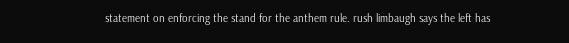statement on enforcing the stand for the anthem rule. rush limbaugh says the left has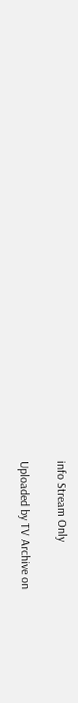info Stream Only

Uploaded by TV Archive on